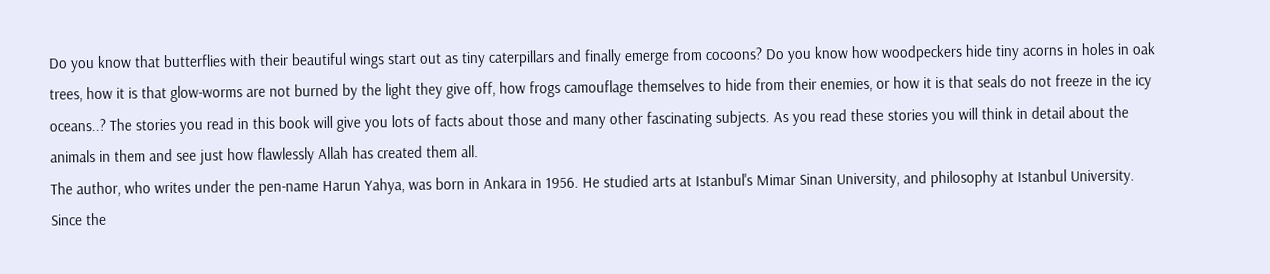Do you know that butterflies with their beautiful wings start out as tiny caterpillars and finally emerge from cocoons? Do you know how woodpeckers hide tiny acorns in holes in oak trees, how it is that glow-worms are not burned by the light they give off, how frogs camouflage themselves to hide from their enemies, or how it is that seals do not freeze in the icy oceans..? The stories you read in this book will give you lots of facts about those and many other fascinating subjects. As you read these stories you will think in detail about the animals in them and see just how flawlessly Allah has created them all.
The author, who writes under the pen-name Harun Yahya, was born in Ankara in 1956. He studied arts at Istanbul's Mimar Sinan University, and philosophy at Istanbul University. Since the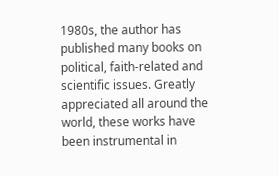1980s, the author has published many books on political, faith-related and scientific issues. Greatly appreciated all around the world, these works have been instrumental in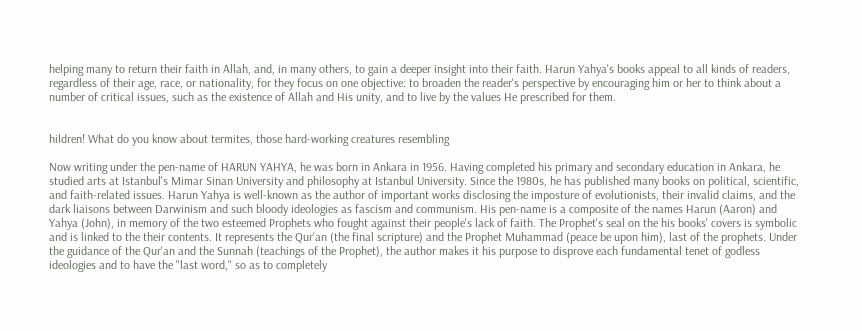helping many to return their faith in Allah, and, in many others, to gain a deeper insight into their faith. Harun Yahya's books appeal to all kinds of readers, regardless of their age, race, or nationality, for they focus on one objective: to broaden the reader's perspective by encouraging him or her to think about a number of critical issues, such as the existence of Allah and His unity, and to live by the values He prescribed for them.


hildren! What do you know about termites, those hard-working creatures resembling

Now writing under the pen-name of HARUN YAHYA, he was born in Ankara in 1956. Having completed his primary and secondary education in Ankara, he studied arts at Istanbul's Mimar Sinan University and philosophy at Istanbul University. Since the 1980s, he has published many books on political, scientific, and faith-related issues. Harun Yahya is well-known as the author of important works disclosing the imposture of evolutionists, their invalid claims, and the dark liaisons between Darwinism and such bloody ideologies as fascism and communism. His pen-name is a composite of the names Harun (Aaron) and Yahya (John), in memory of the two esteemed Prophets who fought against their people's lack of faith. The Prophet's seal on the his books' covers is symbolic and is linked to the their contents. It represents the Qur'an (the final scripture) and the Prophet Muhammad (peace be upon him), last of the prophets. Under the guidance of the Qur'an and the Sunnah (teachings of the Prophet), the author makes it his purpose to disprove each fundamental tenet of godless ideologies and to have the "last word," so as to completely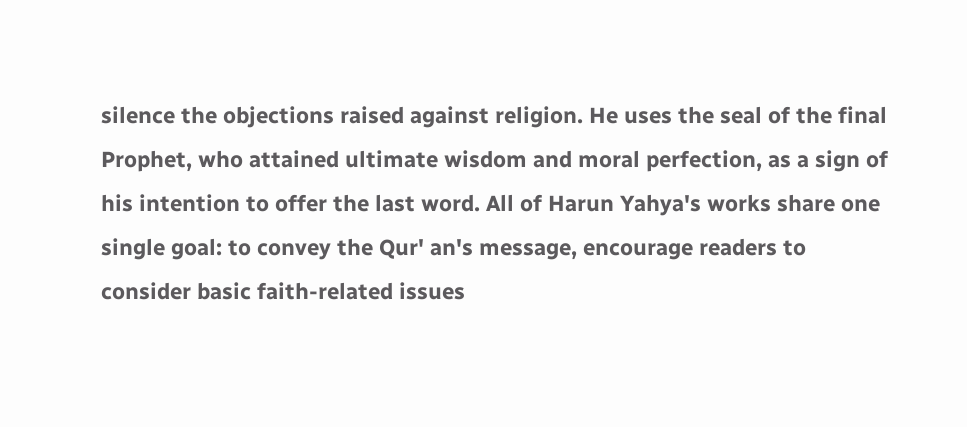silence the objections raised against religion. He uses the seal of the final Prophet, who attained ultimate wisdom and moral perfection, as a sign of his intention to offer the last word. All of Harun Yahya's works share one single goal: to convey the Qur' an's message, encourage readers to consider basic faith-related issues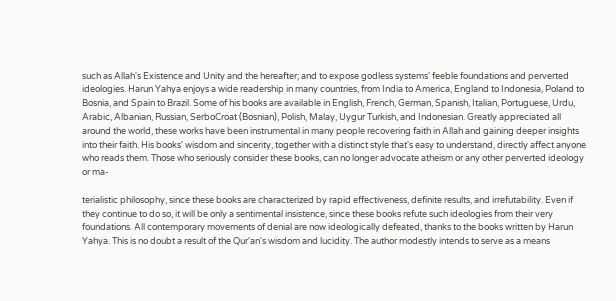such as Allah's Existence and Unity and the hereafter; and to expose godless systems' feeble foundations and perverted ideologies. Harun Yahya enjoys a wide readership in many countries, from India to America, England to Indonesia, Poland to Bosnia, and Spain to Brazil. Some of his books are available in English, French, German, Spanish, Italian, Portuguese, Urdu, Arabic, Albanian, Russian, SerboCroat (Bosnian), Polish, Malay, Uygur Turkish, and Indonesian. Greatly appreciated all around the world, these works have been instrumental in many people recovering faith in Allah and gaining deeper insights into their faith. His books' wisdom and sincerity, together with a distinct style that's easy to understand, directly affect anyone who reads them. Those who seriously consider these books, can no longer advocate atheism or any other perverted ideology or ma-

terialistic philosophy, since these books are characterized by rapid effectiveness, definite results, and irrefutability. Even if they continue to do so, it will be only a sentimental insistence, since these books refute such ideologies from their very foundations. All contemporary movements of denial are now ideologically defeated, thanks to the books written by Harun Yahya. This is no doubt a result of the Qur'an's wisdom and lucidity. The author modestly intends to serve as a means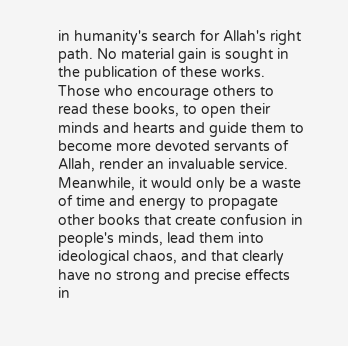in humanity's search for Allah's right path. No material gain is sought in the publication of these works. Those who encourage others to read these books, to open their minds and hearts and guide them to become more devoted servants of Allah, render an invaluable service. Meanwhile, it would only be a waste of time and energy to propagate other books that create confusion in people's minds, lead them into ideological chaos, and that clearly have no strong and precise effects in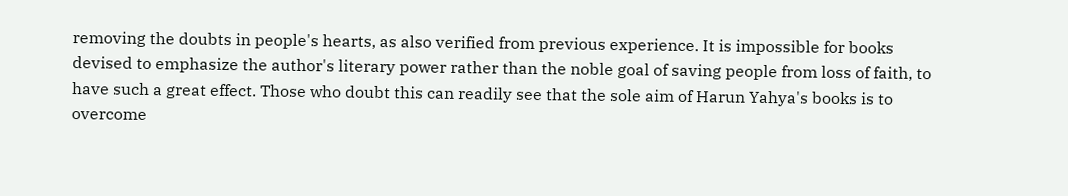removing the doubts in people's hearts, as also verified from previous experience. It is impossible for books devised to emphasize the author's literary power rather than the noble goal of saving people from loss of faith, to have such a great effect. Those who doubt this can readily see that the sole aim of Harun Yahya's books is to overcome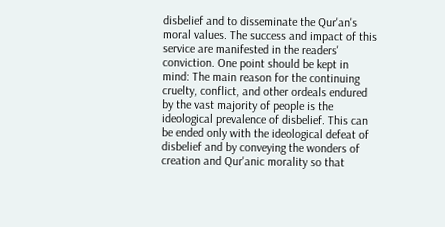disbelief and to disseminate the Qur'an's moral values. The success and impact of this service are manifested in the readers' conviction. One point should be kept in mind: The main reason for the continuing cruelty, conflict, and other ordeals endured by the vast majority of people is the ideological prevalence of disbelief. This can be ended only with the ideological defeat of disbelief and by conveying the wonders of creation and Qur'anic morality so that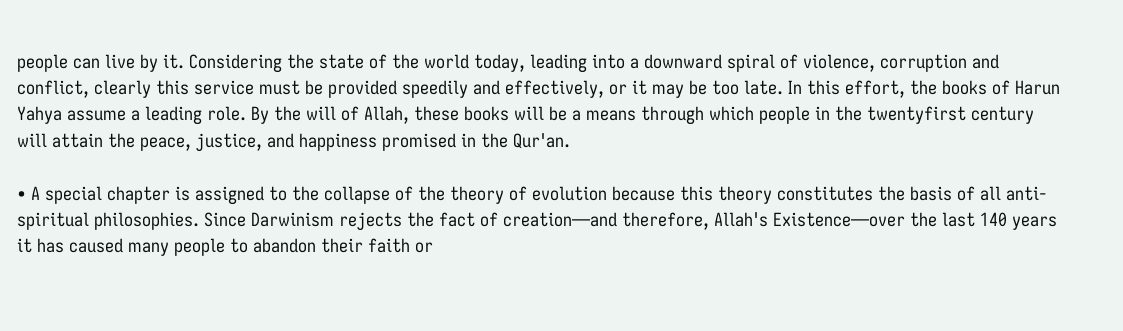people can live by it. Considering the state of the world today, leading into a downward spiral of violence, corruption and conflict, clearly this service must be provided speedily and effectively, or it may be too late. In this effort, the books of Harun Yahya assume a leading role. By the will of Allah, these books will be a means through which people in the twentyfirst century will attain the peace, justice, and happiness promised in the Qur'an.

• A special chapter is assigned to the collapse of the theory of evolution because this theory constitutes the basis of all anti-spiritual philosophies. Since Darwinism rejects the fact of creation—and therefore, Allah's Existence—over the last 140 years it has caused many people to abandon their faith or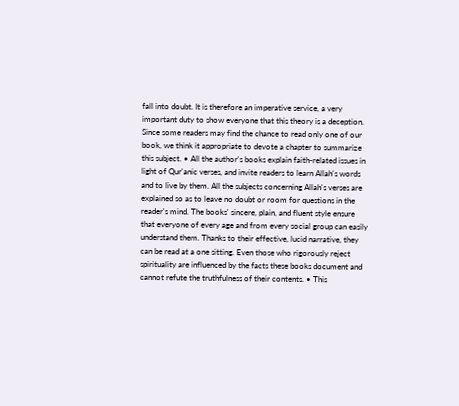fall into doubt. It is therefore an imperative service, a very important duty to show everyone that this theory is a deception. Since some readers may find the chance to read only one of our book, we think it appropriate to devote a chapter to summarize this subject. • All the author's books explain faith-related issues in light of Qur'anic verses, and invite readers to learn Allah's words and to live by them. All the subjects concerning Allah's verses are explained so as to leave no doubt or room for questions in the reader's mind. The books' sincere, plain, and fluent style ensure that everyone of every age and from every social group can easily understand them. Thanks to their effective, lucid narrative, they can be read at a one sitting. Even those who rigorously reject spirituality are influenced by the facts these books document and cannot refute the truthfulness of their contents. • This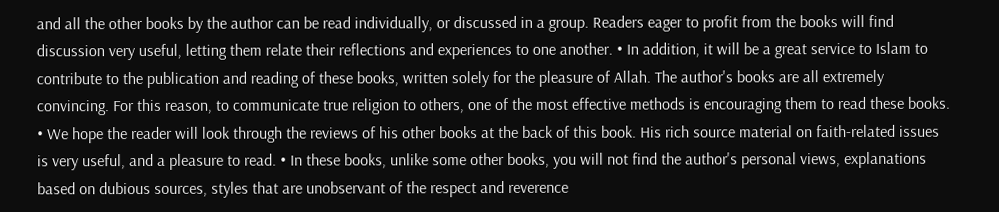and all the other books by the author can be read individually, or discussed in a group. Readers eager to profit from the books will find discussion very useful, letting them relate their reflections and experiences to one another. • In addition, it will be a great service to Islam to contribute to the publication and reading of these books, written solely for the pleasure of Allah. The author's books are all extremely convincing. For this reason, to communicate true religion to others, one of the most effective methods is encouraging them to read these books. • We hope the reader will look through the reviews of his other books at the back of this book. His rich source material on faith-related issues is very useful, and a pleasure to read. • In these books, unlike some other books, you will not find the author's personal views, explanations based on dubious sources, styles that are unobservant of the respect and reverence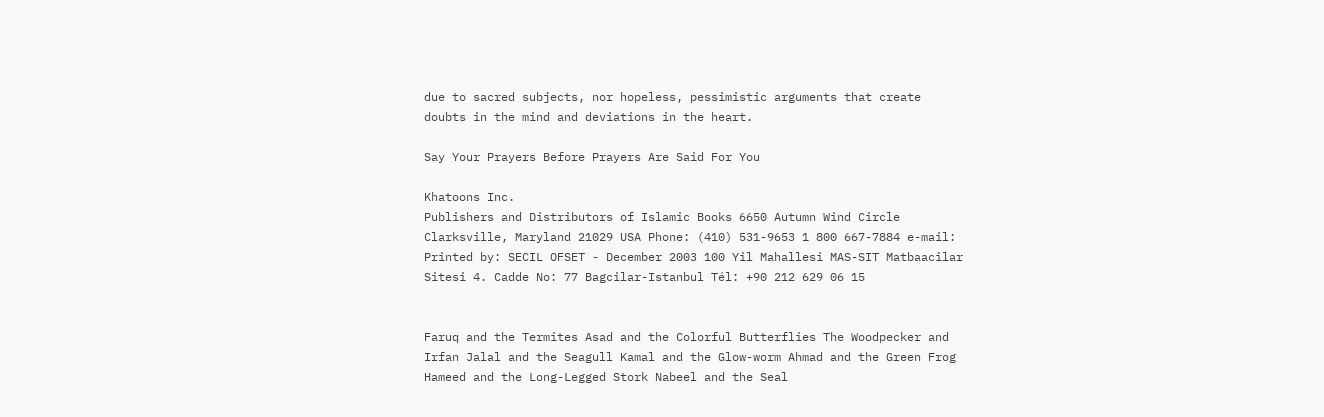due to sacred subjects, nor hopeless, pessimistic arguments that create doubts in the mind and deviations in the heart.

Say Your Prayers Before Prayers Are Said For You

Khatoons Inc.
Publishers and Distributors of Islamic Books 6650 Autumn Wind Circle Clarksville, Maryland 21029 USA Phone: (410) 531-9653 1 800 667-7884 e-mail: Printed by: SECIL OFSET - December 2003 100 Yil Mahallesi MAS-SIT Matbaacilar Sitesi 4. Cadde No: 77 Bagcilar-Istanbul Tél: +90 212 629 06 15


Faruq and the Termites Asad and the Colorful Butterflies The Woodpecker and Irfan Jalal and the Seagull Kamal and the Glow-worm Ahmad and the Green Frog Hameed and the Long-Legged Stork Nabeel and the Seal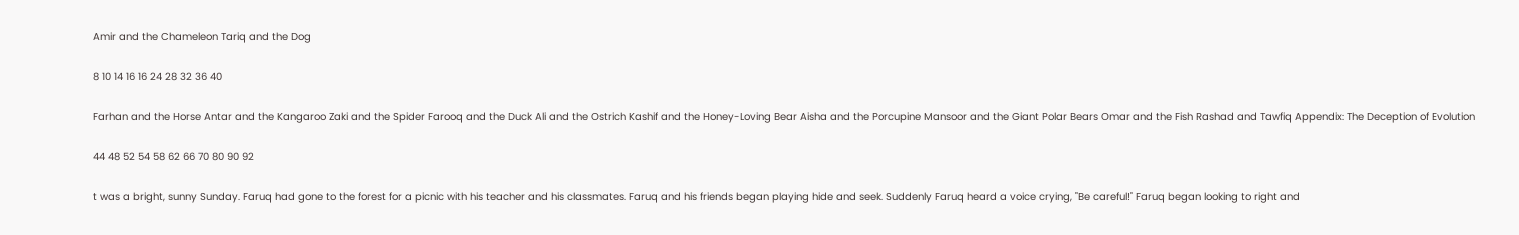Amir and the Chameleon Tariq and the Dog

8 10 14 16 16 24 28 32 36 40

Farhan and the Horse Antar and the Kangaroo Zaki and the Spider Farooq and the Duck Ali and the Ostrich Kashif and the Honey-Loving Bear Aisha and the Porcupine Mansoor and the Giant Polar Bears Omar and the Fish Rashad and Tawfiq Appendix: The Deception of Evolution

44 48 52 54 58 62 66 70 80 90 92

t was a bright, sunny Sunday. Faruq had gone to the forest for a picnic with his teacher and his classmates. Faruq and his friends began playing hide and seek. Suddenly Faruq heard a voice crying, "Be careful!" Faruq began looking to right and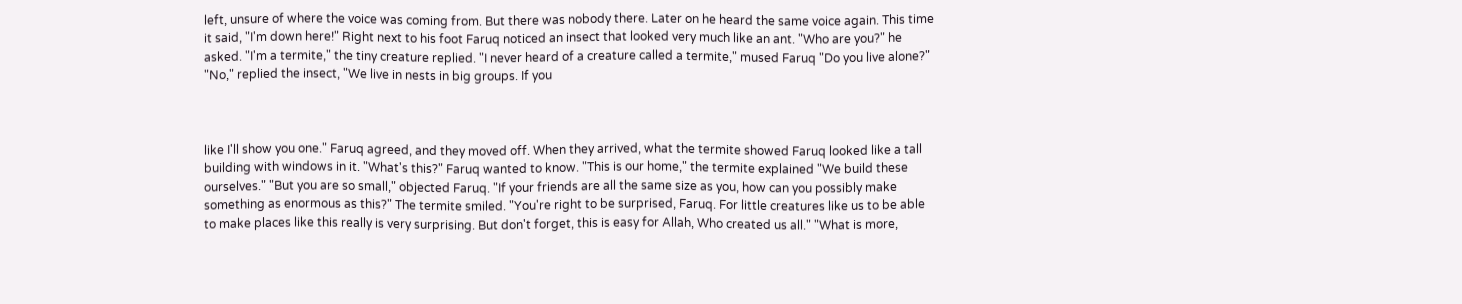left, unsure of where the voice was coming from. But there was nobody there. Later on he heard the same voice again. This time it said, "I'm down here!" Right next to his foot Faruq noticed an insect that looked very much like an ant. "Who are you?" he asked. "I'm a termite," the tiny creature replied. "I never heard of a creature called a termite," mused Faruq "Do you live alone?" "No," replied the insect, "We live in nests in big groups. If you



like I'll show you one." Faruq agreed, and they moved off. When they arrived, what the termite showed Faruq looked like a tall building with windows in it. "What's this?" Faruq wanted to know. "This is our home," the termite explained "We build these ourselves." "But you are so small," objected Faruq. "If your friends are all the same size as you, how can you possibly make something as enormous as this?" The termite smiled. "You're right to be surprised, Faruq. For little creatures like us to be able to make places like this really is very surprising. But don't forget, this is easy for Allah, Who created us all." "What is more,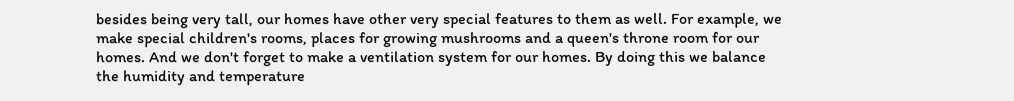besides being very tall, our homes have other very special features to them as well. For example, we make special children's rooms, places for growing mushrooms and a queen's throne room for our homes. And we don't forget to make a ventilation system for our homes. By doing this we balance the humidity and temperature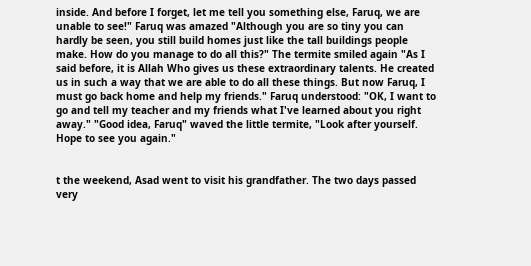inside. And before I forget, let me tell you something else, Faruq, we are unable to see!" Faruq was amazed "Although you are so tiny you can hardly be seen, you still build homes just like the tall buildings people make. How do you manage to do all this?" The termite smiled again "As I said before, it is Allah Who gives us these extraordinary talents. He created us in such a way that we are able to do all these things. But now Faruq, I must go back home and help my friends." Faruq understood: "OK, I want to go and tell my teacher and my friends what I've learned about you right away." "Good idea, Faruq" waved the little termite, "Look after yourself. Hope to see you again."


t the weekend, Asad went to visit his grandfather. The two days passed very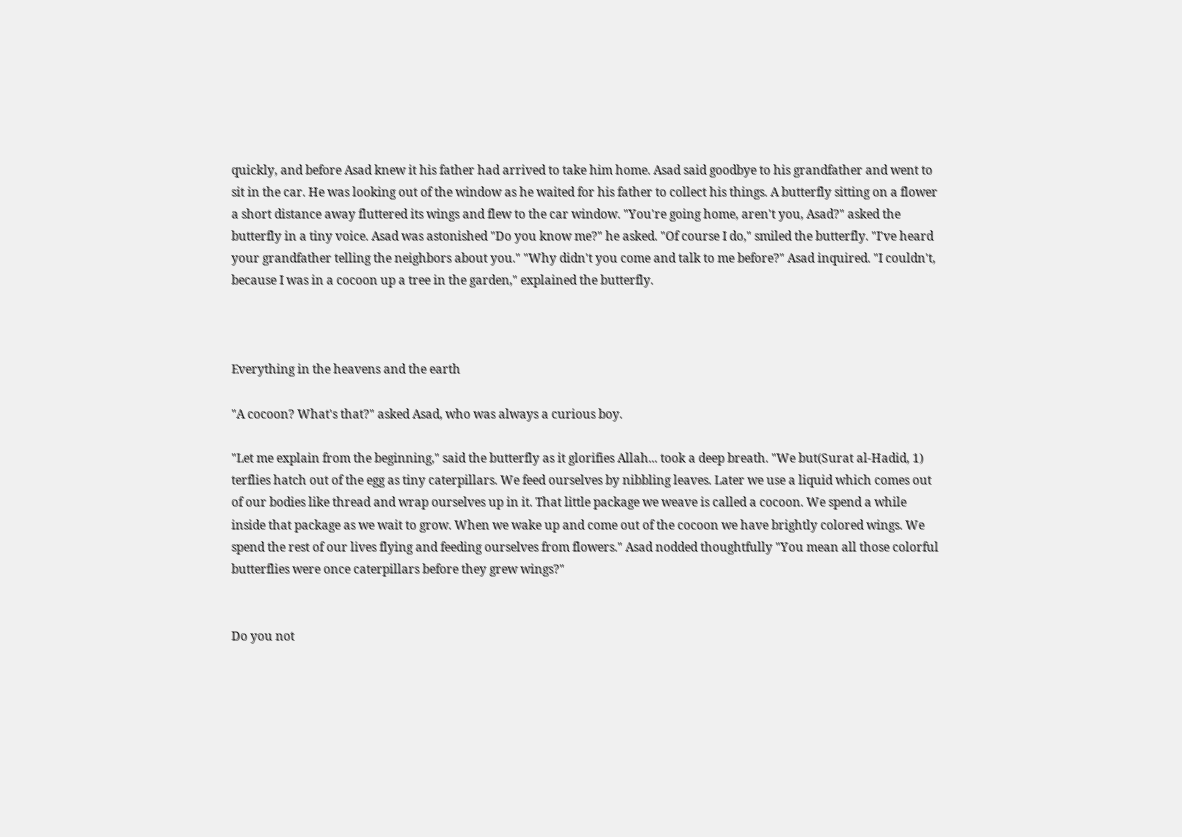quickly, and before Asad knew it his father had arrived to take him home. Asad said goodbye to his grandfather and went to sit in the car. He was looking out of the window as he waited for his father to collect his things. A butterfly sitting on a flower a short distance away fluttered its wings and flew to the car window. "You're going home, aren't you, Asad?" asked the butterfly in a tiny voice. Asad was astonished "Do you know me?" he asked. "Of course I do," smiled the butterfly. "I've heard your grandfather telling the neighbors about you." "Why didn't you come and talk to me before?" Asad inquired. "I couldn't, because I was in a cocoon up a tree in the garden," explained the butterfly.



Everything in the heavens and the earth

"A cocoon? What's that?" asked Asad, who was always a curious boy.

"Let me explain from the beginning," said the butterfly as it glorifies Allah... took a deep breath. "We but(Surat al-Hadid, 1) terflies hatch out of the egg as tiny caterpillars. We feed ourselves by nibbling leaves. Later we use a liquid which comes out of our bodies like thread and wrap ourselves up in it. That little package we weave is called a cocoon. We spend a while inside that package as we wait to grow. When we wake up and come out of the cocoon we have brightly colored wings. We spend the rest of our lives flying and feeding ourselves from flowers." Asad nodded thoughtfully "You mean all those colorful butterflies were once caterpillars before they grew wings?"


Do you not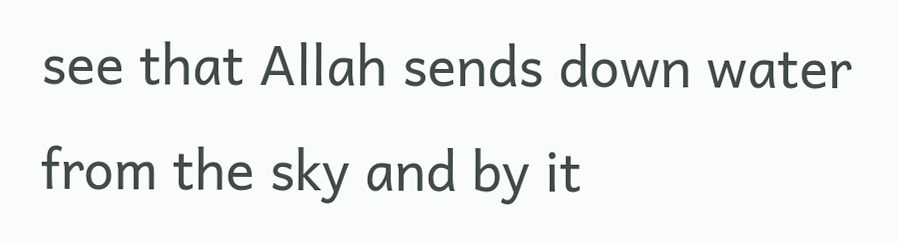see that Allah sends down water from the sky and by it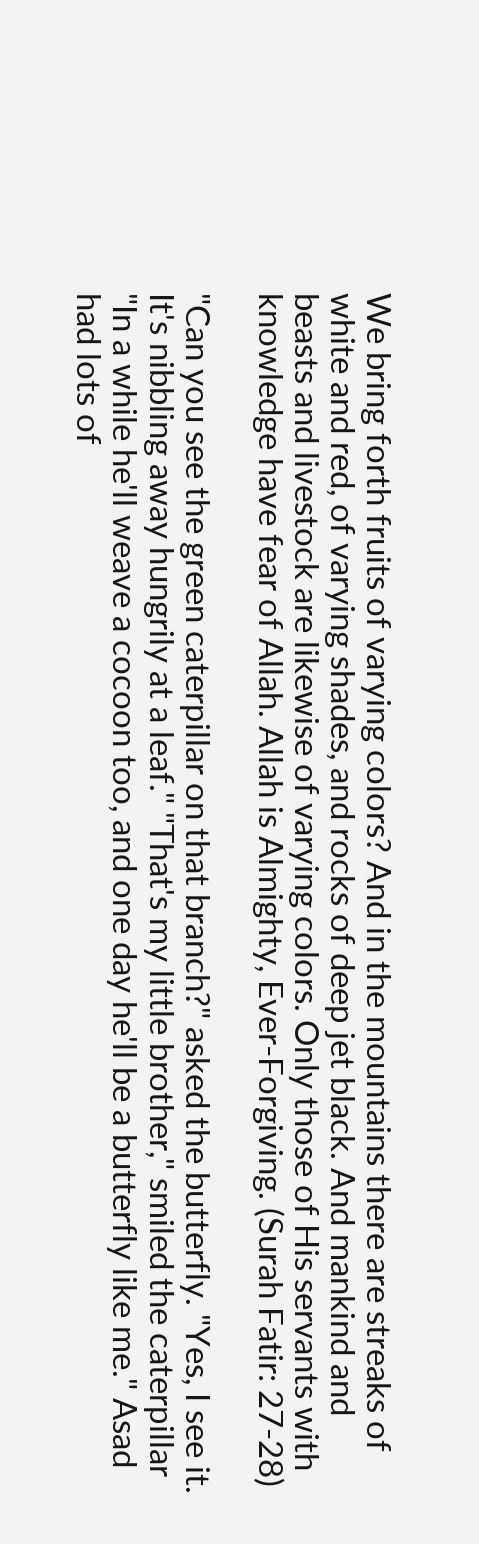We bring forth fruits of varying colors? And in the mountains there are streaks of white and red, of varying shades, and rocks of deep jet black. And mankind and beasts and livestock are likewise of varying colors. Only those of His servants with knowledge have fear of Allah. Allah is Almighty, Ever-Forgiving. (Surah Fatir: 27-28)

"Can you see the green caterpillar on that branch?" asked the butterfly. "Yes, I see it. It's nibbling away hungrily at a leaf." "That's my little brother," smiled the caterpillar "In a while he'll weave a cocoon too, and one day he'll be a butterfly like me." Asad had lots of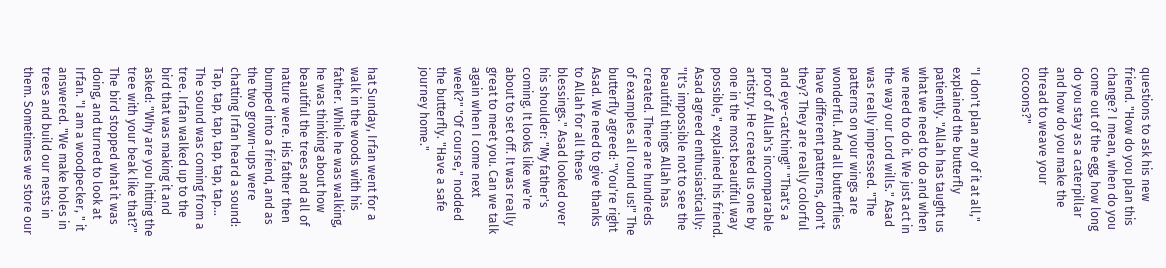questions to ask his new friend. "How do you plan this change? I mean, when do you come out of the egg, how long do you stay as a caterpillar and how do you make the thread to weave your cocoons?"


"I don't plan any of it at all," explained the butterfly patiently. "Allah has taught us what we need to do and when we need to do it. We just act in the way our Lord wills." Asad was really impressed. "The patterns on your wings are wonderful. And all butterflies have different patterns, don't they? They are really colorful and eye-catching!" "That's a proof of Allah's incomparable artistry. He created us one by one in the most beautiful way possible," explained his friend. Asad agreed enthusiastically: "It's impossible not to see the beautiful things Allah has created. There are hundreds of examples all round us!" The butterfly agreed: "You're right Asad. We need to give thanks to Allah for all these blessings." Asad looked over his shoulder: "My father's coming. It looks like we're about to set off. It was really great to meet you. Can we talk again when I come next week?" "Of course," nodded the butterfly. "Have a safe journey home."


hat Sunday, Irfan went for a walk in the woods with his father. While he was walking, he was thinking about how beautiful the trees and all of nature were. His father then bumped into a friend, and as the two grown-ups were chatting Irfan heard a sound: Tap, tap, tap, tap, tap, tap... The sound was coming from a tree. Irfan walked up to the bird that was making it and asked: "Why are you hitting the tree with your beak like that?" The bird stopped what it was doing, and turned to look at Irfan. "I am a woodpecker, " it answered. "We make holes in trees and build our nests in them. Sometimes we store our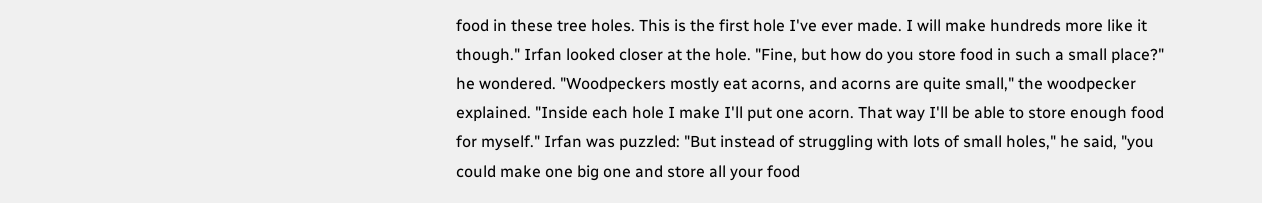food in these tree holes. This is the first hole I've ever made. I will make hundreds more like it though." Irfan looked closer at the hole. "Fine, but how do you store food in such a small place?" he wondered. "Woodpeckers mostly eat acorns, and acorns are quite small," the woodpecker explained. "Inside each hole I make I'll put one acorn. That way I'll be able to store enough food for myself." Irfan was puzzled: "But instead of struggling with lots of small holes," he said, "you could make one big one and store all your food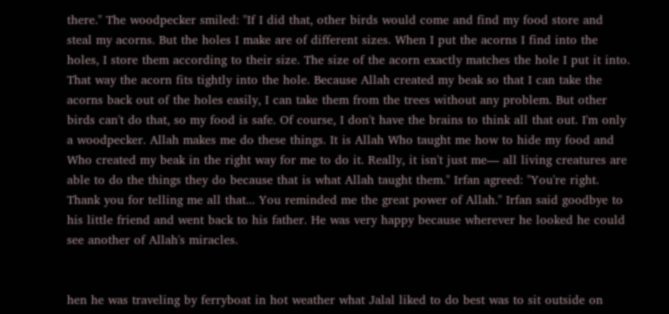there." The woodpecker smiled: "If I did that, other birds would come and find my food store and steal my acorns. But the holes I make are of different sizes. When I put the acorns I find into the holes, I store them according to their size. The size of the acorn exactly matches the hole I put it into. That way the acorn fits tightly into the hole. Because Allah created my beak so that I can take the acorns back out of the holes easily, I can take them from the trees without any problem. But other birds can't do that, so my food is safe. Of course, I don't have the brains to think all that out. I'm only a woodpecker. Allah makes me do these things. It is Allah Who taught me how to hide my food and Who created my beak in the right way for me to do it. Really, it isn't just me— all living creatures are able to do the things they do because that is what Allah taught them." Irfan agreed: "You're right. Thank you for telling me all that... You reminded me the great power of Allah." Irfan said goodbye to his little friend and went back to his father. He was very happy because wherever he looked he could see another of Allah's miracles.


hen he was traveling by ferryboat in hot weather what Jalal liked to do best was to sit outside on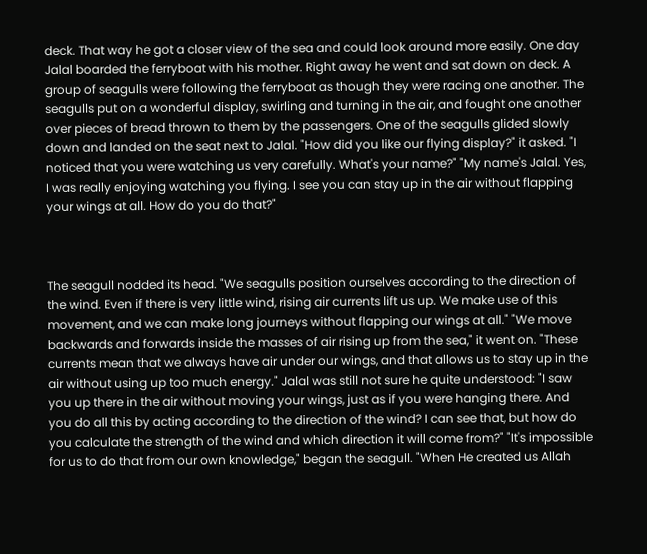deck. That way he got a closer view of the sea and could look around more easily. One day Jalal boarded the ferryboat with his mother. Right away he went and sat down on deck. A group of seagulls were following the ferryboat as though they were racing one another. The seagulls put on a wonderful display, swirling and turning in the air, and fought one another over pieces of bread thrown to them by the passengers. One of the seagulls glided slowly down and landed on the seat next to Jalal. "How did you like our flying display?" it asked. "I noticed that you were watching us very carefully. What's your name?" "My name's Jalal. Yes, I was really enjoying watching you flying. I see you can stay up in the air without flapping your wings at all. How do you do that?"



The seagull nodded its head. "We seagulls position ourselves according to the direction of the wind. Even if there is very little wind, rising air currents lift us up. We make use of this movement, and we can make long journeys without flapping our wings at all." "We move backwards and forwards inside the masses of air rising up from the sea," it went on. "These currents mean that we always have air under our wings, and that allows us to stay up in the air without using up too much energy." Jalal was still not sure he quite understood: "I saw you up there in the air without moving your wings, just as if you were hanging there. And you do all this by acting according to the direction of the wind? I can see that, but how do you calculate the strength of the wind and which direction it will come from?" "It's impossible for us to do that from our own knowledge," began the seagull. "When He created us Allah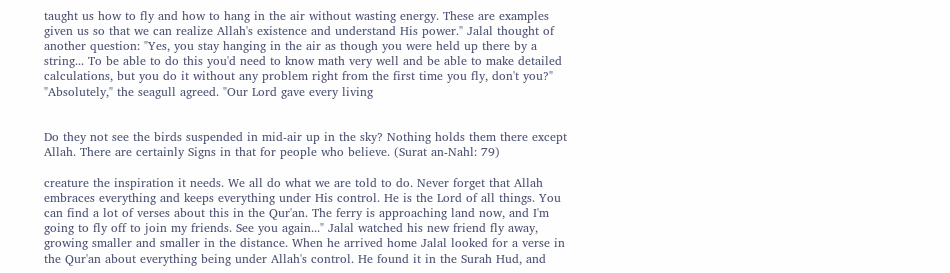taught us how to fly and how to hang in the air without wasting energy. These are examples given us so that we can realize Allah's existence and understand His power." Jalal thought of another question: "Yes, you stay hanging in the air as though you were held up there by a string... To be able to do this you'd need to know math very well and be able to make detailed calculations, but you do it without any problem right from the first time you fly, don't you?" "Absolutely," the seagull agreed. "Our Lord gave every living


Do they not see the birds suspended in mid-air up in the sky? Nothing holds them there except Allah. There are certainly Signs in that for people who believe. (Surat an-Nahl: 79)

creature the inspiration it needs. We all do what we are told to do. Never forget that Allah embraces everything and keeps everything under His control. He is the Lord of all things. You can find a lot of verses about this in the Qur'an. The ferry is approaching land now, and I'm going to fly off to join my friends. See you again..." Jalal watched his new friend fly away, growing smaller and smaller in the distance. When he arrived home Jalal looked for a verse in the Qur'an about everything being under Allah's control. He found it in the Surah Hud, and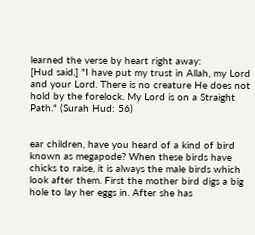learned the verse by heart right away:
[Hud said,] "I have put my trust in Allah, my Lord and your Lord. There is no creature He does not hold by the forelock. My Lord is on a Straight Path." (Surah Hud: 56)


ear children, have you heard of a kind of bird known as megapode? When these birds have chicks to raise, it is always the male birds which look after them. First the mother bird digs a big hole to lay her eggs in. After she has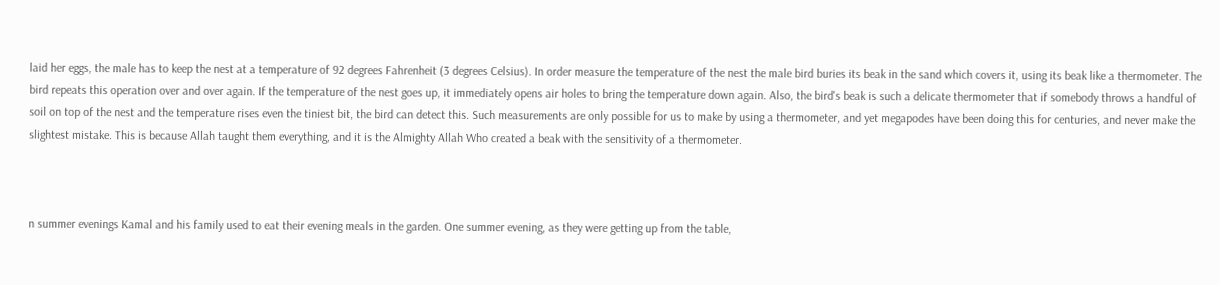laid her eggs, the male has to keep the nest at a temperature of 92 degrees Fahrenheit (3 degrees Celsius). In order measure the temperature of the nest the male bird buries its beak in the sand which covers it, using its beak like a thermometer. The bird repeats this operation over and over again. If the temperature of the nest goes up, it immediately opens air holes to bring the temperature down again. Also, the bird's beak is such a delicate thermometer that if somebody throws a handful of soil on top of the nest and the temperature rises even the tiniest bit, the bird can detect this. Such measurements are only possible for us to make by using a thermometer, and yet megapodes have been doing this for centuries, and never make the slightest mistake. This is because Allah taught them everything, and it is the Almighty Allah Who created a beak with the sensitivity of a thermometer.



n summer evenings Kamal and his family used to eat their evening meals in the garden. One summer evening, as they were getting up from the table,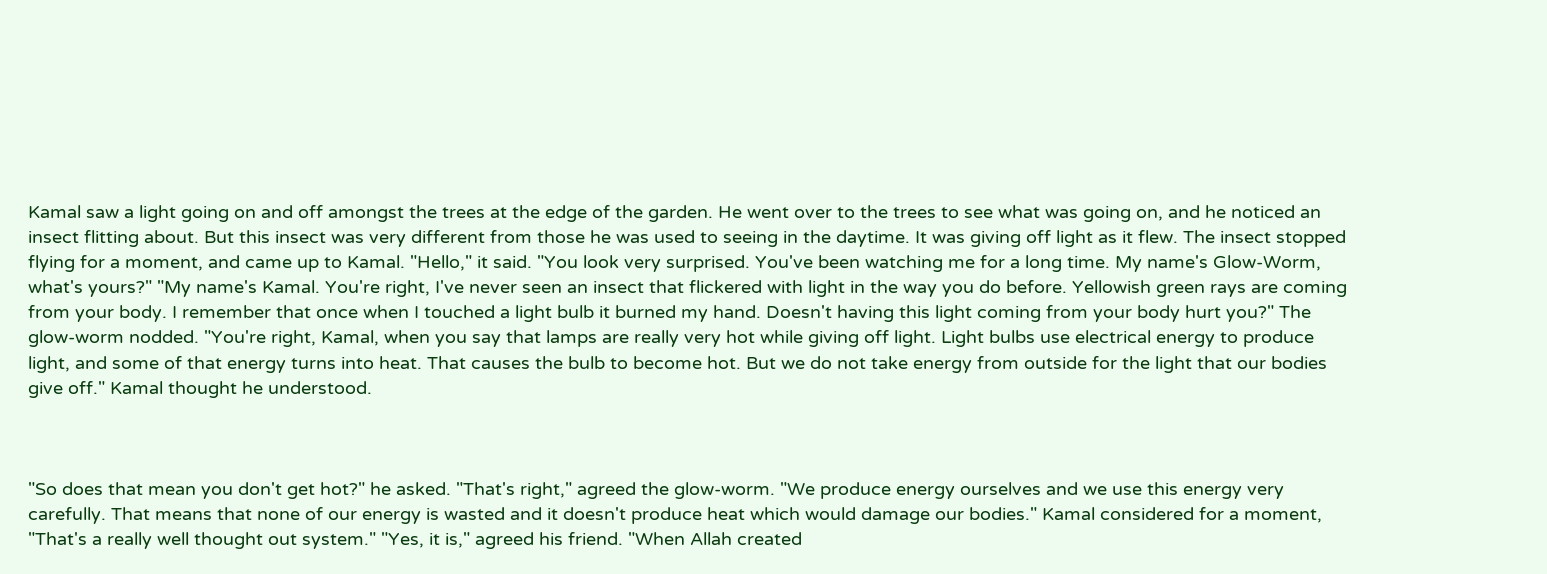Kamal saw a light going on and off amongst the trees at the edge of the garden. He went over to the trees to see what was going on, and he noticed an insect flitting about. But this insect was very different from those he was used to seeing in the daytime. It was giving off light as it flew. The insect stopped flying for a moment, and came up to Kamal. "Hello," it said. "You look very surprised. You've been watching me for a long time. My name's Glow-Worm, what's yours?" "My name's Kamal. You're right, I've never seen an insect that flickered with light in the way you do before. Yellowish green rays are coming from your body. I remember that once when I touched a light bulb it burned my hand. Doesn't having this light coming from your body hurt you?" The glow-worm nodded. "You're right, Kamal, when you say that lamps are really very hot while giving off light. Light bulbs use electrical energy to produce light, and some of that energy turns into heat. That causes the bulb to become hot. But we do not take energy from outside for the light that our bodies give off." Kamal thought he understood.



"So does that mean you don't get hot?" he asked. "That's right," agreed the glow-worm. "We produce energy ourselves and we use this energy very carefully. That means that none of our energy is wasted and it doesn't produce heat which would damage our bodies." Kamal considered for a moment, "That's a really well thought out system." "Yes, it is," agreed his friend. "When Allah created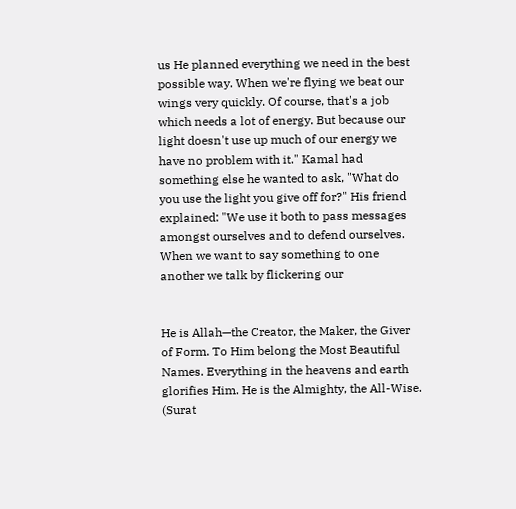us He planned everything we need in the best possible way. When we're flying we beat our wings very quickly. Of course, that's a job which needs a lot of energy. But because our light doesn't use up much of our energy we have no problem with it." Kamal had something else he wanted to ask, "What do you use the light you give off for?" His friend explained: "We use it both to pass messages amongst ourselves and to defend ourselves. When we want to say something to one another we talk by flickering our


He is Allah—the Creator, the Maker, the Giver of Form. To Him belong the Most Beautiful Names. Everything in the heavens and earth glorifies Him. He is the Almighty, the All-Wise. (Surat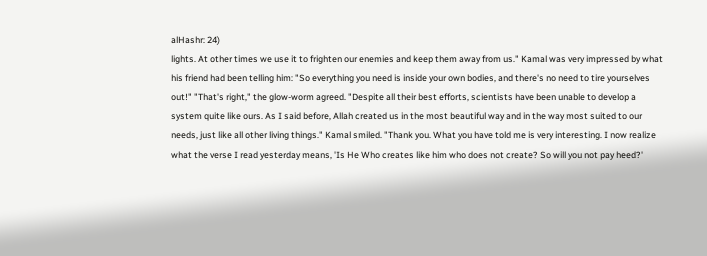alHashr: 24)
lights. At other times we use it to frighten our enemies and keep them away from us." Kamal was very impressed by what his friend had been telling him: "So everything you need is inside your own bodies, and there's no need to tire yourselves out!" "That's right," the glow-worm agreed. "Despite all their best efforts, scientists have been unable to develop a system quite like ours. As I said before, Allah created us in the most beautiful way and in the way most suited to our needs, just like all other living things." Kamal smiled. "Thank you. What you have told me is very interesting. I now realize what the verse I read yesterday means, 'Is He Who creates like him who does not create? So will you not pay heed?'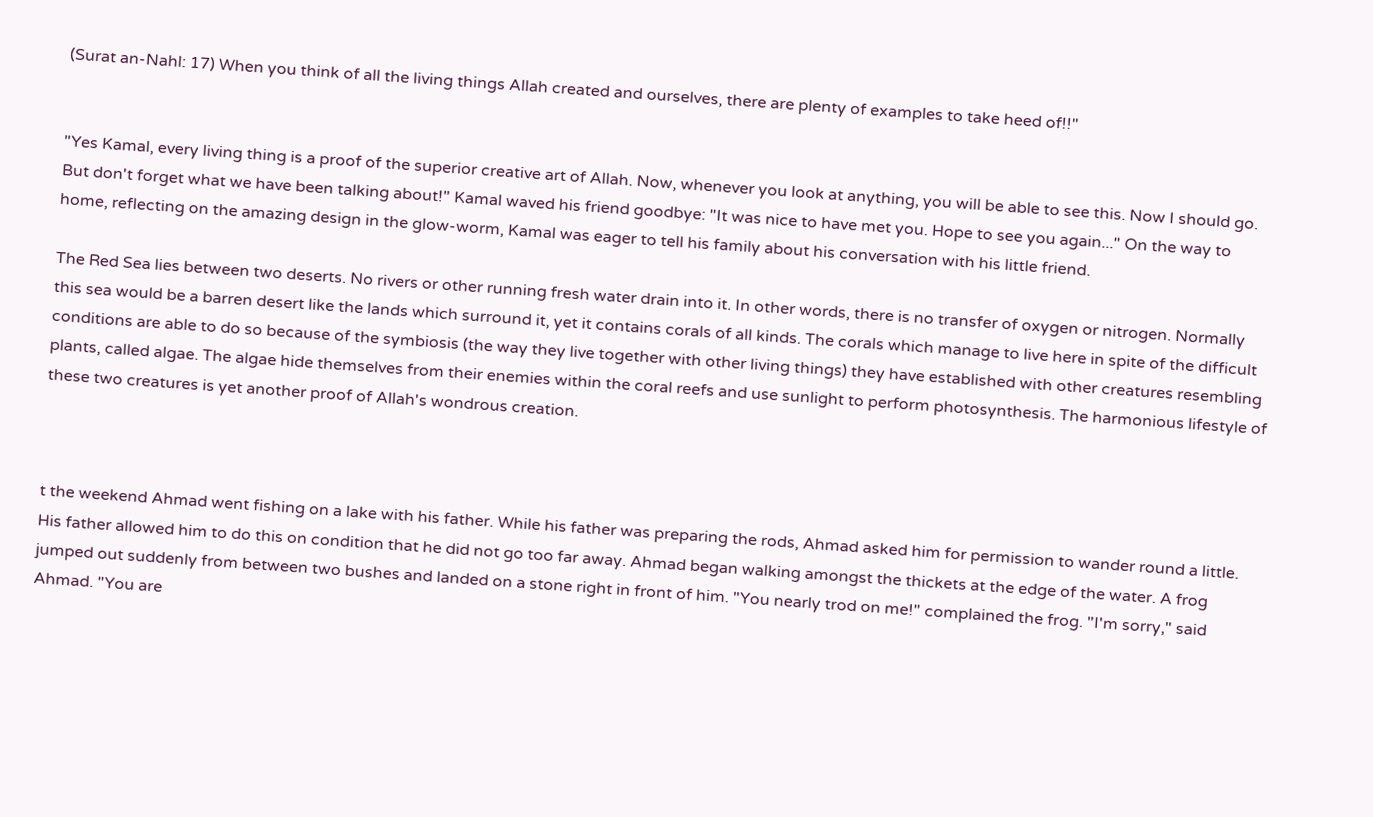(Surat an-Nahl: 17) When you think of all the living things Allah created and ourselves, there are plenty of examples to take heed of!!"


"Yes Kamal, every living thing is a proof of the superior creative art of Allah. Now, whenever you look at anything, you will be able to see this. Now I should go. But don't forget what we have been talking about!" Kamal waved his friend goodbye: "It was nice to have met you. Hope to see you again..." On the way to home, reflecting on the amazing design in the glow-worm, Kamal was eager to tell his family about his conversation with his little friend.

The Red Sea lies between two deserts. No rivers or other running fresh water drain into it. In other words, there is no transfer of oxygen or nitrogen. Normally this sea would be a barren desert like the lands which surround it, yet it contains corals of all kinds. The corals which manage to live here in spite of the difficult conditions are able to do so because of the symbiosis (the way they live together with other living things) they have established with other creatures resembling plants, called algae. The algae hide themselves from their enemies within the coral reefs and use sunlight to perform photosynthesis. The harmonious lifestyle of these two creatures is yet another proof of Allah's wondrous creation.



t the weekend Ahmad went fishing on a lake with his father. While his father was preparing the rods, Ahmad asked him for permission to wander round a little. His father allowed him to do this on condition that he did not go too far away. Ahmad began walking amongst the thickets at the edge of the water. A frog jumped out suddenly from between two bushes and landed on a stone right in front of him. "You nearly trod on me!" complained the frog. "I'm sorry," said Ahmad. "You are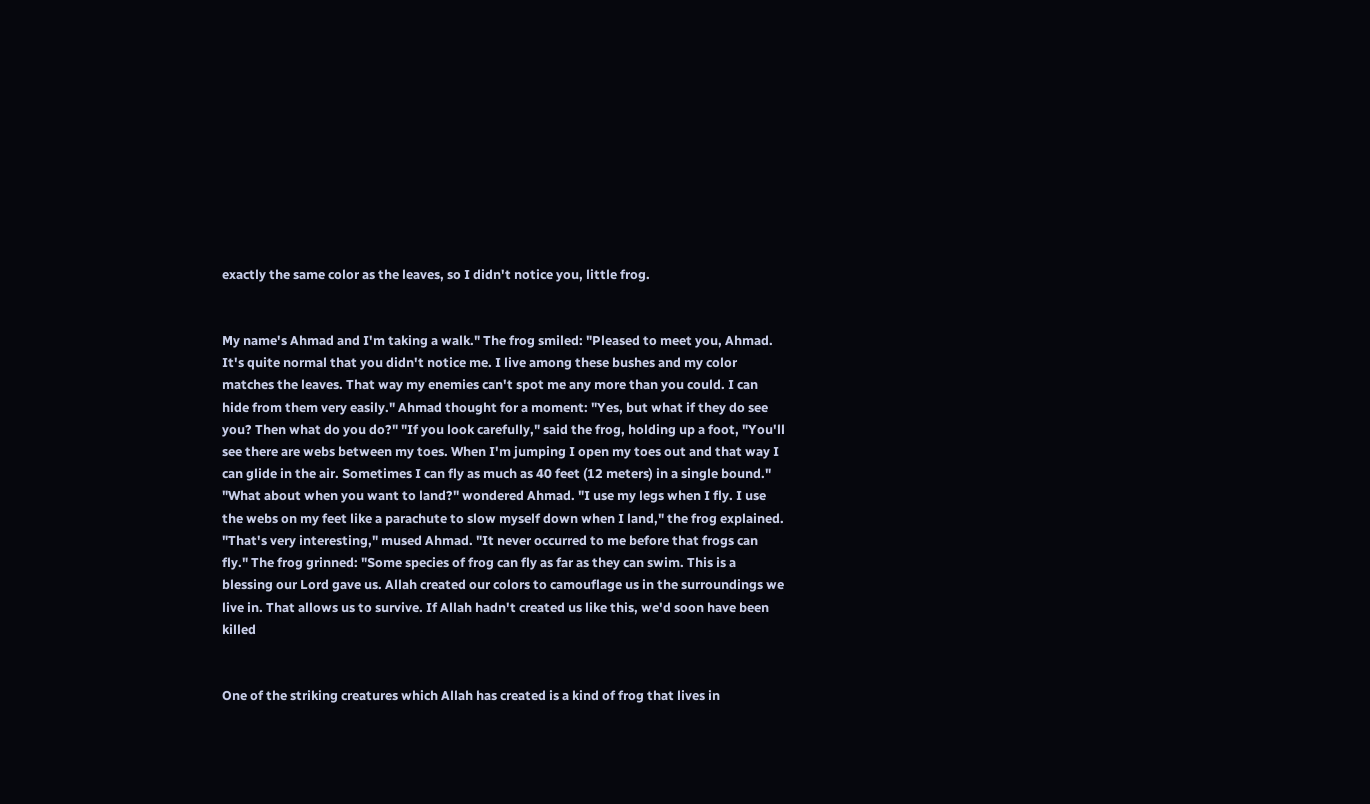exactly the same color as the leaves, so I didn't notice you, little frog.


My name's Ahmad and I'm taking a walk." The frog smiled: "Pleased to meet you, Ahmad. It's quite normal that you didn't notice me. I live among these bushes and my color matches the leaves. That way my enemies can't spot me any more than you could. I can hide from them very easily." Ahmad thought for a moment: "Yes, but what if they do see you? Then what do you do?" "If you look carefully," said the frog, holding up a foot, "You'll see there are webs between my toes. When I'm jumping I open my toes out and that way I can glide in the air. Sometimes I can fly as much as 40 feet (12 meters) in a single bound." "What about when you want to land?" wondered Ahmad. "I use my legs when I fly. I use the webs on my feet like a parachute to slow myself down when I land," the frog explained. "That's very interesting," mused Ahmad. "It never occurred to me before that frogs can fly." The frog grinned: "Some species of frog can fly as far as they can swim. This is a blessing our Lord gave us. Allah created our colors to camouflage us in the surroundings we live in. That allows us to survive. If Allah hadn't created us like this, we'd soon have been killed


One of the striking creatures which Allah has created is a kind of frog that lives in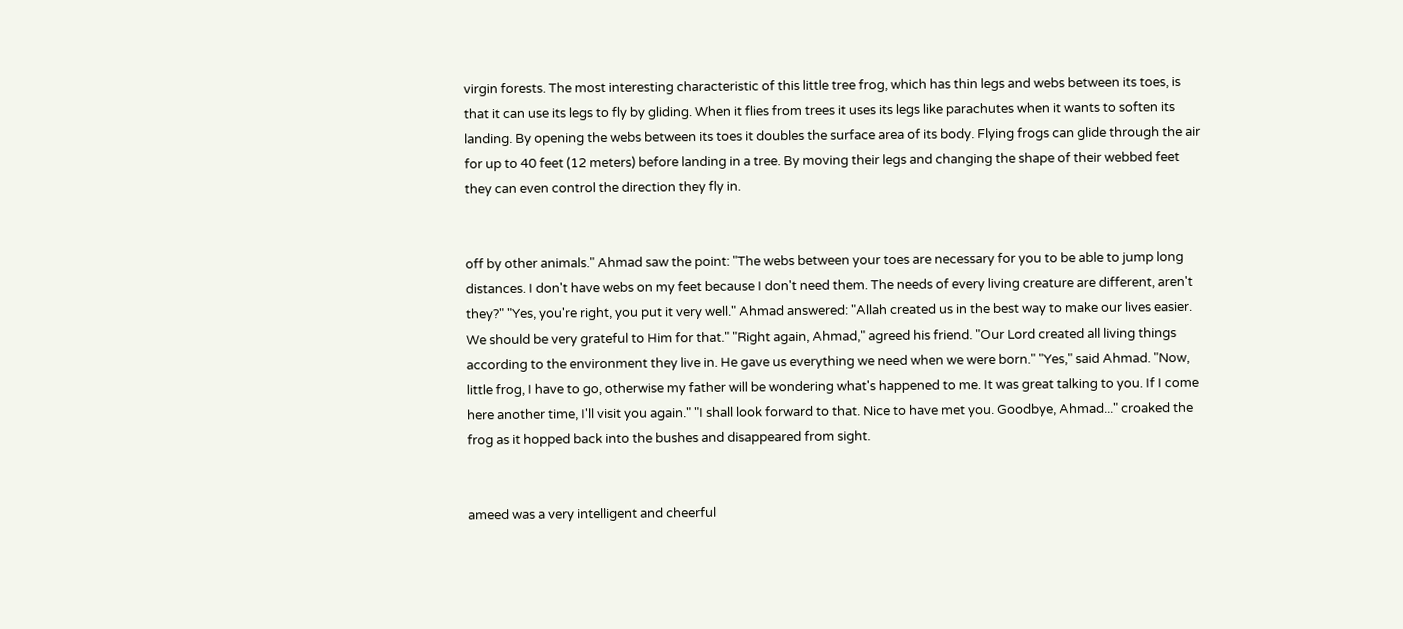virgin forests. The most interesting characteristic of this little tree frog, which has thin legs and webs between its toes, is that it can use its legs to fly by gliding. When it flies from trees it uses its legs like parachutes when it wants to soften its landing. By opening the webs between its toes it doubles the surface area of its body. Flying frogs can glide through the air for up to 40 feet (12 meters) before landing in a tree. By moving their legs and changing the shape of their webbed feet they can even control the direction they fly in.


off by other animals." Ahmad saw the point: "The webs between your toes are necessary for you to be able to jump long distances. I don't have webs on my feet because I don't need them. The needs of every living creature are different, aren't they?" "Yes, you're right, you put it very well." Ahmad answered: "Allah created us in the best way to make our lives easier. We should be very grateful to Him for that." "Right again, Ahmad," agreed his friend. "Our Lord created all living things according to the environment they live in. He gave us everything we need when we were born." "Yes," said Ahmad. "Now, little frog, I have to go, otherwise my father will be wondering what's happened to me. It was great talking to you. If I come here another time, I'll visit you again." "I shall look forward to that. Nice to have met you. Goodbye, Ahmad..." croaked the frog as it hopped back into the bushes and disappeared from sight.


ameed was a very intelligent and cheerful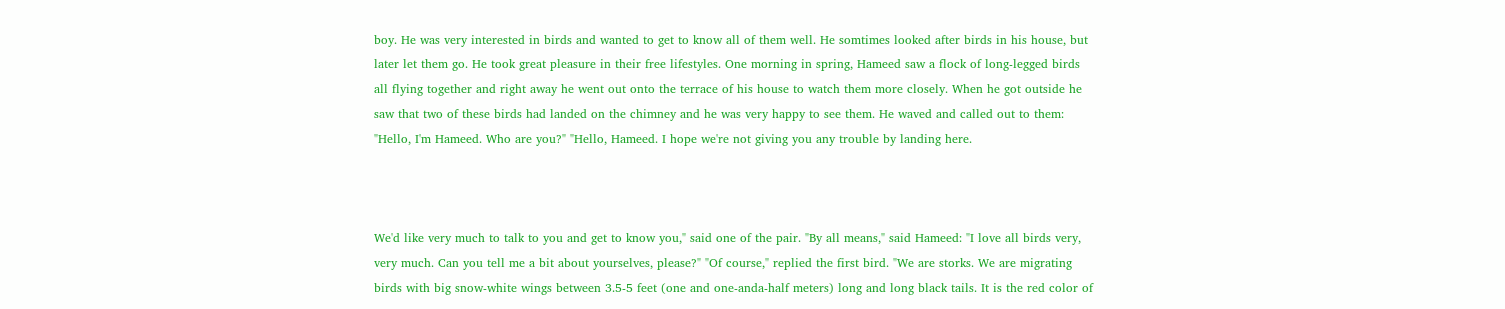boy. He was very interested in birds and wanted to get to know all of them well. He somtimes looked after birds in his house, but later let them go. He took great pleasure in their free lifestyles. One morning in spring, Hameed saw a flock of long-legged birds all flying together and right away he went out onto the terrace of his house to watch them more closely. When he got outside he saw that two of these birds had landed on the chimney and he was very happy to see them. He waved and called out to them: "Hello, I'm Hameed. Who are you?" "Hello, Hameed. I hope we're not giving you any trouble by landing here.



We'd like very much to talk to you and get to know you," said one of the pair. "By all means," said Hameed: "I love all birds very, very much. Can you tell me a bit about yourselves, please?" "Of course," replied the first bird. "We are storks. We are migrating birds with big snow-white wings between 3.5-5 feet (one and one-anda-half meters) long and long black tails. It is the red color of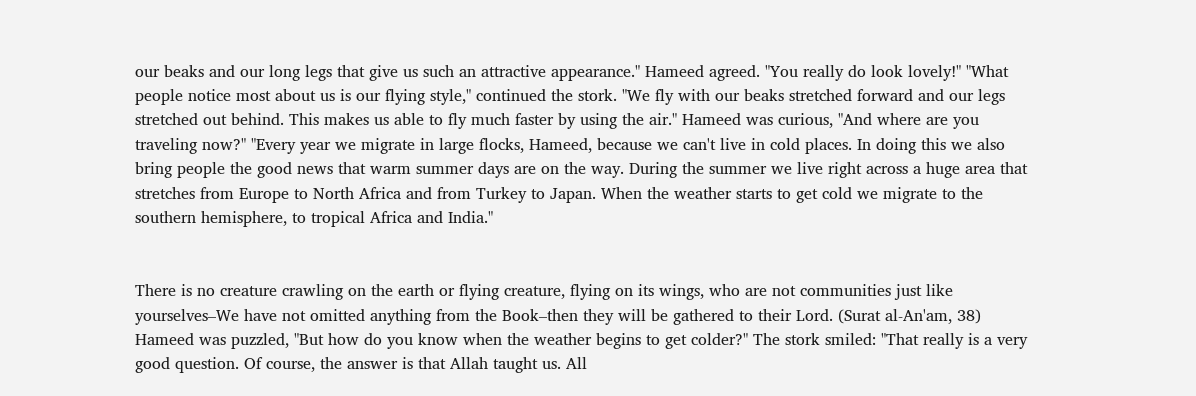our beaks and our long legs that give us such an attractive appearance." Hameed agreed. "You really do look lovely!" "What people notice most about us is our flying style," continued the stork. "We fly with our beaks stretched forward and our legs stretched out behind. This makes us able to fly much faster by using the air." Hameed was curious, "And where are you traveling now?" "Every year we migrate in large flocks, Hameed, because we can't live in cold places. In doing this we also bring people the good news that warm summer days are on the way. During the summer we live right across a huge area that stretches from Europe to North Africa and from Turkey to Japan. When the weather starts to get cold we migrate to the southern hemisphere, to tropical Africa and India."


There is no creature crawling on the earth or flying creature, flying on its wings, who are not communities just like yourselves–We have not omitted anything from the Book–then they will be gathered to their Lord. (Surat al-An'am, 38)
Hameed was puzzled, "But how do you know when the weather begins to get colder?" The stork smiled: "That really is a very good question. Of course, the answer is that Allah taught us. All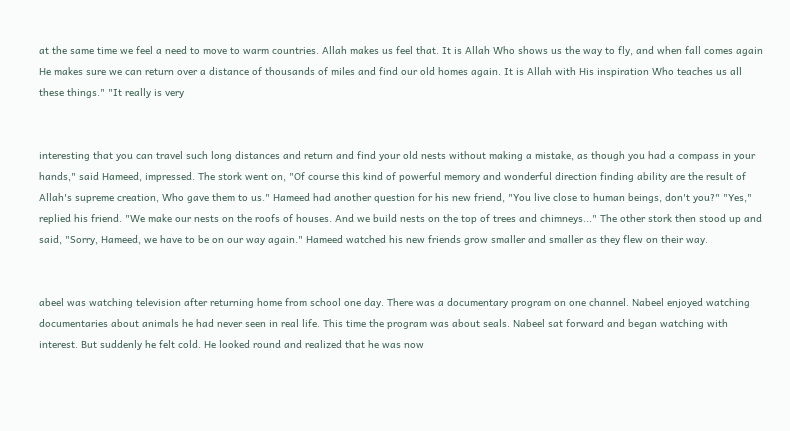at the same time we feel a need to move to warm countries. Allah makes us feel that. It is Allah Who shows us the way to fly, and when fall comes again He makes sure we can return over a distance of thousands of miles and find our old homes again. It is Allah with His inspiration Who teaches us all these things." "It really is very


interesting that you can travel such long distances and return and find your old nests without making a mistake, as though you had a compass in your hands," said Hameed, impressed. The stork went on, "Of course this kind of powerful memory and wonderful direction finding ability are the result of Allah's supreme creation, Who gave them to us." Hameed had another question for his new friend, "You live close to human beings, don't you?" "Yes," replied his friend. "We make our nests on the roofs of houses. And we build nests on the top of trees and chimneys..." The other stork then stood up and said, "Sorry, Hameed, we have to be on our way again." Hameed watched his new friends grow smaller and smaller as they flew on their way.


abeel was watching television after returning home from school one day. There was a documentary program on one channel. Nabeel enjoyed watching documentaries about animals he had never seen in real life. This time the program was about seals. Nabeel sat forward and began watching with interest. But suddenly he felt cold. He looked round and realized that he was now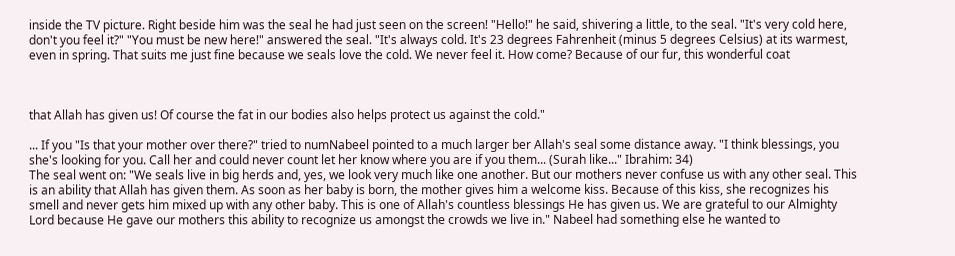inside the TV picture. Right beside him was the seal he had just seen on the screen! "Hello!" he said, shivering a little, to the seal. "It's very cold here, don't you feel it?" "You must be new here!" answered the seal. "It's always cold. It's 23 degrees Fahrenheit (minus 5 degrees Celsius) at its warmest, even in spring. That suits me just fine because we seals love the cold. We never feel it. How come? Because of our fur, this wonderful coat



that Allah has given us! Of course the fat in our bodies also helps protect us against the cold."

... If you "Is that your mother over there?" tried to numNabeel pointed to a much larger ber Allah's seal some distance away. "I think blessings, you she's looking for you. Call her and could never count let her know where you are if you them... (Surah like..." Ibrahim: 34)
The seal went on: "We seals live in big herds and, yes, we look very much like one another. But our mothers never confuse us with any other seal. This is an ability that Allah has given them. As soon as her baby is born, the mother gives him a welcome kiss. Because of this kiss, she recognizes his smell and never gets him mixed up with any other baby. This is one of Allah's countless blessings He has given us. We are grateful to our Almighty Lord because He gave our mothers this ability to recognize us amongst the crowds we live in." Nabeel had something else he wanted to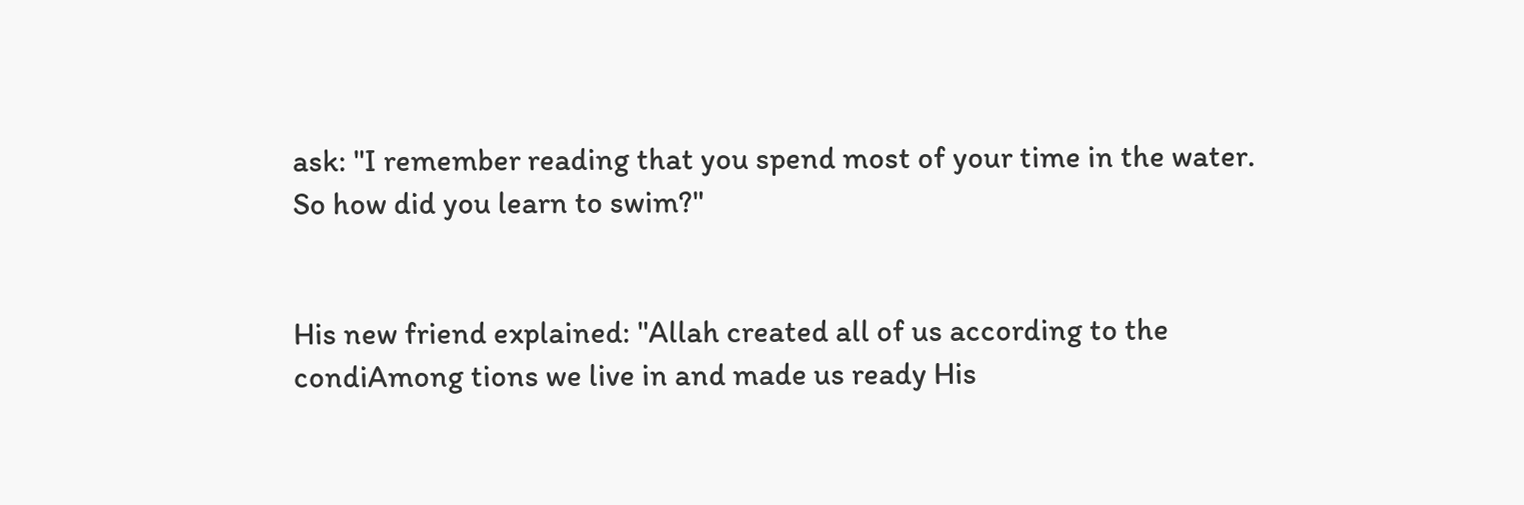ask: "I remember reading that you spend most of your time in the water. So how did you learn to swim?"


His new friend explained: "Allah created all of us according to the condiAmong tions we live in and made us ready His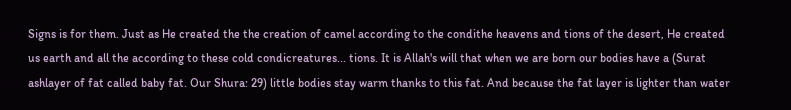Signs is for them. Just as He created the the creation of camel according to the condithe heavens and tions of the desert, He created us earth and all the according to these cold condicreatures... tions. It is Allah's will that when we are born our bodies have a (Surat ashlayer of fat called baby fat. Our Shura: 29) little bodies stay warm thanks to this fat. And because the fat layer is lighter than water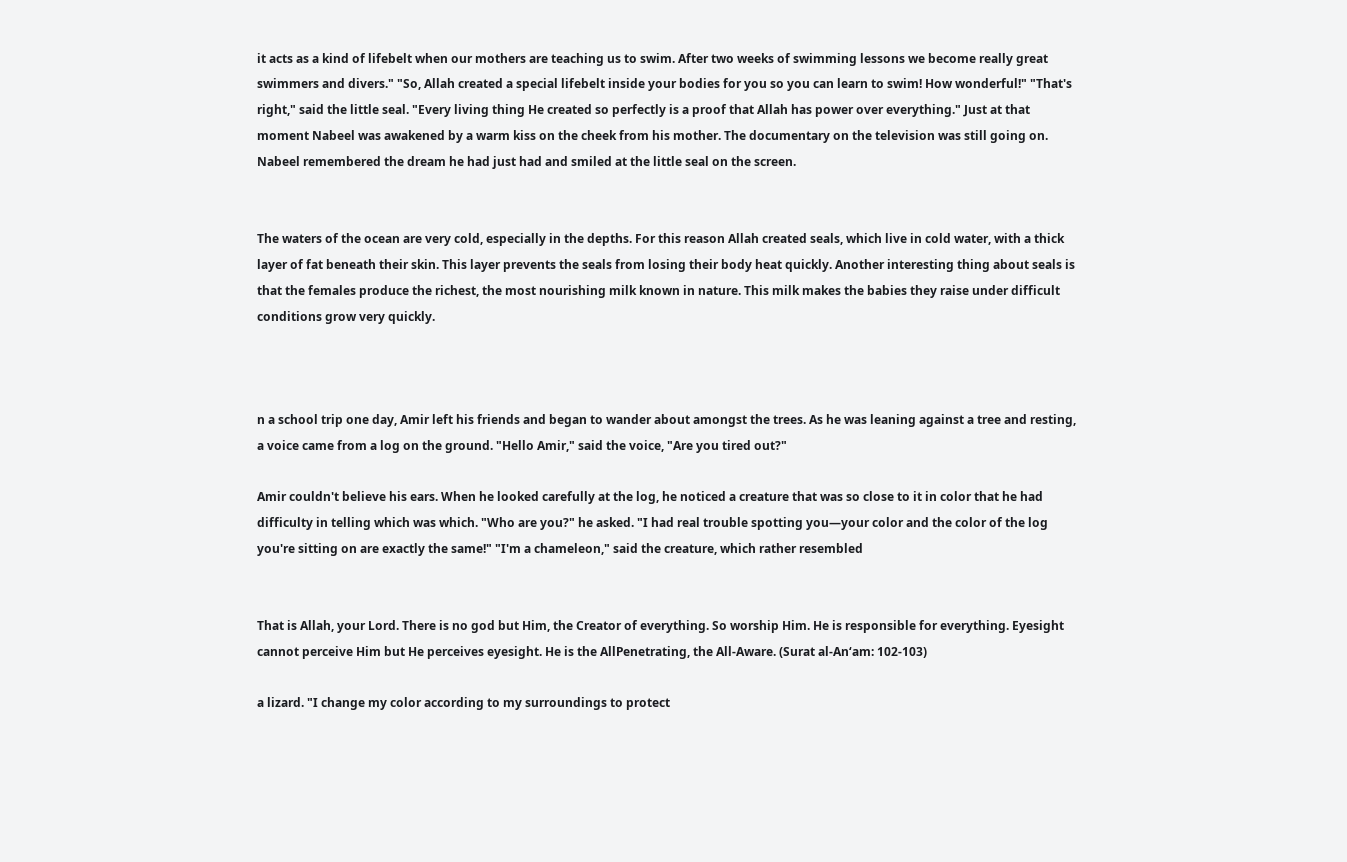it acts as a kind of lifebelt when our mothers are teaching us to swim. After two weeks of swimming lessons we become really great swimmers and divers." "So, Allah created a special lifebelt inside your bodies for you so you can learn to swim! How wonderful!" "That's right," said the little seal. "Every living thing He created so perfectly is a proof that Allah has power over everything." Just at that moment Nabeel was awakened by a warm kiss on the cheek from his mother. The documentary on the television was still going on. Nabeel remembered the dream he had just had and smiled at the little seal on the screen.


The waters of the ocean are very cold, especially in the depths. For this reason Allah created seals, which live in cold water, with a thick layer of fat beneath their skin. This layer prevents the seals from losing their body heat quickly. Another interesting thing about seals is that the females produce the richest, the most nourishing milk known in nature. This milk makes the babies they raise under difficult conditions grow very quickly.



n a school trip one day, Amir left his friends and began to wander about amongst the trees. As he was leaning against a tree and resting, a voice came from a log on the ground. "Hello Amir," said the voice, "Are you tired out?"

Amir couldn't believe his ears. When he looked carefully at the log, he noticed a creature that was so close to it in color that he had difficulty in telling which was which. "Who are you?" he asked. "I had real trouble spotting you—your color and the color of the log you're sitting on are exactly the same!" "I'm a chameleon," said the creature, which rather resembled


That is Allah, your Lord. There is no god but Him, the Creator of everything. So worship Him. He is responsible for everything. Eyesight cannot perceive Him but He perceives eyesight. He is the AllPenetrating, the All-Aware. (Surat al-An‘am: 102-103)

a lizard. "I change my color according to my surroundings to protect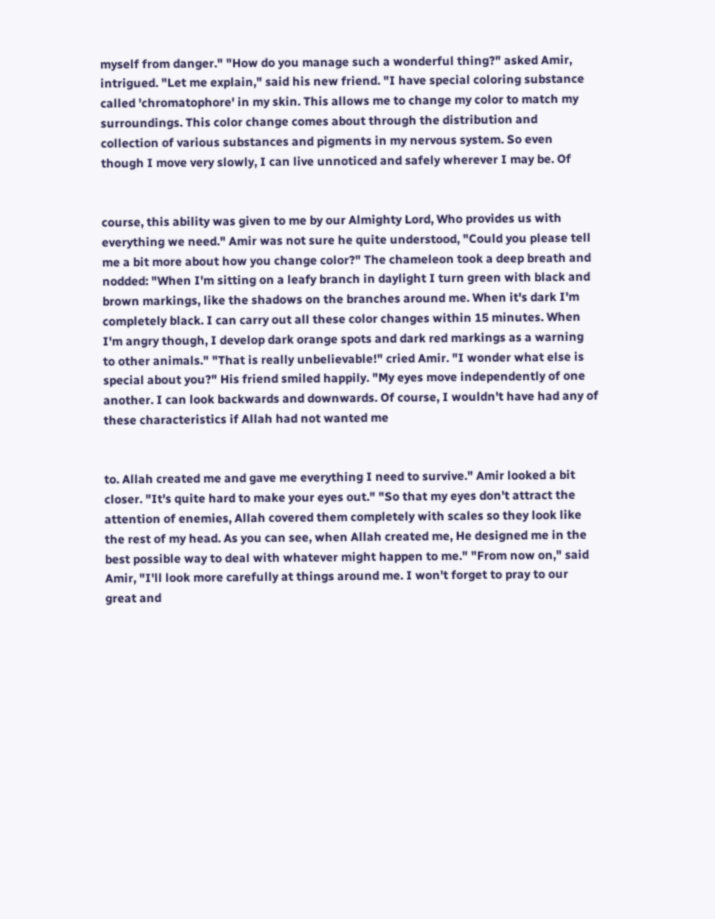myself from danger." "How do you manage such a wonderful thing?" asked Amir, intrigued. "Let me explain," said his new friend. "I have special coloring substance called 'chromatophore' in my skin. This allows me to change my color to match my surroundings. This color change comes about through the distribution and collection of various substances and pigments in my nervous system. So even though I move very slowly, I can live unnoticed and safely wherever I may be. Of


course, this ability was given to me by our Almighty Lord, Who provides us with everything we need." Amir was not sure he quite understood, "Could you please tell me a bit more about how you change color?" The chameleon took a deep breath and nodded: "When I'm sitting on a leafy branch in daylight I turn green with black and brown markings, like the shadows on the branches around me. When it's dark I'm completely black. I can carry out all these color changes within 15 minutes. When I'm angry though, I develop dark orange spots and dark red markings as a warning to other animals." "That is really unbelievable!" cried Amir. "I wonder what else is special about you?" His friend smiled happily. "My eyes move independently of one another. I can look backwards and downwards. Of course, I wouldn't have had any of these characteristics if Allah had not wanted me


to. Allah created me and gave me everything I need to survive." Amir looked a bit closer. "It's quite hard to make your eyes out." "So that my eyes don't attract the attention of enemies, Allah covered them completely with scales so they look like the rest of my head. As you can see, when Allah created me, He designed me in the best possible way to deal with whatever might happen to me." "From now on," said Amir, "I'll look more carefully at things around me. I won't forget to pray to our great and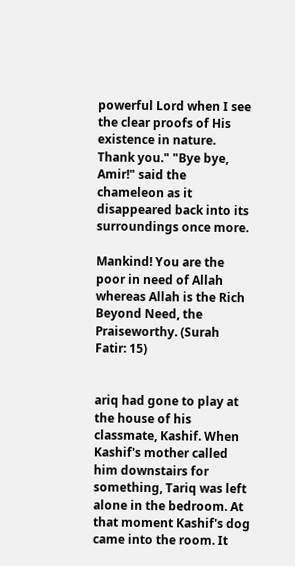powerful Lord when I see the clear proofs of His existence in nature. Thank you." "Bye bye, Amir!" said the chameleon as it disappeared back into its surroundings once more.

Mankind! You are the poor in need of Allah whereas Allah is the Rich Beyond Need, the Praiseworthy. (Surah Fatir: 15)


ariq had gone to play at the house of his classmate, Kashif. When Kashif's mother called him downstairs for something, Tariq was left alone in the bedroom. At that moment Kashif's dog came into the room. It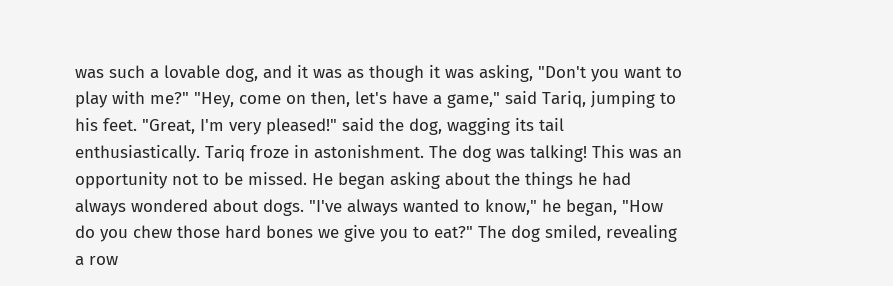was such a lovable dog, and it was as though it was asking, "Don't you want to play with me?" "Hey, come on then, let's have a game," said Tariq, jumping to his feet. "Great, I'm very pleased!" said the dog, wagging its tail enthusiastically. Tariq froze in astonishment. The dog was talking! This was an opportunity not to be missed. He began asking about the things he had always wondered about dogs. "I've always wanted to know," he began, "How do you chew those hard bones we give you to eat?" The dog smiled, revealing a row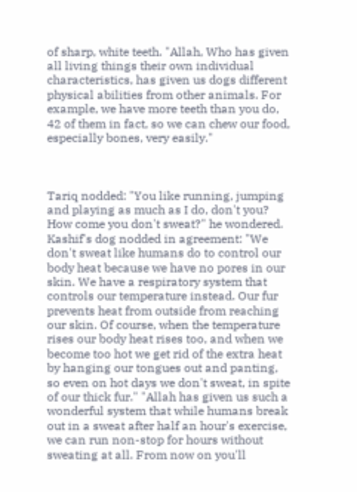of sharp, white teeth. "Allah, Who has given all living things their own individual characteristics, has given us dogs different physical abilities from other animals. For example, we have more teeth than you do, 42 of them in fact, so we can chew our food, especially bones, very easily."



Tariq nodded: "You like running, jumping and playing as much as I do, don't you? How come you don't sweat?" he wondered. Kashif's dog nodded in agreement: "We don't sweat like humans do to control our body heat because we have no pores in our skin. We have a respiratory system that controls our temperature instead. Our fur prevents heat from outside from reaching our skin. Of course, when the temperature rises our body heat rises too, and when we become too hot we get rid of the extra heat by hanging our tongues out and panting, so even on hot days we don't sweat, in spite of our thick fur." "Allah has given us such a wonderful system that while humans break out in a sweat after half an hour's exercise, we can run non-stop for hours without sweating at all. From now on you'll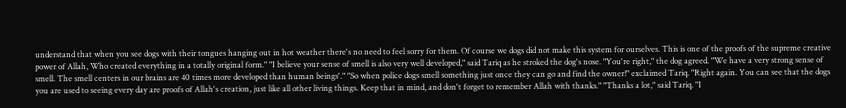understand that when you see dogs with their tongues hanging out in hot weather there's no need to feel sorry for them. Of course we dogs did not make this system for ourselves. This is one of the proofs of the supreme creative power of Allah, Who created everything in a totally original form." "I believe your sense of smell is also very well developed," said Tariq as he stroked the dog's nose. "You're right," the dog agreed. "We have a very strong sense of smell. The smell centers in our brains are 40 times more developed than human beings'." "So when police dogs smell something just once they can go and find the owner!" exclaimed Tariq. "Right again. You can see that the dogs you are used to seeing every day are proofs of Allah's creation, just like all other living things. Keep that in mind, and don't forget to remember Allah with thanks." "Thanks a lot," said Tariq. "I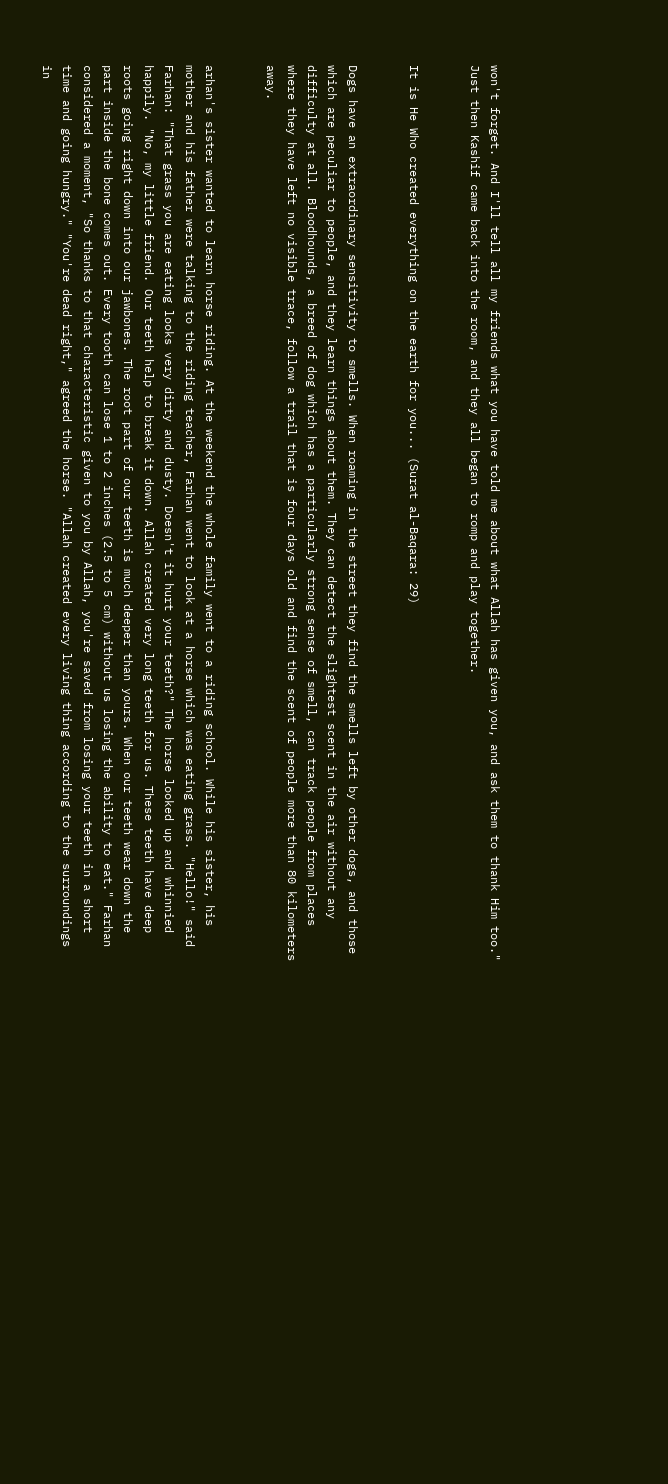won't forget. And I'll tell all my friends what you have told me about what Allah has given you, and ask them to thank Him too." Just then Kashif came back into the room, and they all began to romp and play together.


It is He Who created everything on the earth for you... (Surat al-Baqara: 29)


Dogs have an extraordinary sensitivity to smells. When roaming in the street they find the smells left by other dogs, and those which are peculiar to people, and they learn things about them. They can detect the slightest scent in the air without any difficulty at all. Bloodhounds, a breed of dog which has a particularly strong sense of smell, can track people from places where they have left no visible trace, follow a trail that is four days old and find the scent of people more than 80 kilometers away.


arhan's sister wanted to learn horse riding. At the weekend the whole family went to a riding school. While his sister, his mother and his father were talking to the riding teacher, Farhan went to look at a horse which was eating grass. "Hello!" said Farhan: "That grass you are eating looks very dirty and dusty. Doesn't it hurt your teeth?" The horse looked up and whinnied happily. "No, my little friend. Our teeth help to break it down. Allah created very long teeth for us. These teeth have deep roots going right down into our jawbones. The root part of our teeth is much deeper than yours. When our teeth wear down the part inside the bone comes out. Every tooth can lose 1 to 2 inches (2.5 to 5 cm) without us losing the ability to eat." Farhan considered a moment, "So thanks to that characteristic given to you by Allah, you're saved from losing your teeth in a short time and going hungry." "You're dead right," agreed the horse. "Allah created every living thing according to the surroundings in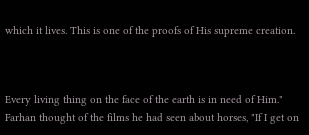which it lives. This is one of the proofs of His supreme creation.



Every living thing on the face of the earth is in need of Him." Farhan thought of the films he had seen about horses, "If I get on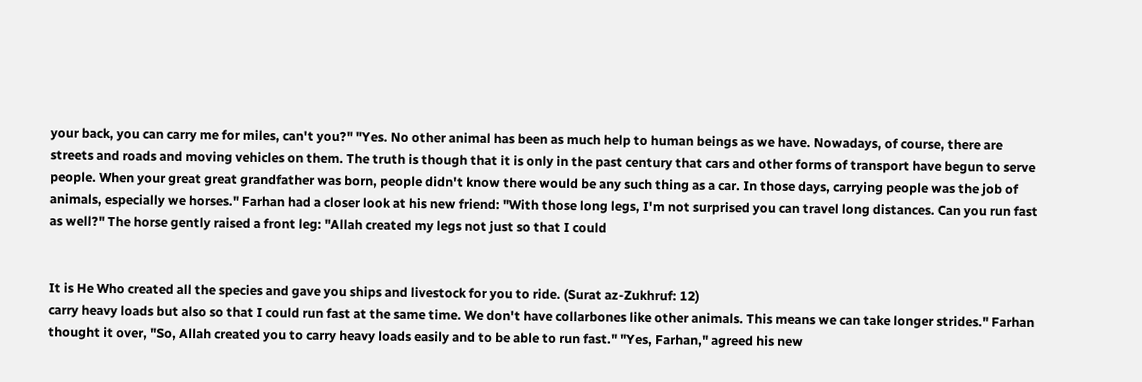your back, you can carry me for miles, can't you?" "Yes. No other animal has been as much help to human beings as we have. Nowadays, of course, there are streets and roads and moving vehicles on them. The truth is though that it is only in the past century that cars and other forms of transport have begun to serve people. When your great great grandfather was born, people didn't know there would be any such thing as a car. In those days, carrying people was the job of animals, especially we horses." Farhan had a closer look at his new friend: "With those long legs, I'm not surprised you can travel long distances. Can you run fast as well?" The horse gently raised a front leg: "Allah created my legs not just so that I could


It is He Who created all the species and gave you ships and livestock for you to ride. (Surat az-Zukhruf: 12)
carry heavy loads but also so that I could run fast at the same time. We don't have collarbones like other animals. This means we can take longer strides." Farhan thought it over, "So, Allah created you to carry heavy loads easily and to be able to run fast." "Yes, Farhan," agreed his new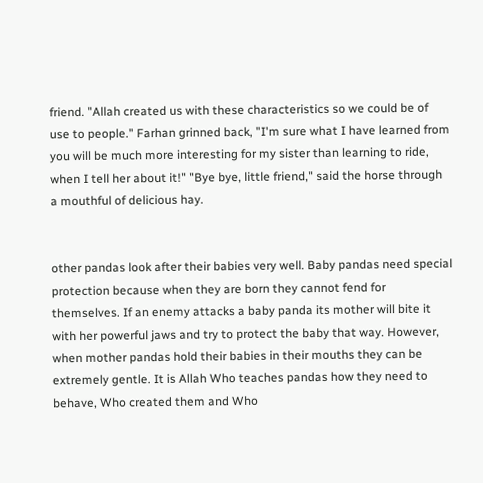friend. "Allah created us with these characteristics so we could be of use to people." Farhan grinned back, "I'm sure what I have learned from you will be much more interesting for my sister than learning to ride, when I tell her about it!" "Bye bye, little friend," said the horse through a mouthful of delicious hay.


other pandas look after their babies very well. Baby pandas need special protection because when they are born they cannot fend for themselves. If an enemy attacks a baby panda its mother will bite it with her powerful jaws and try to protect the baby that way. However, when mother pandas hold their babies in their mouths they can be extremely gentle. It is Allah Who teaches pandas how they need to behave, Who created them and Who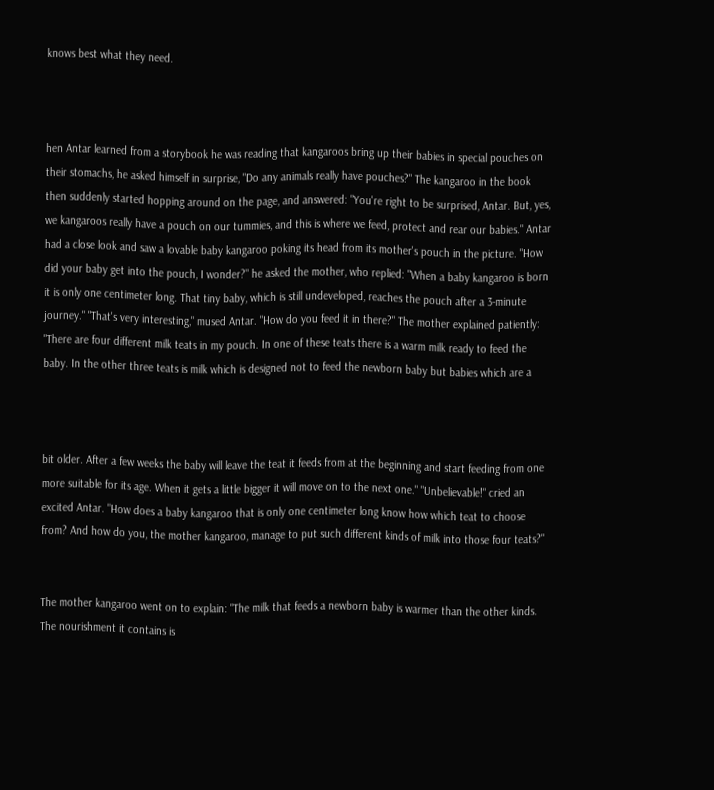knows best what they need.



hen Antar learned from a storybook he was reading that kangaroos bring up their babies in special pouches on their stomachs, he asked himself in surprise, "Do any animals really have pouches?" The kangaroo in the book then suddenly started hopping around on the page, and answered: "You're right to be surprised, Antar. But, yes, we kangaroos really have a pouch on our tummies, and this is where we feed, protect and rear our babies." Antar had a close look and saw a lovable baby kangaroo poking its head from its mother's pouch in the picture. "How did your baby get into the pouch, I wonder?" he asked the mother, who replied: "When a baby kangaroo is born it is only one centimeter long. That tiny baby, which is still undeveloped, reaches the pouch after a 3-minute journey." "That's very interesting," mused Antar. "How do you feed it in there?" The mother explained patiently: "There are four different milk teats in my pouch. In one of these teats there is a warm milk ready to feed the baby. In the other three teats is milk which is designed not to feed the newborn baby but babies which are a



bit older. After a few weeks the baby will leave the teat it feeds from at the beginning and start feeding from one more suitable for its age. When it gets a little bigger it will move on to the next one." "Unbelievable!" cried an excited Antar. "How does a baby kangaroo that is only one centimeter long know how which teat to choose from? And how do you, the mother kangaroo, manage to put such different kinds of milk into those four teats?"


The mother kangaroo went on to explain: "The milk that feeds a newborn baby is warmer than the other kinds. The nourishment it contains is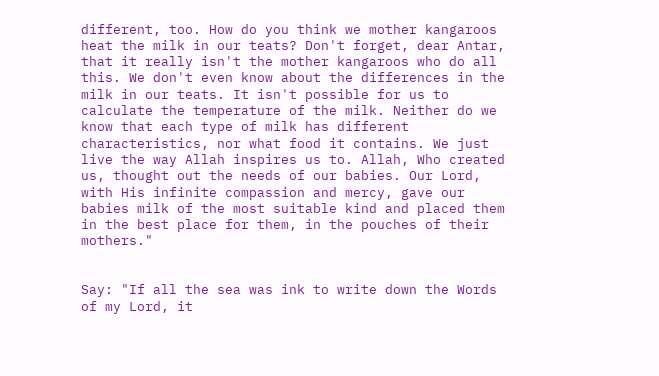different, too. How do you think we mother kangaroos heat the milk in our teats? Don't forget, dear Antar, that it really isn't the mother kangaroos who do all this. We don't even know about the differences in the milk in our teats. It isn't possible for us to calculate the temperature of the milk. Neither do we know that each type of milk has different characteristics, nor what food it contains. We just live the way Allah inspires us to. Allah, Who created us, thought out the needs of our babies. Our Lord, with His infinite compassion and mercy, gave our babies milk of the most suitable kind and placed them in the best place for them, in the pouches of their mothers."


Say: "If all the sea was ink to write down the Words of my Lord, it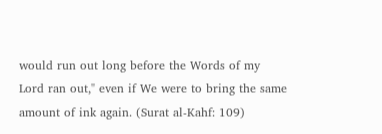would run out long before the Words of my Lord ran out," even if We were to bring the same amount of ink again. (Surat al-Kahf: 109)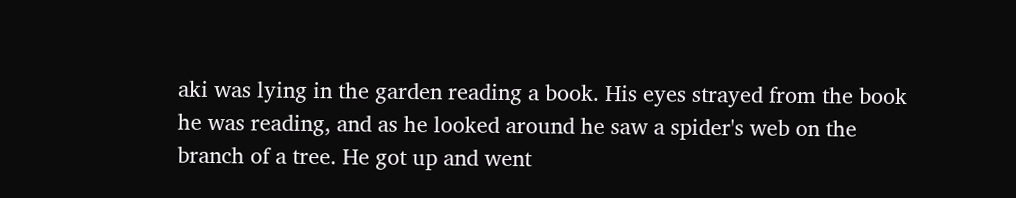aki was lying in the garden reading a book. His eyes strayed from the book he was reading, and as he looked around he saw a spider's web on the branch of a tree. He got up and went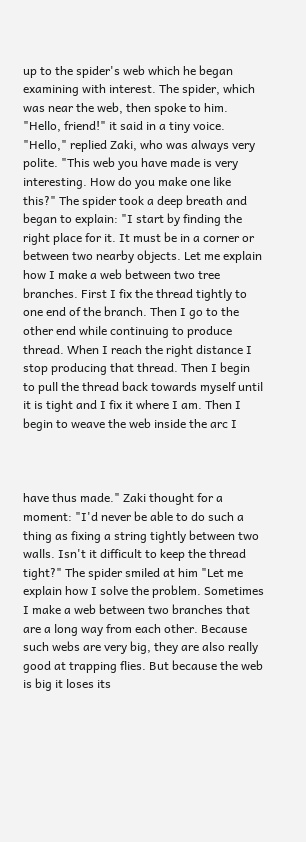up to the spider's web which he began examining with interest. The spider, which was near the web, then spoke to him. "Hello, friend!" it said in a tiny voice. "Hello," replied Zaki, who was always very polite. "This web you have made is very interesting. How do you make one like this?" The spider took a deep breath and began to explain: "I start by finding the right place for it. It must be in a corner or between two nearby objects. Let me explain how I make a web between two tree branches. First I fix the thread tightly to one end of the branch. Then I go to the other end while continuing to produce thread. When I reach the right distance I stop producing that thread. Then I begin to pull the thread back towards myself until it is tight and I fix it where I am. Then I begin to weave the web inside the arc I



have thus made." Zaki thought for a moment: "I'd never be able to do such a thing as fixing a string tightly between two walls. Isn't it difficult to keep the thread tight?" The spider smiled at him "Let me explain how I solve the problem. Sometimes I make a web between two branches that are a long way from each other. Because such webs are very big, they are also really good at trapping flies. But because the web is big it loses its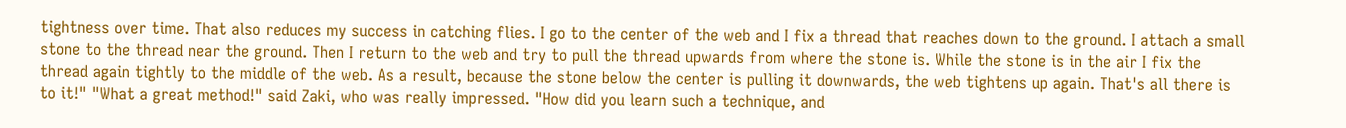tightness over time. That also reduces my success in catching flies. I go to the center of the web and I fix a thread that reaches down to the ground. I attach a small stone to the thread near the ground. Then I return to the web and try to pull the thread upwards from where the stone is. While the stone is in the air I fix the thread again tightly to the middle of the web. As a result, because the stone below the center is pulling it downwards, the web tightens up again. That's all there is to it!" "What a great method!" said Zaki, who was really impressed. "How did you learn such a technique, and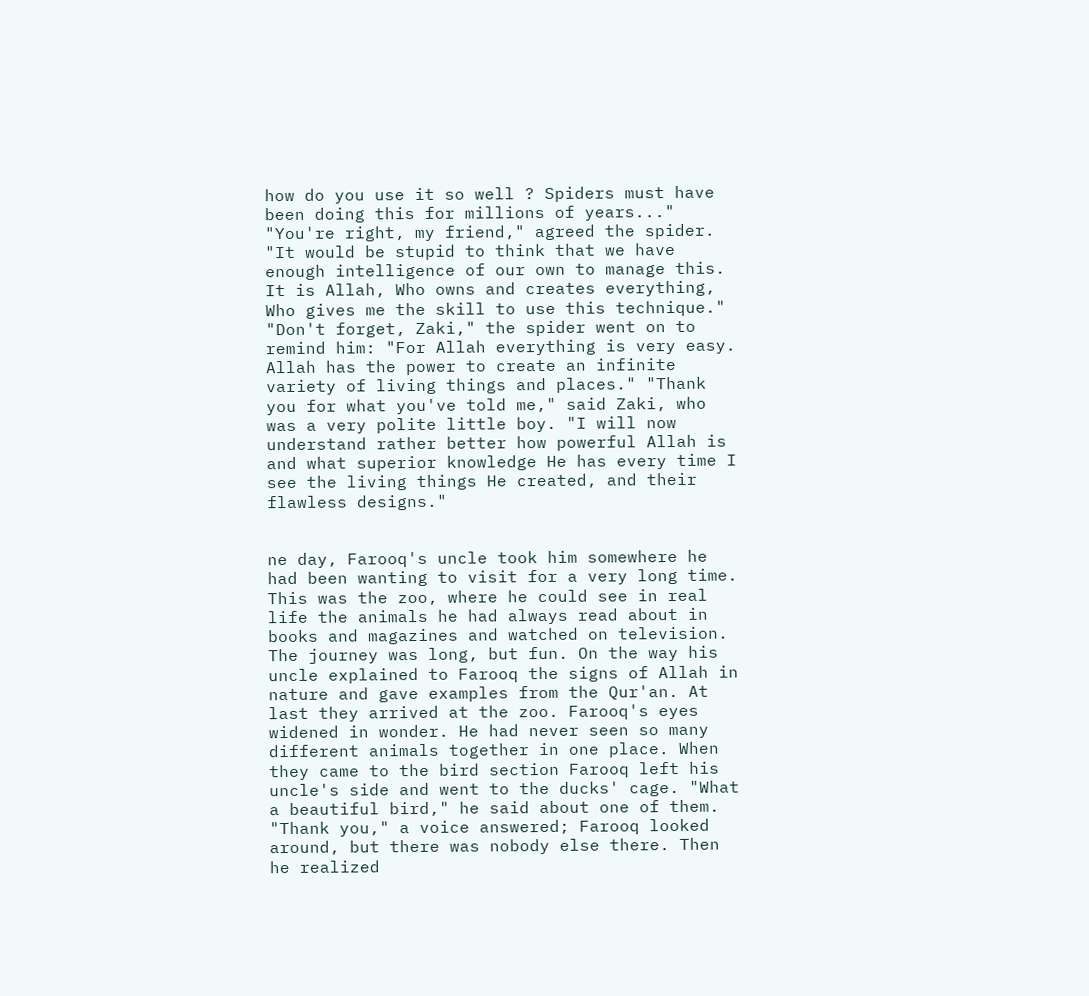how do you use it so well ? Spiders must have been doing this for millions of years..." "You're right, my friend," agreed the spider. "It would be stupid to think that we have enough intelligence of our own to manage this. It is Allah, Who owns and creates everything, Who gives me the skill to use this technique." "Don't forget, Zaki," the spider went on to remind him: "For Allah everything is very easy. Allah has the power to create an infinite variety of living things and places." "Thank you for what you've told me," said Zaki, who was a very polite little boy. "I will now understand rather better how powerful Allah is and what superior knowledge He has every time I see the living things He created, and their flawless designs."


ne day, Farooq's uncle took him somewhere he had been wanting to visit for a very long time. This was the zoo, where he could see in real life the animals he had always read about in books and magazines and watched on television. The journey was long, but fun. On the way his uncle explained to Farooq the signs of Allah in nature and gave examples from the Qur'an. At last they arrived at the zoo. Farooq's eyes widened in wonder. He had never seen so many different animals together in one place. When they came to the bird section Farooq left his uncle's side and went to the ducks' cage. "What a beautiful bird," he said about one of them. "Thank you," a voice answered; Farooq looked around, but there was nobody else there. Then he realized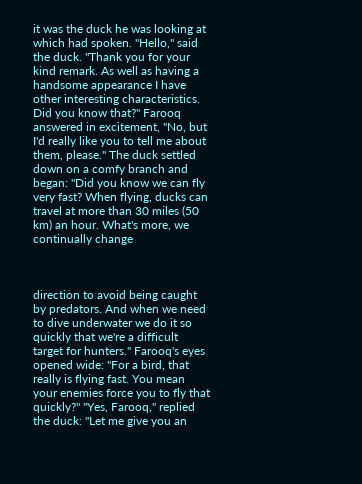it was the duck he was looking at which had spoken. "Hello," said the duck. "Thank you for your kind remark. As well as having a handsome appearance I have other interesting characteristics. Did you know that?" Farooq answered in excitement, "No, but I'd really like you to tell me about them, please." The duck settled down on a comfy branch and began: "Did you know we can fly very fast? When flying, ducks can travel at more than 30 miles (50 km) an hour. What's more, we continually change



direction to avoid being caught by predators. And when we need to dive underwater we do it so quickly that we're a difficult target for hunters." Farooq's eyes opened wide: "For a bird, that really is flying fast. You mean your enemies force you to fly that quickly?" "Yes, Farooq," replied the duck: "Let me give you an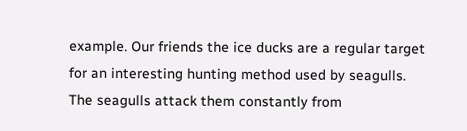example. Our friends the ice ducks are a regular target for an interesting hunting method used by seagulls. The seagulls attack them constantly from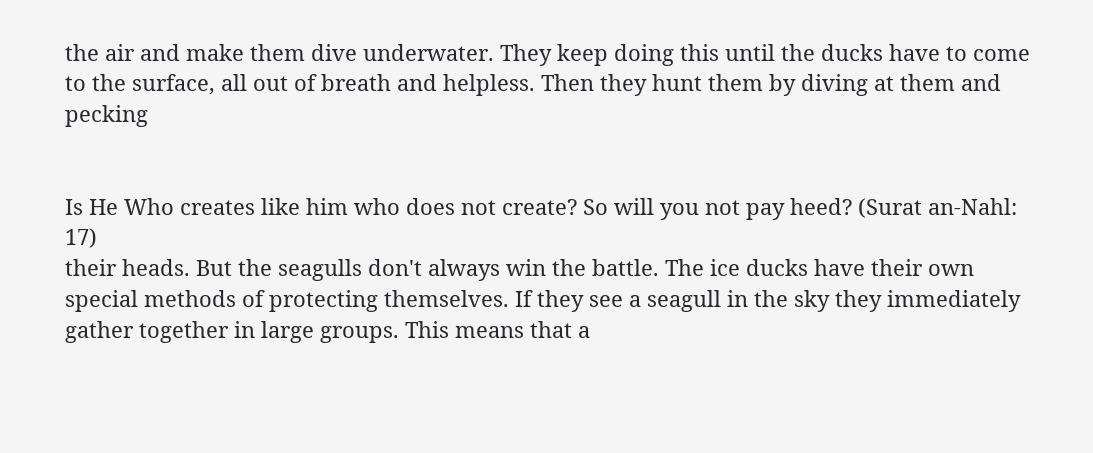the air and make them dive underwater. They keep doing this until the ducks have to come to the surface, all out of breath and helpless. Then they hunt them by diving at them and pecking


Is He Who creates like him who does not create? So will you not pay heed? (Surat an-Nahl: 17)
their heads. But the seagulls don't always win the battle. The ice ducks have their own special methods of protecting themselves. If they see a seagull in the sky they immediately gather together in large groups. This means that a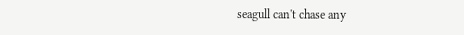seagull can't chase any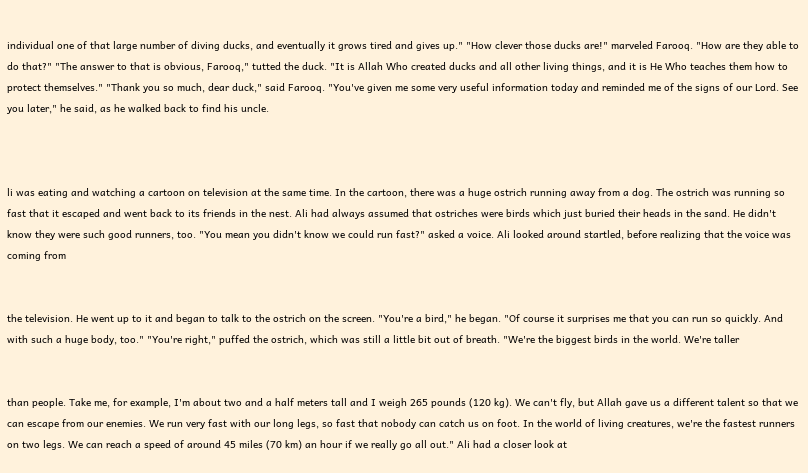individual one of that large number of diving ducks, and eventually it grows tired and gives up." "How clever those ducks are!" marveled Farooq. "How are they able to do that?" "The answer to that is obvious, Farooq," tutted the duck. "It is Allah Who created ducks and all other living things, and it is He Who teaches them how to protect themselves." "Thank you so much, dear duck," said Farooq. "You've given me some very useful information today and reminded me of the signs of our Lord. See you later," he said, as he walked back to find his uncle.



li was eating and watching a cartoon on television at the same time. In the cartoon, there was a huge ostrich running away from a dog. The ostrich was running so fast that it escaped and went back to its friends in the nest. Ali had always assumed that ostriches were birds which just buried their heads in the sand. He didn't know they were such good runners, too. "You mean you didn't know we could run fast?" asked a voice. Ali looked around startled, before realizing that the voice was coming from


the television. He went up to it and began to talk to the ostrich on the screen. "You're a bird," he began. "Of course it surprises me that you can run so quickly. And with such a huge body, too." "You're right," puffed the ostrich, which was still a little bit out of breath. "We're the biggest birds in the world. We're taller


than people. Take me, for example, I'm about two and a half meters tall and I weigh 265 pounds (120 kg). We can't fly, but Allah gave us a different talent so that we can escape from our enemies. We run very fast with our long legs, so fast that nobody can catch us on foot. In the world of living creatures, we're the fastest runners on two legs. We can reach a speed of around 45 miles (70 km) an hour if we really go all out." Ali had a closer look at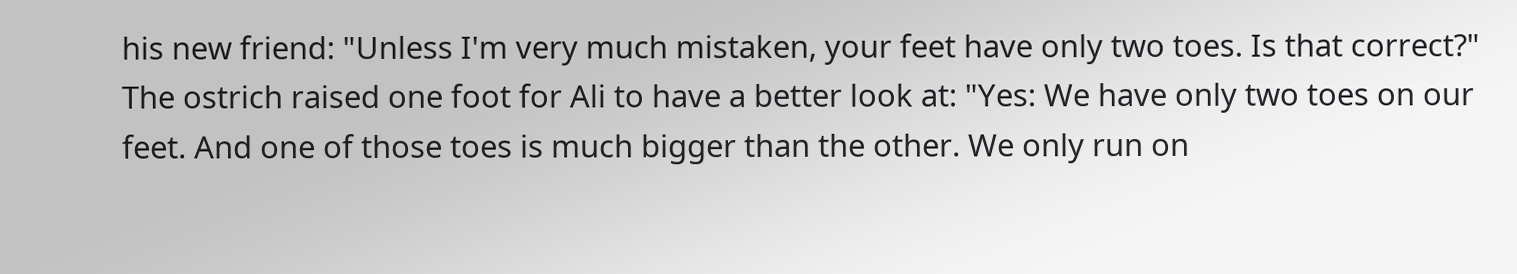his new friend: "Unless I'm very much mistaken, your feet have only two toes. Is that correct?" The ostrich raised one foot for Ali to have a better look at: "Yes: We have only two toes on our feet. And one of those toes is much bigger than the other. We only run on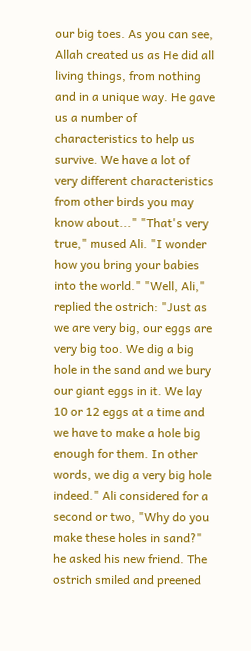our big toes. As you can see, Allah created us as He did all living things, from nothing and in a unique way. He gave us a number of characteristics to help us survive. We have a lot of very different characteristics from other birds you may know about..." "That's very true," mused Ali. "I wonder how you bring your babies into the world." "Well, Ali," replied the ostrich: "Just as we are very big, our eggs are very big too. We dig a big hole in the sand and we bury our giant eggs in it. We lay 10 or 12 eggs at a time and we have to make a hole big enough for them. In other words, we dig a very big hole indeed." Ali considered for a second or two, "Why do you make these holes in sand?" he asked his new friend. The ostrich smiled and preened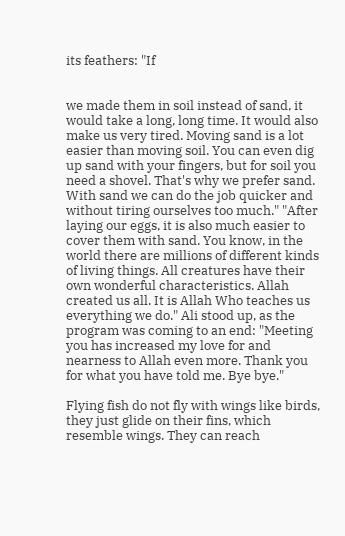its feathers: "If


we made them in soil instead of sand, it would take a long, long time. It would also make us very tired. Moving sand is a lot easier than moving soil. You can even dig up sand with your fingers, but for soil you need a shovel. That's why we prefer sand. With sand we can do the job quicker and without tiring ourselves too much." "After laying our eggs, it is also much easier to cover them with sand. You know, in the world there are millions of different kinds of living things. All creatures have their own wonderful characteristics. Allah created us all. It is Allah Who teaches us everything we do." Ali stood up, as the program was coming to an end: "Meeting you has increased my love for and nearness to Allah even more. Thank you for what you have told me. Bye bye."

Flying fish do not fly with wings like birds, they just glide on their fins, which resemble wings. They can reach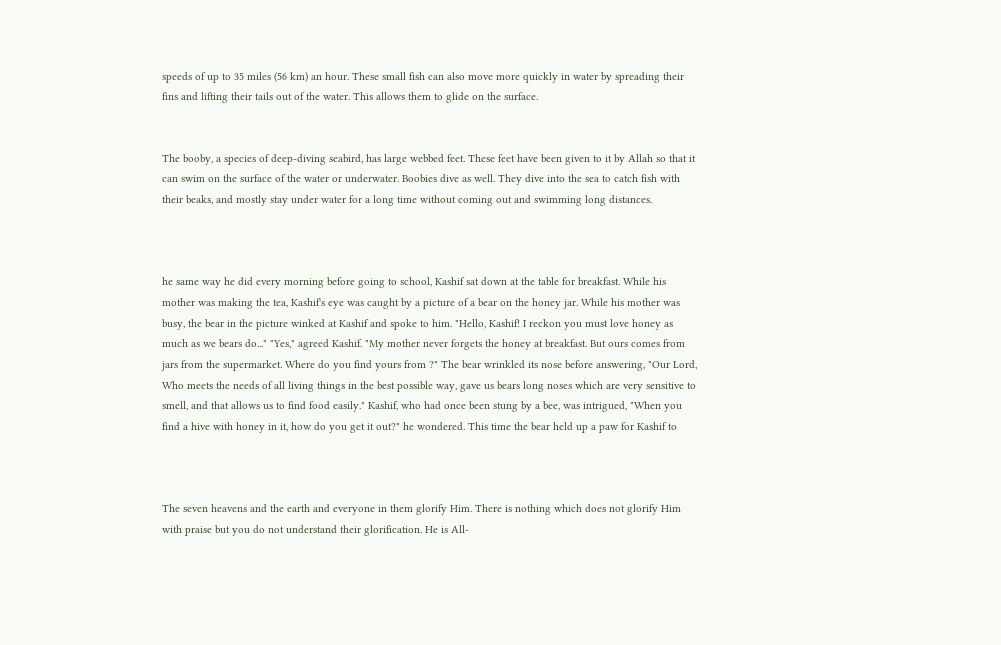speeds of up to 35 miles (56 km) an hour. These small fish can also move more quickly in water by spreading their fins and lifting their tails out of the water. This allows them to glide on the surface.


The booby, a species of deep-diving seabird, has large webbed feet. These feet have been given to it by Allah so that it can swim on the surface of the water or underwater. Boobies dive as well. They dive into the sea to catch fish with their beaks, and mostly stay under water for a long time without coming out and swimming long distances.



he same way he did every morning before going to school, Kashif sat down at the table for breakfast. While his mother was making the tea, Kashif's eye was caught by a picture of a bear on the honey jar. While his mother was busy, the bear in the picture winked at Kashif and spoke to him. "Hello, Kashif! I reckon you must love honey as much as we bears do..." "Yes," agreed Kashif. "My mother never forgets the honey at breakfast. But ours comes from jars from the supermarket. Where do you find yours from ?" The bear wrinkled its nose before answering, "Our Lord, Who meets the needs of all living things in the best possible way, gave us bears long noses which are very sensitive to smell, and that allows us to find food easily." Kashif, who had once been stung by a bee, was intrigued, "When you find a hive with honey in it, how do you get it out?" he wondered. This time the bear held up a paw for Kashif to



The seven heavens and the earth and everyone in them glorify Him. There is nothing which does not glorify Him with praise but you do not understand their glorification. He is All-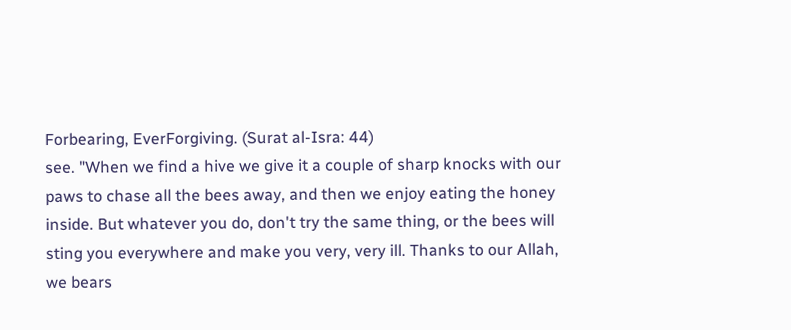Forbearing, EverForgiving. (Surat al-Isra: 44)
see. "When we find a hive we give it a couple of sharp knocks with our paws to chase all the bees away, and then we enjoy eating the honey inside. But whatever you do, don't try the same thing, or the bees will sting you everywhere and make you very, very ill. Thanks to our Allah, we bears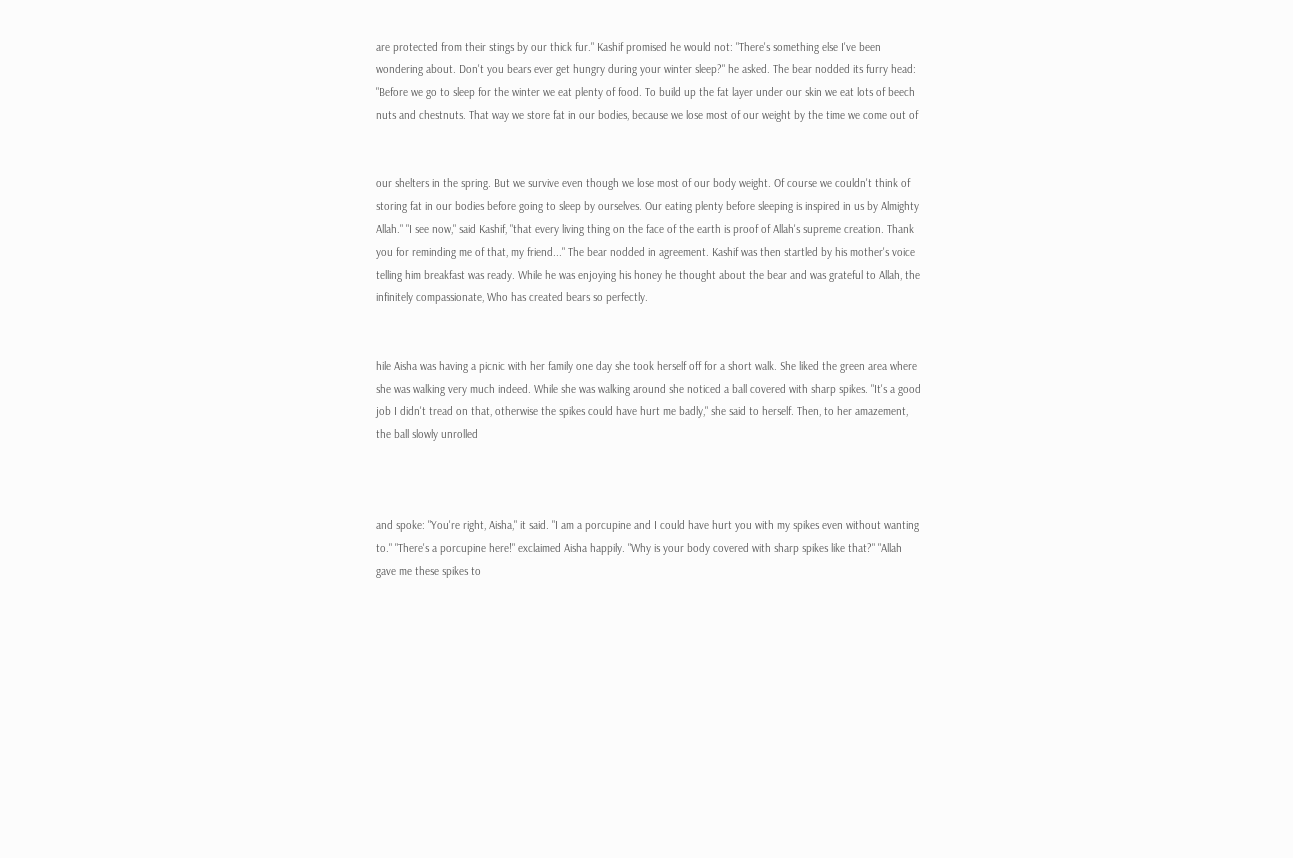are protected from their stings by our thick fur." Kashif promised he would not: "There's something else I've been wondering about. Don't you bears ever get hungry during your winter sleep?" he asked. The bear nodded its furry head: "Before we go to sleep for the winter we eat plenty of food. To build up the fat layer under our skin we eat lots of beech nuts and chestnuts. That way we store fat in our bodies, because we lose most of our weight by the time we come out of


our shelters in the spring. But we survive even though we lose most of our body weight. Of course we couldn't think of storing fat in our bodies before going to sleep by ourselves. Our eating plenty before sleeping is inspired in us by Almighty Allah." "I see now," said Kashif, "that every living thing on the face of the earth is proof of Allah's supreme creation. Thank you for reminding me of that, my friend..." The bear nodded in agreement. Kashif was then startled by his mother's voice telling him breakfast was ready. While he was enjoying his honey he thought about the bear and was grateful to Allah, the infinitely compassionate, Who has created bears so perfectly.


hile Aisha was having a picnic with her family one day she took herself off for a short walk. She liked the green area where she was walking very much indeed. While she was walking around she noticed a ball covered with sharp spikes. "It's a good job I didn't tread on that, otherwise the spikes could have hurt me badly," she said to herself. Then, to her amazement, the ball slowly unrolled



and spoke: "You're right, Aisha," it said. "I am a porcupine and I could have hurt you with my spikes even without wanting to." "There's a porcupine here!" exclaimed Aisha happily. "Why is your body covered with sharp spikes like that?" "Allah gave me these spikes to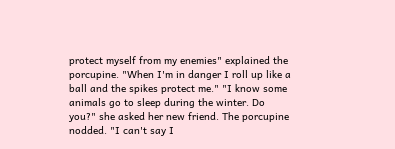protect myself from my enemies" explained the porcupine. "When I'm in danger I roll up like a ball and the spikes protect me." "I know some animals go to sleep during the winter. Do you?" she asked her new friend. The porcupine nodded. "I can't say I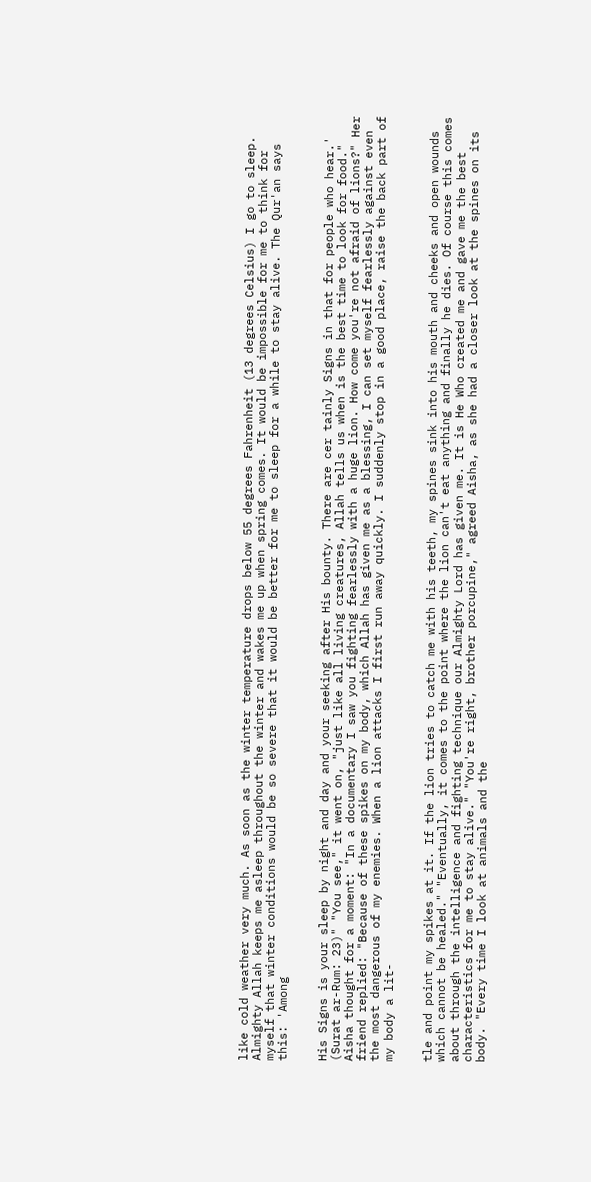like cold weather very much. As soon as the winter temperature drops below 55 degrees Fahrenheit (13 degrees Celsius) I go to sleep. Almighty Allah keeps me asleep throughout the winter and wakes me up when spring comes. It would be impossible for me to think for myself that winter conditions would be so severe that it would be better for me to sleep for a while to stay alive. The Qur'an says this: 'Among


His Signs is your sleep by night and day and your seeking after His bounty. There are cer tainly Signs in that for people who hear.' (Surat ar-Rum: 23)" "You see," it went on, "just like all living creatures, Allah tells us when is the best time to look for food." Aisha thought for a moment: "In a documentary I saw you fighting fearlessly with a huge lion. How come you're not afraid of lions?" Her friend replied: "Because of these spikes on my body, which Allah has given me as a blessing, I can set myself fearlessly against even the most dangerous of my enemies. When a lion attacks I first run away quickly. I suddenly stop in a good place, raise the back part of my body a lit-


tle and point my spikes at it. If the lion tries to catch me with his teeth, my spines sink into his mouth and cheeks and open wounds which cannot be healed." "Eventually, it comes to the point where the lion can't eat anything and finally he dies. Of course this comes about through the intelligence and fighting technique our Almighty Lord has given me. It is He Who created me and gave me the best characteristics for me to stay alive." "You're right, brother porcupine," agreed Aisha, as she had a closer look at the spines on its body. "Every time I look at animals and the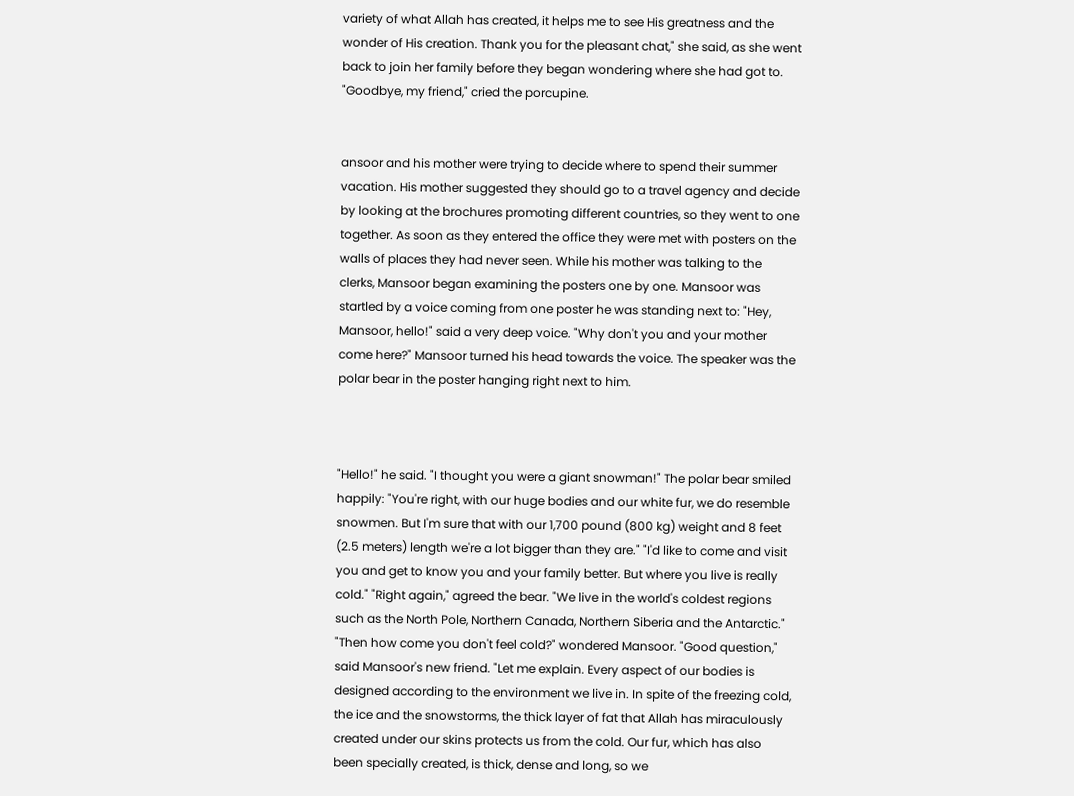variety of what Allah has created, it helps me to see His greatness and the wonder of His creation. Thank you for the pleasant chat," she said, as she went back to join her family before they began wondering where she had got to. "Goodbye, my friend," cried the porcupine.


ansoor and his mother were trying to decide where to spend their summer vacation. His mother suggested they should go to a travel agency and decide by looking at the brochures promoting different countries, so they went to one together. As soon as they entered the office they were met with posters on the walls of places they had never seen. While his mother was talking to the clerks, Mansoor began examining the posters one by one. Mansoor was startled by a voice coming from one poster he was standing next to: "Hey, Mansoor, hello!" said a very deep voice. "Why don't you and your mother come here?" Mansoor turned his head towards the voice. The speaker was the polar bear in the poster hanging right next to him.



"Hello!" he said. "I thought you were a giant snowman!" The polar bear smiled happily: "You're right, with our huge bodies and our white fur, we do resemble snowmen. But I'm sure that with our 1,700 pound (800 kg) weight and 8 feet (2.5 meters) length we're a lot bigger than they are." "I'd like to come and visit you and get to know you and your family better. But where you live is really cold." "Right again," agreed the bear. "We live in the world's coldest regions such as the North Pole, Northern Canada, Northern Siberia and the Antarctic." "Then how come you don't feel cold?" wondered Mansoor. "Good question," said Mansoor's new friend. "Let me explain. Every aspect of our bodies is designed according to the environment we live in. In spite of the freezing cold, the ice and the snowstorms, the thick layer of fat that Allah has miraculously created under our skins protects us from the cold. Our fur, which has also been specially created, is thick, dense and long, so we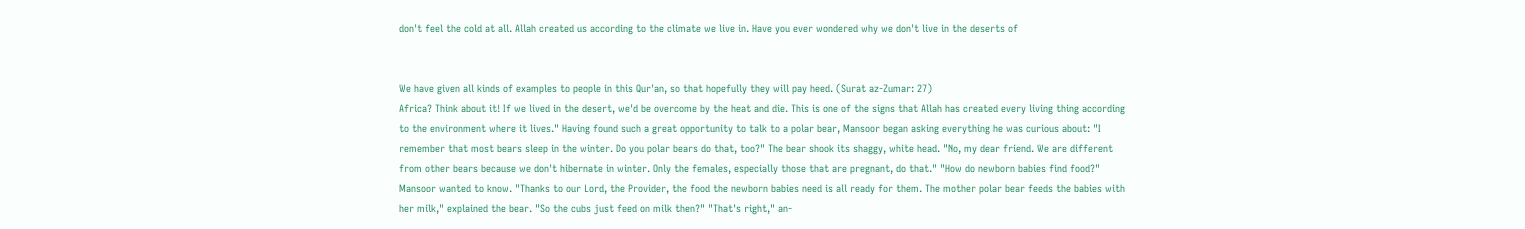don't feel the cold at all. Allah created us according to the climate we live in. Have you ever wondered why we don't live in the deserts of


We have given all kinds of examples to people in this Qur'an, so that hopefully they will pay heed. (Surat az-Zumar: 27)
Africa? Think about it! If we lived in the desert, we'd be overcome by the heat and die. This is one of the signs that Allah has created every living thing according to the environment where it lives." Having found such a great opportunity to talk to a polar bear, Mansoor began asking everything he was curious about: "I remember that most bears sleep in the winter. Do you polar bears do that, too?" The bear shook its shaggy, white head. "No, my dear friend. We are different from other bears because we don't hibernate in winter. Only the females, especially those that are pregnant, do that." "How do newborn babies find food?" Mansoor wanted to know. "Thanks to our Lord, the Provider, the food the newborn babies need is all ready for them. The mother polar bear feeds the babies with her milk," explained the bear. "So the cubs just feed on milk then?" "That's right," an-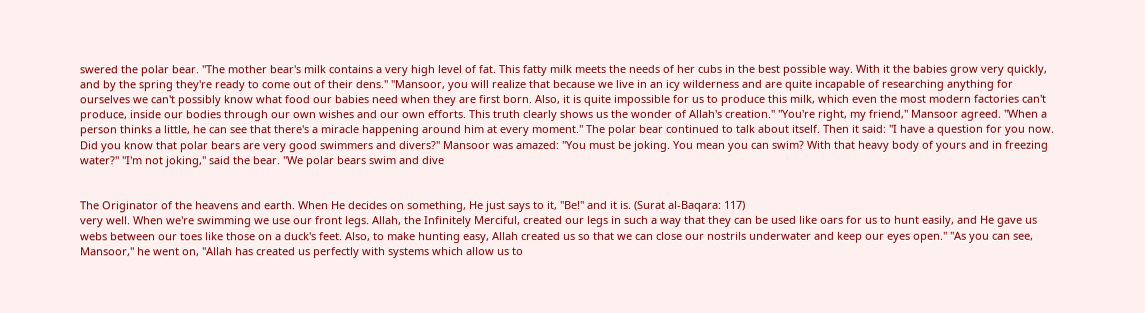swered the polar bear. "The mother bear's milk contains a very high level of fat. This fatty milk meets the needs of her cubs in the best possible way. With it the babies grow very quickly, and by the spring they're ready to come out of their dens." "Mansoor, you will realize that because we live in an icy wilderness and are quite incapable of researching anything for ourselves we can't possibly know what food our babies need when they are first born. Also, it is quite impossible for us to produce this milk, which even the most modern factories can't produce, inside our bodies through our own wishes and our own efforts. This truth clearly shows us the wonder of Allah's creation." "You're right, my friend," Mansoor agreed. "When a person thinks a little, he can see that there's a miracle happening around him at every moment." The polar bear continued to talk about itself. Then it said: "I have a question for you now. Did you know that polar bears are very good swimmers and divers?" Mansoor was amazed: "You must be joking. You mean you can swim? With that heavy body of yours and in freezing water?" "I'm not joking," said the bear. "We polar bears swim and dive


The Originator of the heavens and earth. When He decides on something, He just says to it, "Be!" and it is. (Surat al-Baqara: 117)
very well. When we're swimming we use our front legs. Allah, the Infinitely Merciful, created our legs in such a way that they can be used like oars for us to hunt easily, and He gave us webs between our toes like those on a duck's feet. Also, to make hunting easy, Allah created us so that we can close our nostrils underwater and keep our eyes open." "As you can see, Mansoor," he went on, "Allah has created us perfectly with systems which allow us to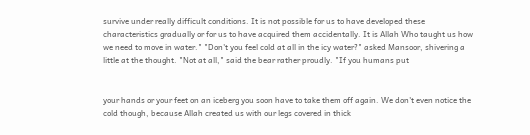survive under really difficult conditions. It is not possible for us to have developed these characteristics gradually or for us to have acquired them accidentally. It is Allah Who taught us how we need to move in water." "Don't you feel cold at all in the icy water?" asked Mansoor, shivering a little at the thought. "Not at all," said the bear rather proudly. "If you humans put


your hands or your feet on an iceberg you soon have to take them off again. We don't even notice the cold though, because Allah created us with our legs covered in thick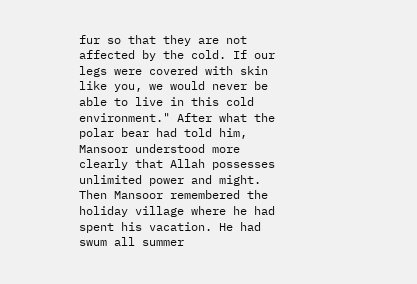fur so that they are not affected by the cold. If our legs were covered with skin like you, we would never be able to live in this cold environment." After what the polar bear had told him, Mansoor understood more clearly that Allah possesses unlimited power and might. Then Mansoor remembered the holiday village where he had spent his vacation. He had swum all summer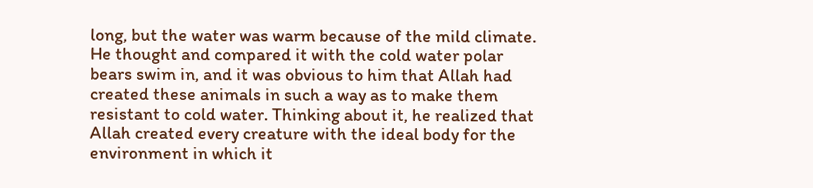long, but the water was warm because of the mild climate. He thought and compared it with the cold water polar bears swim in, and it was obvious to him that Allah had created these animals in such a way as to make them resistant to cold water. Thinking about it, he realized that Allah created every creature with the ideal body for the environment in which it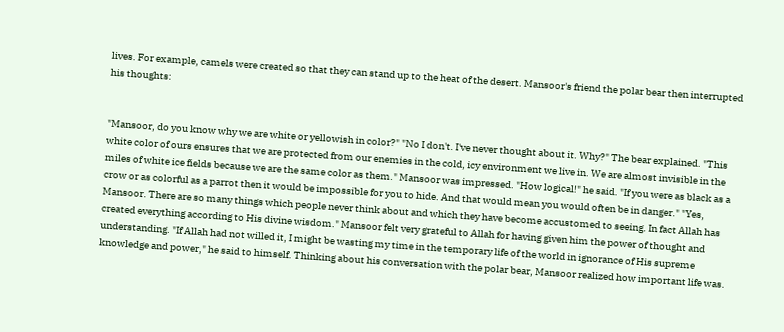lives. For example, camels were created so that they can stand up to the heat of the desert. Mansoor's friend the polar bear then interrupted his thoughts:


"Mansoor, do you know why we are white or yellowish in color?" "No I don't. I've never thought about it. Why?" The bear explained. "This white color of ours ensures that we are protected from our enemies in the cold, icy environment we live in. We are almost invisible in the miles of white ice fields because we are the same color as them." Mansoor was impressed. "How logical!" he said. "If you were as black as a crow or as colorful as a parrot then it would be impossible for you to hide. And that would mean you would often be in danger." "Yes, Mansoor. There are so many things which people never think about and which they have become accustomed to seeing. In fact Allah has created everything according to His divine wisdom." Mansoor felt very grateful to Allah for having given him the power of thought and understanding. "If Allah had not willed it, I might be wasting my time in the temporary life of the world in ignorance of His supreme knowledge and power," he said to himself. Thinking about his conversation with the polar bear, Mansoor realized how important life was.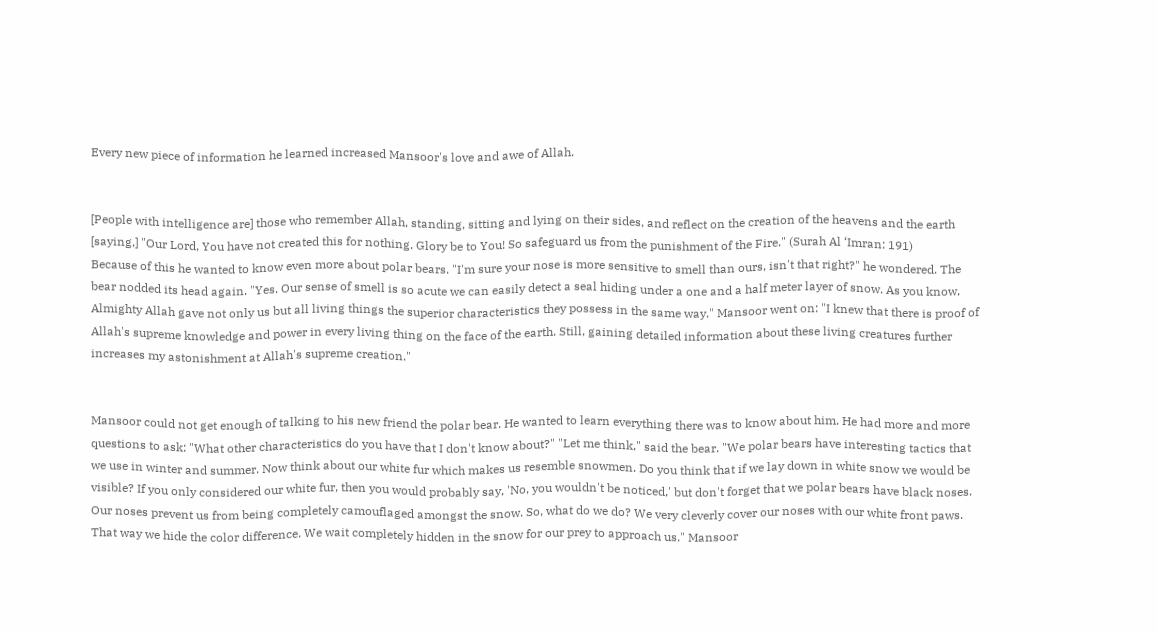Every new piece of information he learned increased Mansoor's love and awe of Allah.


[People with intelligence are] those who remember Allah, standing, sitting and lying on their sides, and reflect on the creation of the heavens and the earth [saying,] "Our Lord, You have not created this for nothing. Glory be to You! So safeguard us from the punishment of the Fire." (Surah Al ‘Imran: 191)
Because of this he wanted to know even more about polar bears. "I'm sure your nose is more sensitive to smell than ours, isn't that right?" he wondered. The bear nodded its head again. "Yes. Our sense of smell is so acute we can easily detect a seal hiding under a one and a half meter layer of snow. As you know, Almighty Allah gave not only us but all living things the superior characteristics they possess in the same way." Mansoor went on: "I knew that there is proof of Allah's supreme knowledge and power in every living thing on the face of the earth. Still, gaining detailed information about these living creatures further increases my astonishment at Allah's supreme creation."


Mansoor could not get enough of talking to his new friend the polar bear. He wanted to learn everything there was to know about him. He had more and more questions to ask: "What other characteristics do you have that I don't know about?" "Let me think," said the bear. "We polar bears have interesting tactics that we use in winter and summer. Now think about our white fur which makes us resemble snowmen. Do you think that if we lay down in white snow we would be visible? If you only considered our white fur, then you would probably say, 'No, you wouldn't be noticed,' but don't forget that we polar bears have black noses. Our noses prevent us from being completely camouflaged amongst the snow. So, what do we do? We very cleverly cover our noses with our white front paws. That way we hide the color difference. We wait completely hidden in the snow for our prey to approach us." Mansoor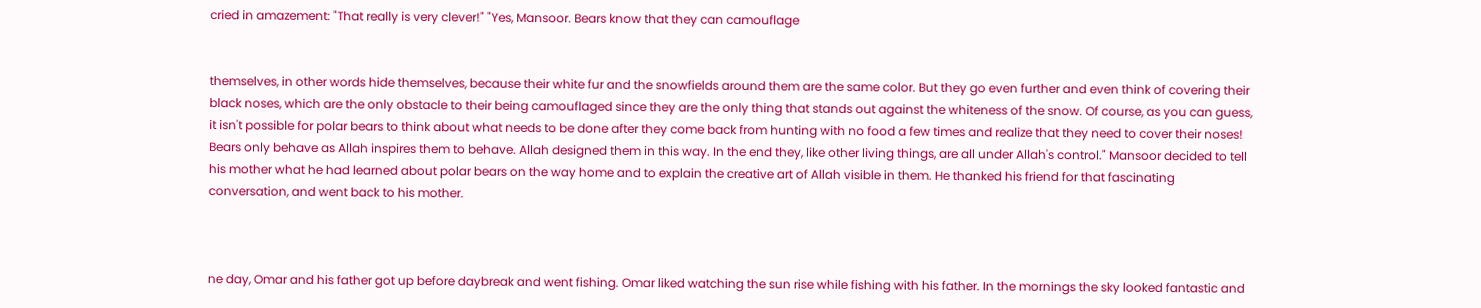cried in amazement: "That really is very clever!" "Yes, Mansoor. Bears know that they can camouflage


themselves, in other words hide themselves, because their white fur and the snowfields around them are the same color. But they go even further and even think of covering their black noses, which are the only obstacle to their being camouflaged since they are the only thing that stands out against the whiteness of the snow. Of course, as you can guess, it isn't possible for polar bears to think about what needs to be done after they come back from hunting with no food a few times and realize that they need to cover their noses! Bears only behave as Allah inspires them to behave. Allah designed them in this way. In the end they, like other living things, are all under Allah's control." Mansoor decided to tell his mother what he had learned about polar bears on the way home and to explain the creative art of Allah visible in them. He thanked his friend for that fascinating conversation, and went back to his mother.



ne day, Omar and his father got up before daybreak and went fishing. Omar liked watching the sun rise while fishing with his father. In the mornings the sky looked fantastic and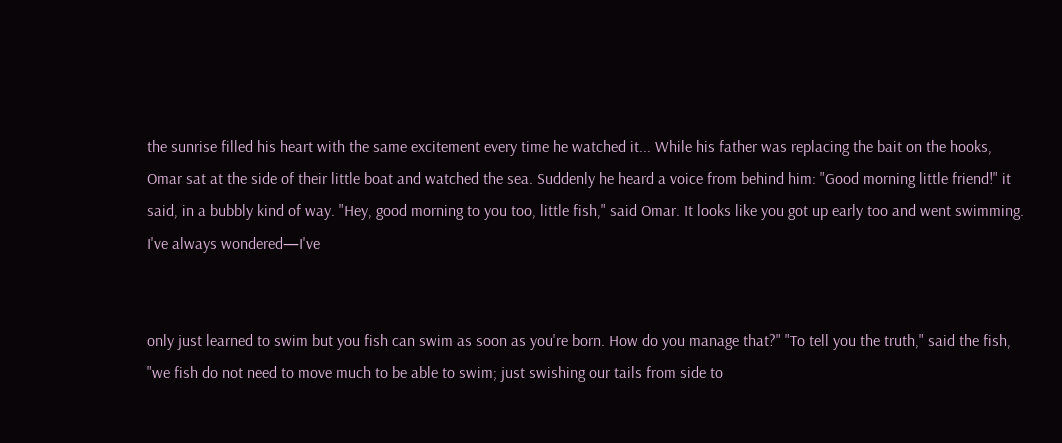the sunrise filled his heart with the same excitement every time he watched it... While his father was replacing the bait on the hooks, Omar sat at the side of their little boat and watched the sea. Suddenly he heard a voice from behind him: "Good morning little friend!" it said, in a bubbly kind of way. "Hey, good morning to you too, little fish," said Omar. It looks like you got up early too and went swimming. I've always wondered—I've


only just learned to swim but you fish can swim as soon as you're born. How do you manage that?" "To tell you the truth," said the fish, "we fish do not need to move much to be able to swim; just swishing our tails from side to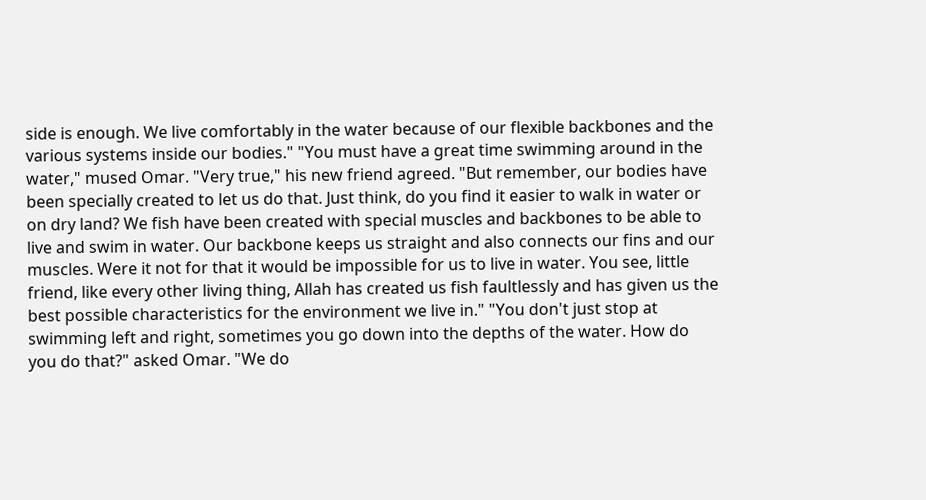side is enough. We live comfortably in the water because of our flexible backbones and the various systems inside our bodies." "You must have a great time swimming around in the water," mused Omar. "Very true," his new friend agreed. "But remember, our bodies have been specially created to let us do that. Just think, do you find it easier to walk in water or on dry land? We fish have been created with special muscles and backbones to be able to live and swim in water. Our backbone keeps us straight and also connects our fins and our muscles. Were it not for that it would be impossible for us to live in water. You see, little friend, like every other living thing, Allah has created us fish faultlessly and has given us the best possible characteristics for the environment we live in." "You don't just stop at swimming left and right, sometimes you go down into the depths of the water. How do you do that?" asked Omar. "We do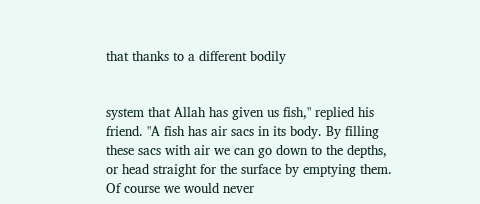that thanks to a different bodily


system that Allah has given us fish," replied his friend. "A fish has air sacs in its body. By filling these sacs with air we can go down to the depths, or head straight for the surface by emptying them. Of course we would never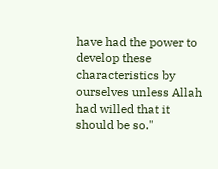have had the power to develop these characteristics by ourselves unless Allah had willed that it should be so."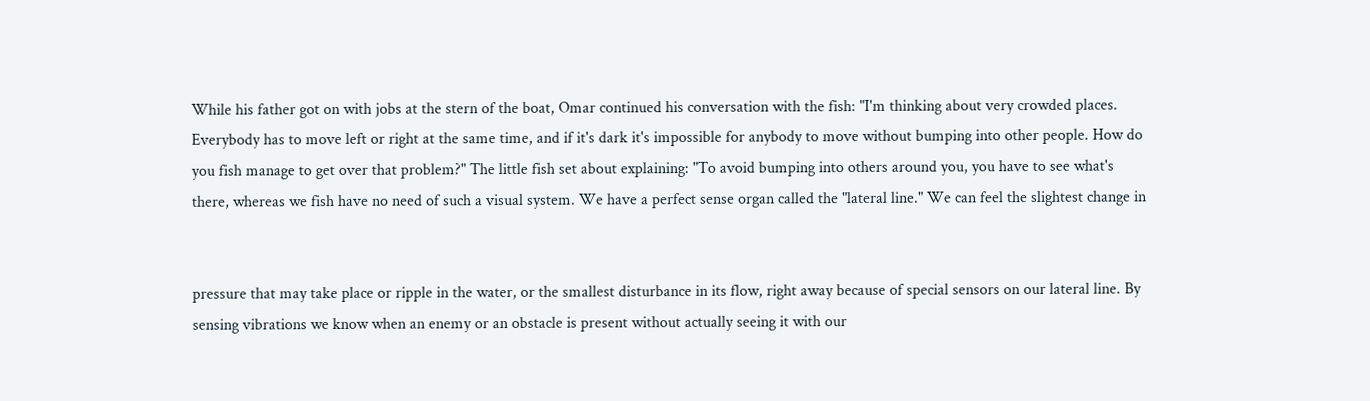While his father got on with jobs at the stern of the boat, Omar continued his conversation with the fish: "I'm thinking about very crowded places. Everybody has to move left or right at the same time, and if it's dark it's impossible for anybody to move without bumping into other people. How do you fish manage to get over that problem?" The little fish set about explaining: "To avoid bumping into others around you, you have to see what's there, whereas we fish have no need of such a visual system. We have a perfect sense organ called the "lateral line." We can feel the slightest change in


pressure that may take place or ripple in the water, or the smallest disturbance in its flow, right away because of special sensors on our lateral line. By sensing vibrations we know when an enemy or an obstacle is present without actually seeing it with our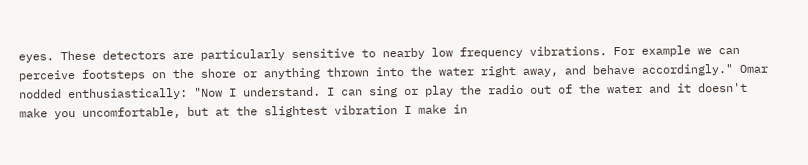eyes. These detectors are particularly sensitive to nearby low frequency vibrations. For example we can perceive footsteps on the shore or anything thrown into the water right away, and behave accordingly." Omar nodded enthusiastically: "Now I understand. I can sing or play the radio out of the water and it doesn't make you uncomfortable, but at the slightest vibration I make in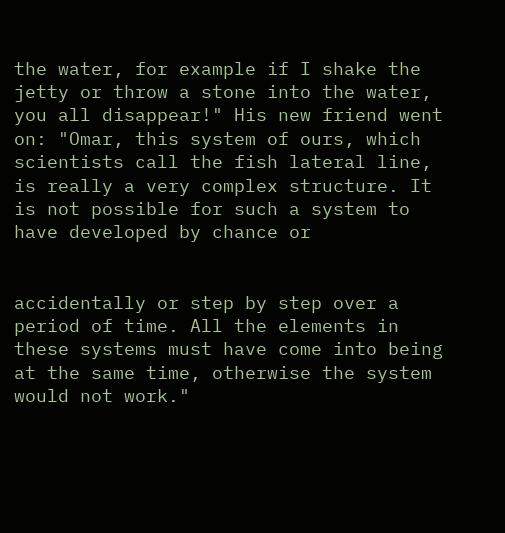the water, for example if I shake the jetty or throw a stone into the water, you all disappear!" His new friend went on: "Omar, this system of ours, which scientists call the fish lateral line, is really a very complex structure. It is not possible for such a system to have developed by chance or


accidentally or step by step over a period of time. All the elements in these systems must have come into being at the same time, otherwise the system would not work."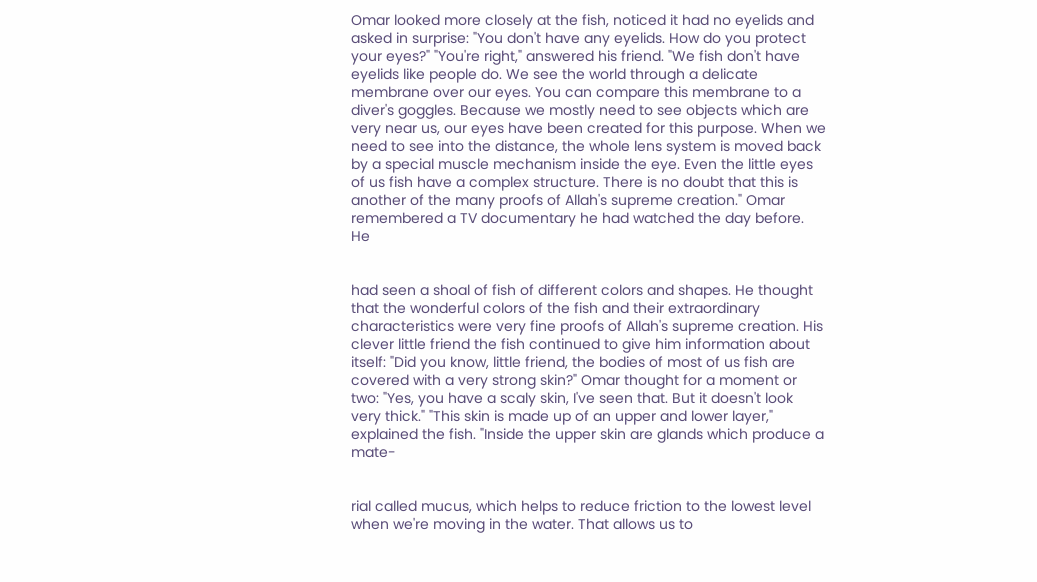Omar looked more closely at the fish, noticed it had no eyelids and asked in surprise: "You don't have any eyelids. How do you protect your eyes?" "You're right," answered his friend. "We fish don't have eyelids like people do. We see the world through a delicate membrane over our eyes. You can compare this membrane to a diver's goggles. Because we mostly need to see objects which are very near us, our eyes have been created for this purpose. When we need to see into the distance, the whole lens system is moved back by a special muscle mechanism inside the eye. Even the little eyes of us fish have a complex structure. There is no doubt that this is another of the many proofs of Allah's supreme creation." Omar remembered a TV documentary he had watched the day before. He


had seen a shoal of fish of different colors and shapes. He thought that the wonderful colors of the fish and their extraordinary characteristics were very fine proofs of Allah's supreme creation. His clever little friend the fish continued to give him information about itself: "Did you know, little friend, the bodies of most of us fish are covered with a very strong skin?" Omar thought for a moment or two: "Yes, you have a scaly skin, I've seen that. But it doesn't look very thick." "This skin is made up of an upper and lower layer," explained the fish. "Inside the upper skin are glands which produce a mate-


rial called mucus, which helps to reduce friction to the lowest level when we're moving in the water. That allows us to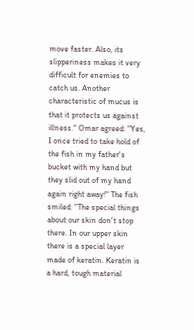move faster. Also, its slipperiness makes it very difficult for enemies to catch us. Another characteristic of mucus is that it protects us against illness." Omar agreed: "Yes, I once tried to take hold of the fish in my father's bucket with my hand but they slid out of my hand again right away!" The fish smiled: "The special things about our skin don't stop there. In our upper skin there is a special layer made of keratin. Keratin is a hard, tough material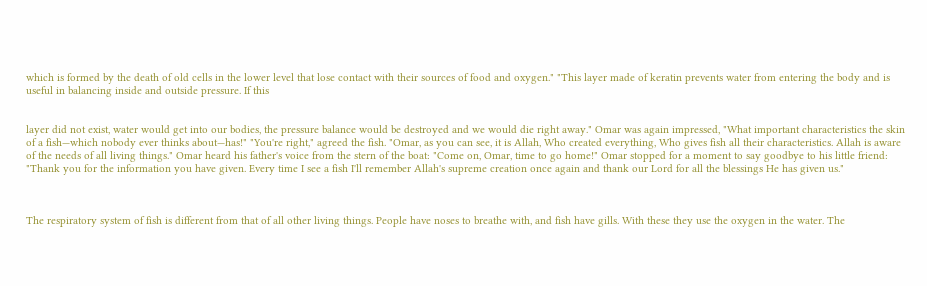which is formed by the death of old cells in the lower level that lose contact with their sources of food and oxygen." "This layer made of keratin prevents water from entering the body and is useful in balancing inside and outside pressure. If this


layer did not exist, water would get into our bodies, the pressure balance would be destroyed and we would die right away." Omar was again impressed, "What important characteristics the skin of a fish—which nobody ever thinks about—has!" "You're right," agreed the fish. "Omar, as you can see, it is Allah, Who created everything, Who gives fish all their characteristics. Allah is aware of the needs of all living things." Omar heard his father's voice from the stern of the boat: "Come on, Omar, time to go home!" Omar stopped for a moment to say goodbye to his little friend: "Thank you for the information you have given. Every time I see a fish I'll remember Allah's supreme creation once again and thank our Lord for all the blessings He has given us."



The respiratory system of fish is different from that of all other living things. People have noses to breathe with, and fish have gills. With these they use the oxygen in the water. The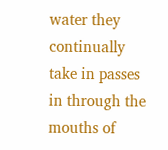water they continually take in passes in through the mouths of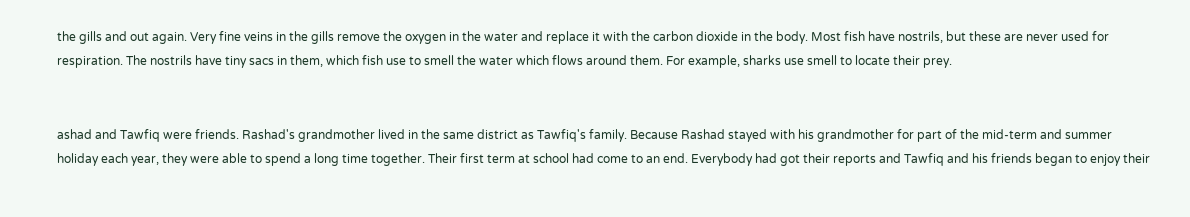the gills and out again. Very fine veins in the gills remove the oxygen in the water and replace it with the carbon dioxide in the body. Most fish have nostrils, but these are never used for respiration. The nostrils have tiny sacs in them, which fish use to smell the water which flows around them. For example, sharks use smell to locate their prey.


ashad and Tawfiq were friends. Rashad's grandmother lived in the same district as Tawfiq's family. Because Rashad stayed with his grandmother for part of the mid-term and summer holiday each year, they were able to spend a long time together. Their first term at school had come to an end. Everybody had got their reports and Tawfiq and his friends began to enjoy their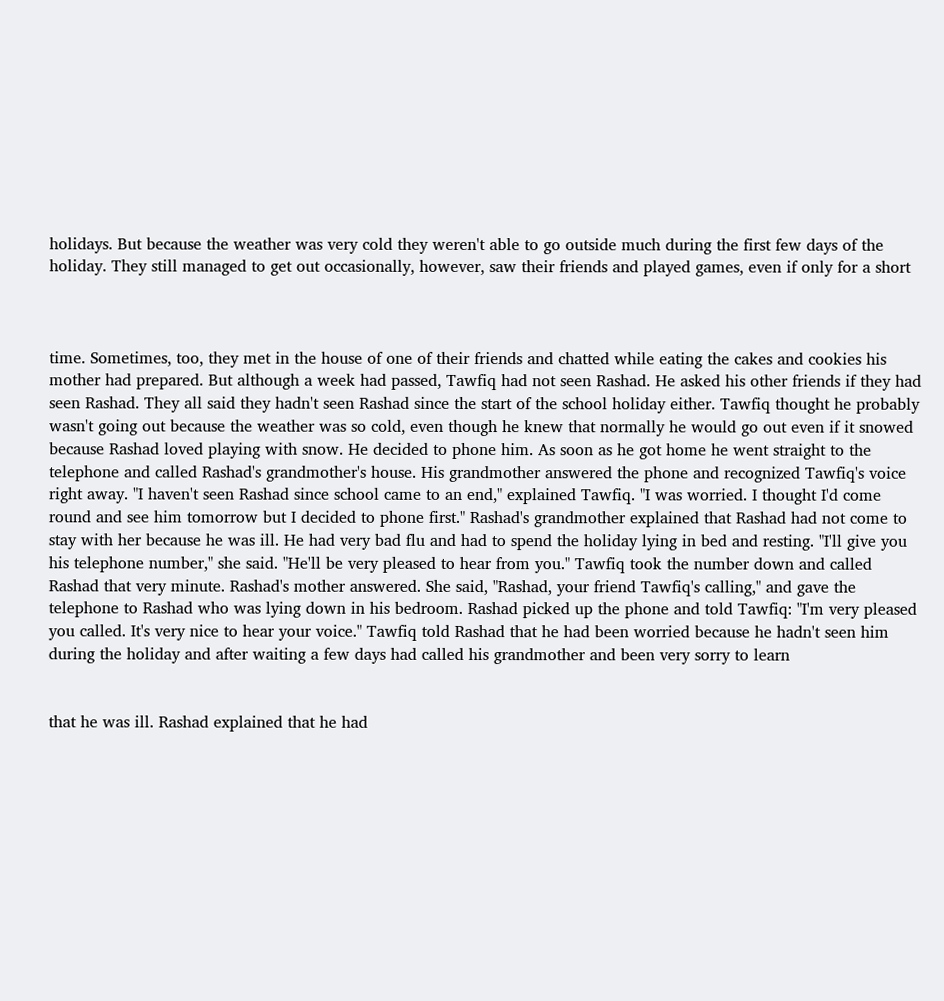holidays. But because the weather was very cold they weren't able to go outside much during the first few days of the holiday. They still managed to get out occasionally, however, saw their friends and played games, even if only for a short



time. Sometimes, too, they met in the house of one of their friends and chatted while eating the cakes and cookies his mother had prepared. But although a week had passed, Tawfiq had not seen Rashad. He asked his other friends if they had seen Rashad. They all said they hadn't seen Rashad since the start of the school holiday either. Tawfiq thought he probably wasn't going out because the weather was so cold, even though he knew that normally he would go out even if it snowed because Rashad loved playing with snow. He decided to phone him. As soon as he got home he went straight to the telephone and called Rashad's grandmother's house. His grandmother answered the phone and recognized Tawfiq's voice right away. "I haven't seen Rashad since school came to an end," explained Tawfiq. "I was worried. I thought I'd come round and see him tomorrow but I decided to phone first." Rashad's grandmother explained that Rashad had not come to stay with her because he was ill. He had very bad flu and had to spend the holiday lying in bed and resting. "I'll give you his telephone number," she said. "He'll be very pleased to hear from you." Tawfiq took the number down and called Rashad that very minute. Rashad's mother answered. She said, "Rashad, your friend Tawfiq's calling," and gave the telephone to Rashad who was lying down in his bedroom. Rashad picked up the phone and told Tawfiq: "I'm very pleased you called. It's very nice to hear your voice." Tawfiq told Rashad that he had been worried because he hadn't seen him during the holiday and after waiting a few days had called his grandmother and been very sorry to learn


that he was ill. Rashad explained that he had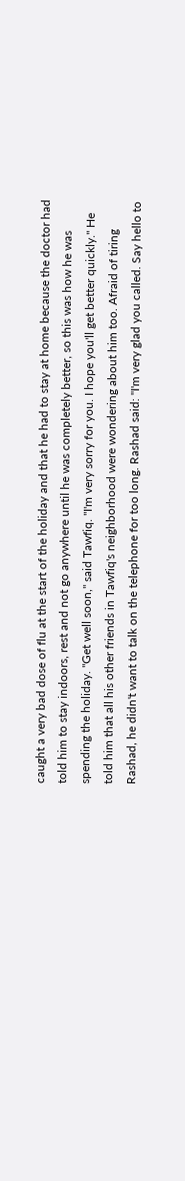caught a very bad dose of flu at the start of the holiday and that he had to stay at home because the doctor had told him to stay indoors, rest and not go anywhere until he was completely better, so this was how he was spending the holiday. "Get well soon," said Tawfiq. "I'm very sorry for you. I hope you'll get better quickly." He told him that all his other friends in Tawfiq's neighborhood were wondering about him too. Afraid of tiring Rashad, he didn't want to talk on the telephone for too long. Rashad said: "I'm very glad you called. Say hello to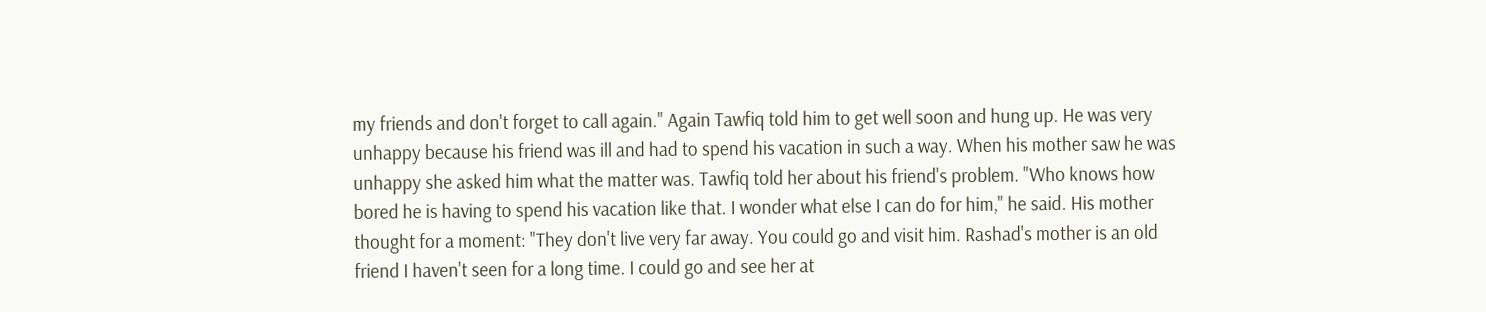my friends and don't forget to call again." Again Tawfiq told him to get well soon and hung up. He was very unhappy because his friend was ill and had to spend his vacation in such a way. When his mother saw he was unhappy she asked him what the matter was. Tawfiq told her about his friend's problem. "Who knows how bored he is having to spend his vacation like that. I wonder what else I can do for him," he said. His mother thought for a moment: "They don't live very far away. You could go and visit him. Rashad's mother is an old friend I haven't seen for a long time. I could go and see her at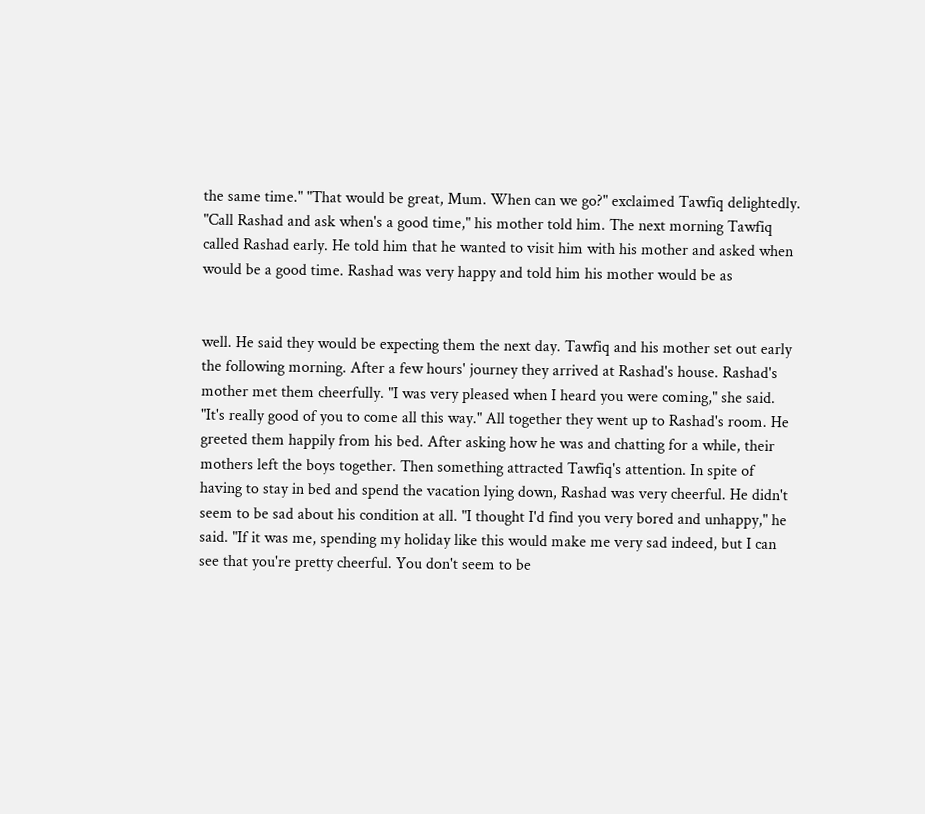the same time." "That would be great, Mum. When can we go?" exclaimed Tawfiq delightedly. "Call Rashad and ask when's a good time," his mother told him. The next morning Tawfiq called Rashad early. He told him that he wanted to visit him with his mother and asked when would be a good time. Rashad was very happy and told him his mother would be as


well. He said they would be expecting them the next day. Tawfiq and his mother set out early the following morning. After a few hours' journey they arrived at Rashad's house. Rashad's mother met them cheerfully. "I was very pleased when I heard you were coming," she said. "It's really good of you to come all this way." All together they went up to Rashad's room. He greeted them happily from his bed. After asking how he was and chatting for a while, their mothers left the boys together. Then something attracted Tawfiq's attention. In spite of having to stay in bed and spend the vacation lying down, Rashad was very cheerful. He didn't seem to be sad about his condition at all. "I thought I'd find you very bored and unhappy," he said. "If it was me, spending my holiday like this would make me very sad indeed, but I can see that you're pretty cheerful. You don't seem to be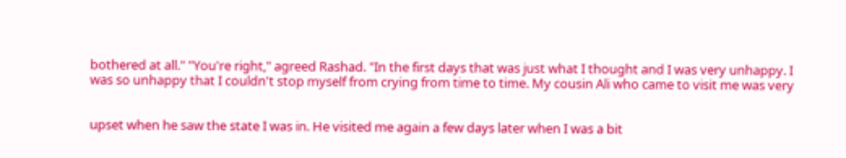bothered at all." "You're right," agreed Rashad. "In the first days that was just what I thought and I was very unhappy. I was so unhappy that I couldn't stop myself from crying from time to time. My cousin Ali who came to visit me was very


upset when he saw the state I was in. He visited me again a few days later when I was a bit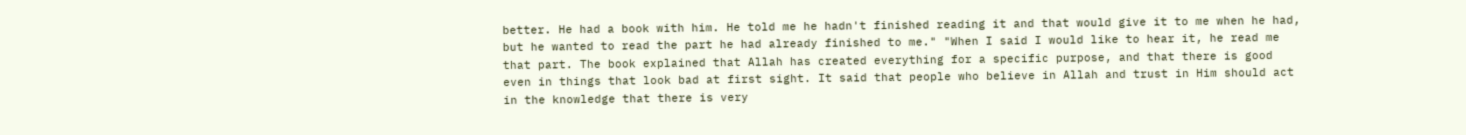better. He had a book with him. He told me he hadn't finished reading it and that would give it to me when he had, but he wanted to read the part he had already finished to me." "When I said I would like to hear it, he read me that part. The book explained that Allah has created everything for a specific purpose, and that there is good even in things that look bad at first sight. It said that people who believe in Allah and trust in Him should act in the knowledge that there is very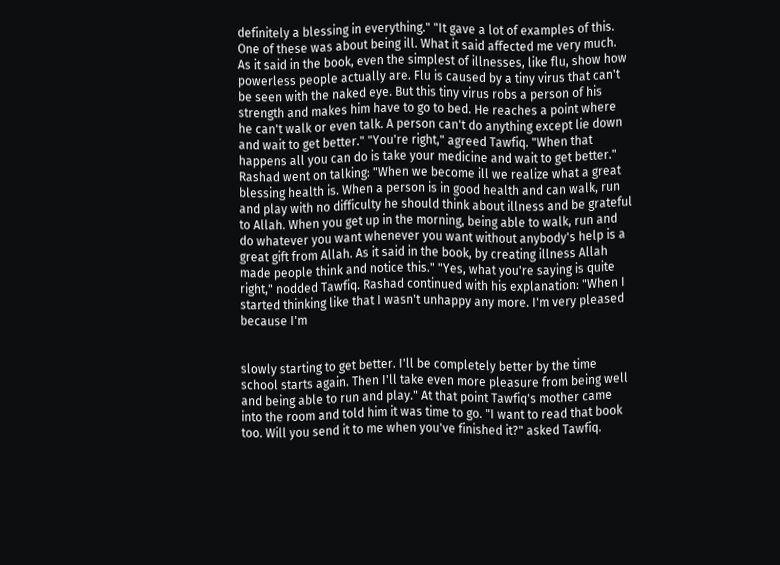definitely a blessing in everything." "It gave a lot of examples of this. One of these was about being ill. What it said affected me very much. As it said in the book, even the simplest of illnesses, like flu, show how powerless people actually are. Flu is caused by a tiny virus that can't be seen with the naked eye. But this tiny virus robs a person of his strength and makes him have to go to bed. He reaches a point where he can't walk or even talk. A person can't do anything except lie down and wait to get better." "You're right," agreed Tawfiq. "When that happens all you can do is take your medicine and wait to get better." Rashad went on talking: "When we become ill we realize what a great blessing health is. When a person is in good health and can walk, run and play with no difficulty he should think about illness and be grateful to Allah. When you get up in the morning, being able to walk, run and do whatever you want whenever you want without anybody's help is a great gift from Allah. As it said in the book, by creating illness Allah made people think and notice this." "Yes, what you're saying is quite right," nodded Tawfiq. Rashad continued with his explanation: "When I started thinking like that I wasn't unhappy any more. I'm very pleased because I'm


slowly starting to get better. I'll be completely better by the time school starts again. Then I'll take even more pleasure from being well and being able to run and play." At that point Tawfiq's mother came into the room and told him it was time to go. "I want to read that book too. Will you send it to me when you've finished it?" asked Tawfiq.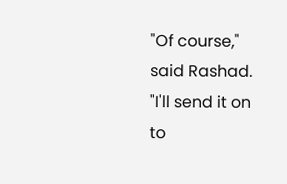"Of course," said Rashad. "I'll send it on to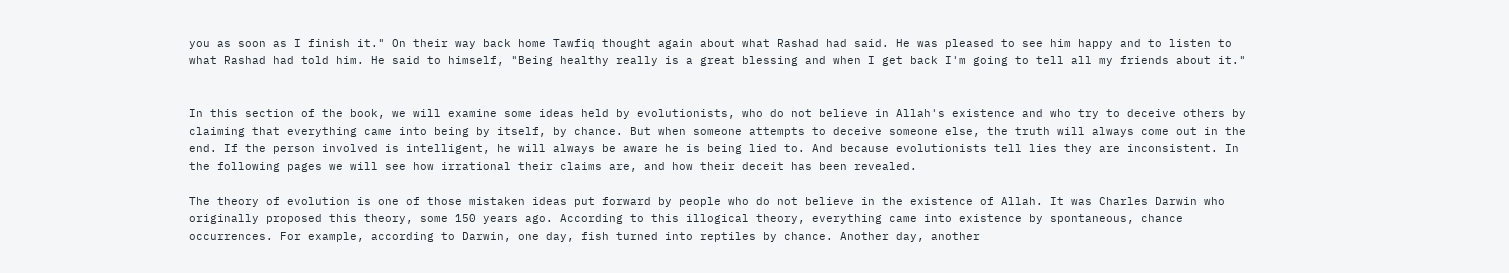you as soon as I finish it." On their way back home Tawfiq thought again about what Rashad had said. He was pleased to see him happy and to listen to what Rashad had told him. He said to himself, "Being healthy really is a great blessing and when I get back I'm going to tell all my friends about it."


In this section of the book, we will examine some ideas held by evolutionists, who do not believe in Allah's existence and who try to deceive others by claiming that everything came into being by itself, by chance. But when someone attempts to deceive someone else, the truth will always come out in the end. If the person involved is intelligent, he will always be aware he is being lied to. And because evolutionists tell lies they are inconsistent. In the following pages we will see how irrational their claims are, and how their deceit has been revealed.

The theory of evolution is one of those mistaken ideas put forward by people who do not believe in the existence of Allah. It was Charles Darwin who originally proposed this theory, some 150 years ago. According to this illogical theory, everything came into existence by spontaneous, chance occurrences. For example, according to Darwin, one day, fish turned into reptiles by chance. Another day, another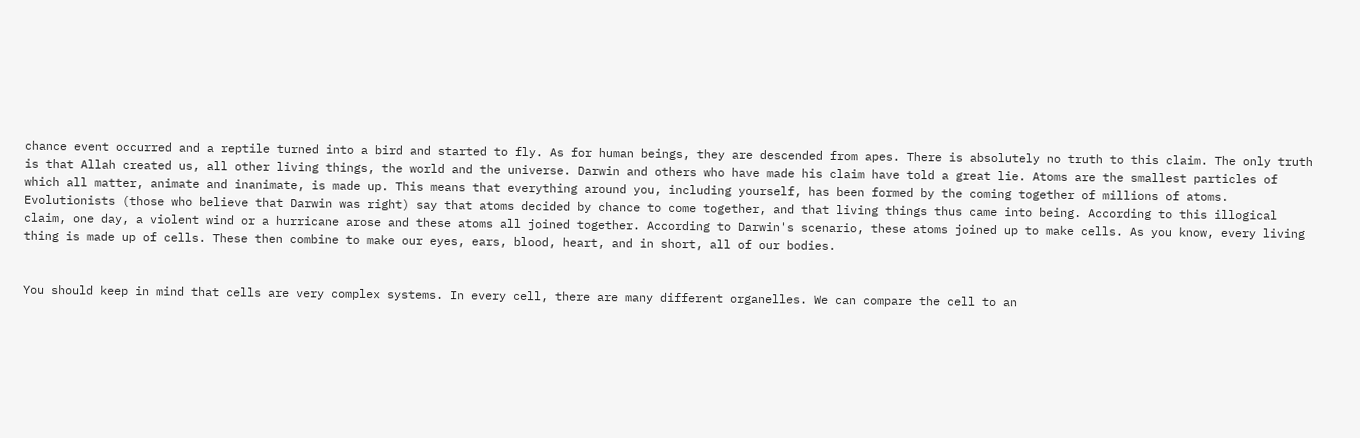chance event occurred and a reptile turned into a bird and started to fly. As for human beings, they are descended from apes. There is absolutely no truth to this claim. The only truth is that Allah created us, all other living things, the world and the universe. Darwin and others who have made his claim have told a great lie. Atoms are the smallest particles of which all matter, animate and inanimate, is made up. This means that everything around you, including yourself, has been formed by the coming together of millions of atoms. Evolutionists (those who believe that Darwin was right) say that atoms decided by chance to come together, and that living things thus came into being. According to this illogical claim, one day, a violent wind or a hurricane arose and these atoms all joined together. According to Darwin's scenario, these atoms joined up to make cells. As you know, every living thing is made up of cells. These then combine to make our eyes, ears, blood, heart, and in short, all of our bodies.


You should keep in mind that cells are very complex systems. In every cell, there are many different organelles. We can compare the cell to an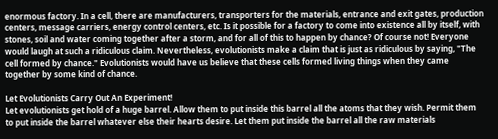enormous factory. In a cell, there are manufacturers, transporters for the materials, entrance and exit gates, production centers, message carriers, energy control centers, etc. Is it possible for a factory to come into existence all by itself, with stones, soil and water coming together after a storm, and for all of this to happen by chance? Of course not! Everyone would laugh at such a ridiculous claim. Nevertheless, evolutionists make a claim that is just as ridiculous by saying, "The cell formed by chance." Evolutionists would have us believe that these cells formed living things when they came together by some kind of chance.

Let Evolutionists Carry Out An Experiment!
Let evolutionists get hold of a huge barrel. Allow them to put inside this barrel all the atoms that they wish. Permit them to put inside the barrel whatever else their hearts desire. Let them put inside the barrel all the raw materials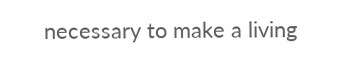necessary to make a living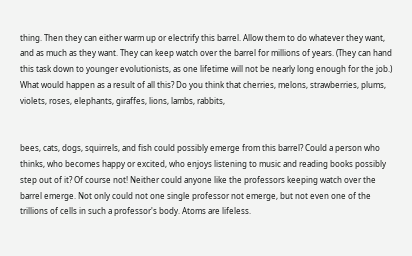thing. Then they can either warm up or electrify this barrel. Allow them to do whatever they want, and as much as they want. They can keep watch over the barrel for millions of years. (They can hand this task down to younger evolutionists, as one lifetime will not be nearly long enough for the job.) What would happen as a result of all this? Do you think that cherries, melons, strawberries, plums, violets, roses, elephants, giraffes, lions, lambs, rabbits,


bees, cats, dogs, squirrels, and fish could possibly emerge from this barrel? Could a person who thinks, who becomes happy or excited, who enjoys listening to music and reading books possibly step out of it? Of course not! Neither could anyone like the professors keeping watch over the barrel emerge. Not only could not one single professor not emerge, but not even one of the trillions of cells in such a professor's body. Atoms are lifeless.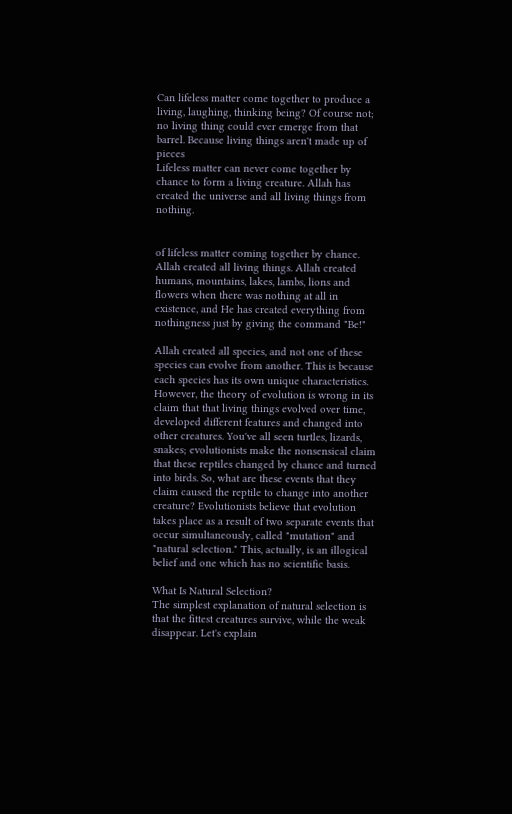Can lifeless matter come together to produce a living, laughing, thinking being? Of course not; no living thing could ever emerge from that barrel. Because living things aren't made up of pieces
Lifeless matter can never come together by chance to form a living creature. Allah has created the universe and all living things from nothing.


of lifeless matter coming together by chance. Allah created all living things. Allah created humans, mountains, lakes, lambs, lions and flowers when there was nothing at all in existence, and He has created everything from nothingness just by giving the command "Be!"

Allah created all species, and not one of these species can evolve from another. This is because each species has its own unique characteristics. However, the theory of evolution is wrong in its claim that that living things evolved over time, developed different features and changed into other creatures. You've all seen turtles, lizards, snakes; evolutionists make the nonsensical claim that these reptiles changed by chance and turned into birds. So, what are these events that they claim caused the reptile to change into another creature? Evolutionists believe that evolution takes place as a result of two separate events that occur simultaneously, called "mutation" and "natural selection." This, actually, is an illogical belief and one which has no scientific basis.

What Is Natural Selection?
The simplest explanation of natural selection is that the fittest creatures survive, while the weak disappear. Let's explain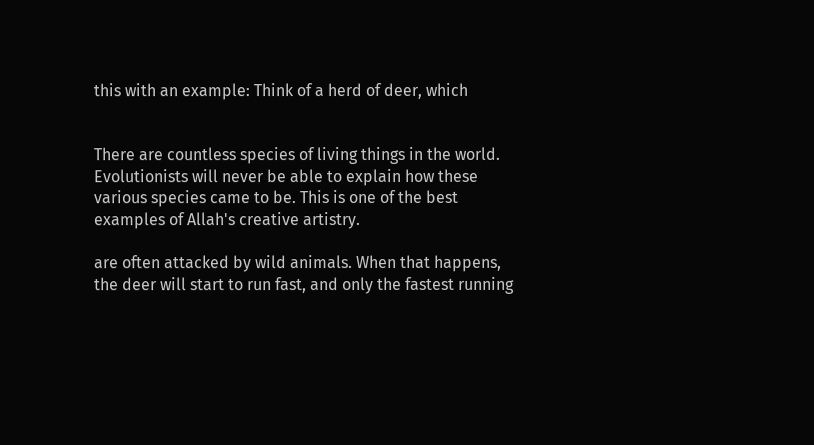this with an example: Think of a herd of deer, which


There are countless species of living things in the world. Evolutionists will never be able to explain how these various species came to be. This is one of the best examples of Allah's creative artistry.

are often attacked by wild animals. When that happens, the deer will start to run fast, and only the fastest running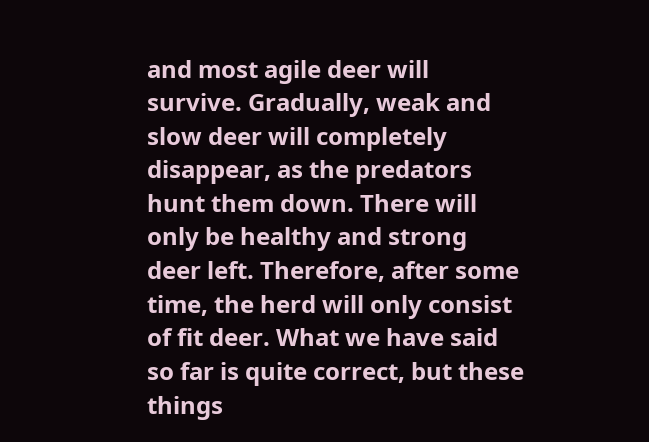and most agile deer will survive. Gradually, weak and slow deer will completely disappear, as the predators hunt them down. There will only be healthy and strong deer left. Therefore, after some time, the herd will only consist of fit deer. What we have said so far is quite correct, but these things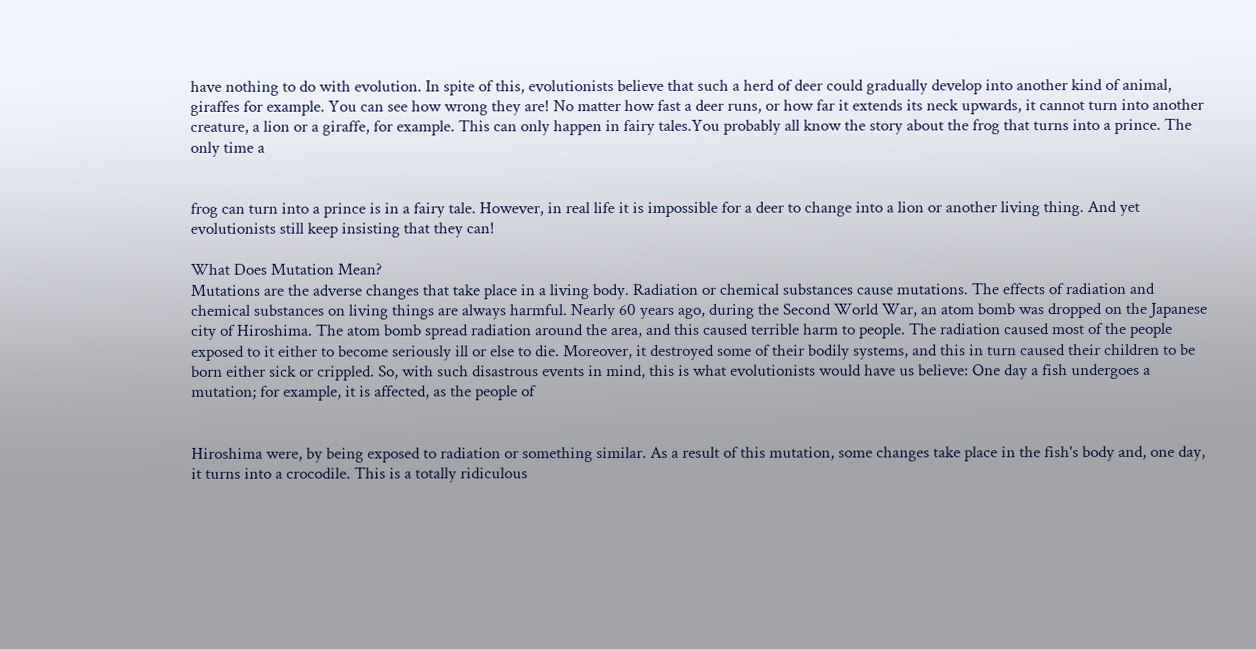have nothing to do with evolution. In spite of this, evolutionists believe that such a herd of deer could gradually develop into another kind of animal, giraffes for example. You can see how wrong they are! No matter how fast a deer runs, or how far it extends its neck upwards, it cannot turn into another creature, a lion or a giraffe, for example. This can only happen in fairy tales.You probably all know the story about the frog that turns into a prince. The only time a


frog can turn into a prince is in a fairy tale. However, in real life it is impossible for a deer to change into a lion or another living thing. And yet evolutionists still keep insisting that they can!

What Does Mutation Mean?
Mutations are the adverse changes that take place in a living body. Radiation or chemical substances cause mutations. The effects of radiation and chemical substances on living things are always harmful. Nearly 60 years ago, during the Second World War, an atom bomb was dropped on the Japanese city of Hiroshima. The atom bomb spread radiation around the area, and this caused terrible harm to people. The radiation caused most of the people exposed to it either to become seriously ill or else to die. Moreover, it destroyed some of their bodily systems, and this in turn caused their children to be born either sick or crippled. So, with such disastrous events in mind, this is what evolutionists would have us believe: One day a fish undergoes a mutation; for example, it is affected, as the people of


Hiroshima were, by being exposed to radiation or something similar. As a result of this mutation, some changes take place in the fish's body and, one day, it turns into a crocodile. This is a totally ridiculous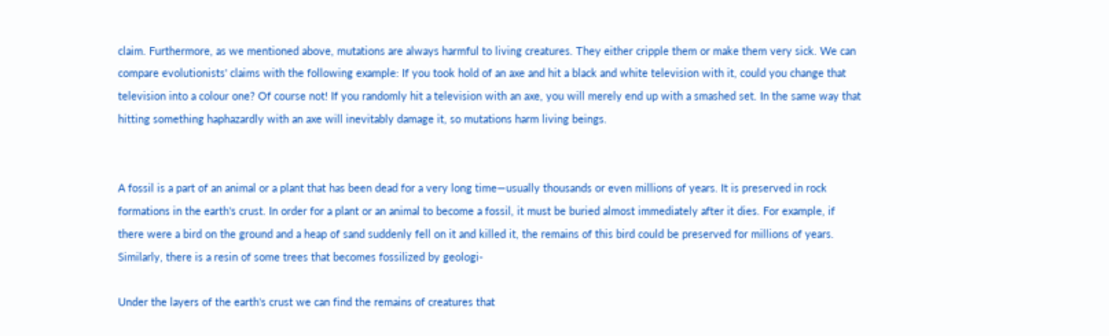claim. Furthermore, as we mentioned above, mutations are always harmful to living creatures. They either cripple them or make them very sick. We can compare evolutionists' claims with the following example: If you took hold of an axe and hit a black and white television with it, could you change that television into a colour one? Of course not! If you randomly hit a television with an axe, you will merely end up with a smashed set. In the same way that hitting something haphazardly with an axe will inevitably damage it, so mutations harm living beings.


A fossil is a part of an animal or a plant that has been dead for a very long time—usually thousands or even millions of years. It is preserved in rock formations in the earth's crust. In order for a plant or an animal to become a fossil, it must be buried almost immediately after it dies. For example, if there were a bird on the ground and a heap of sand suddenly fell on it and killed it, the remains of this bird could be preserved for millions of years. Similarly, there is a resin of some trees that becomes fossilized by geologi-

Under the layers of the earth's crust we can find the remains of creatures that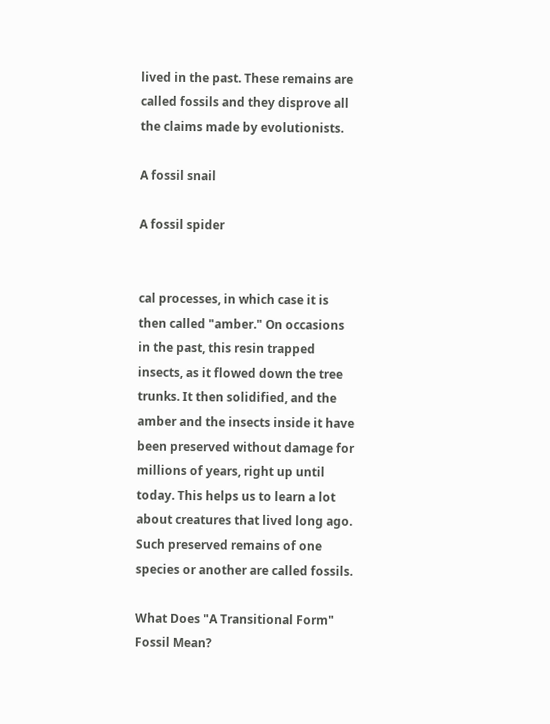lived in the past. These remains are called fossils and they disprove all the claims made by evolutionists.

A fossil snail

A fossil spider


cal processes, in which case it is then called "amber." On occasions in the past, this resin trapped insects, as it flowed down the tree trunks. It then solidified, and the amber and the insects inside it have been preserved without damage for millions of years, right up until today. This helps us to learn a lot about creatures that lived long ago. Such preserved remains of one species or another are called fossils.

What Does "A Transitional Form" Fossil Mean?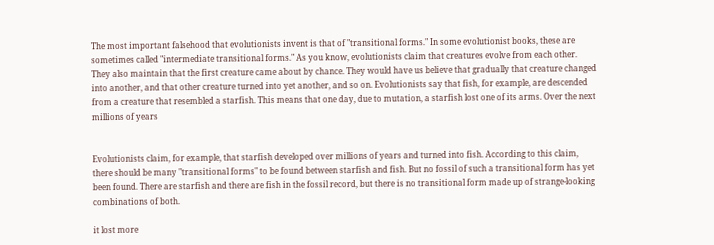The most important falsehood that evolutionists invent is that of "transitional forms." In some evolutionist books, these are sometimes called "intermediate transitional forms." As you know, evolutionists claim that creatures evolve from each other. They also maintain that the first creature came about by chance. They would have us believe that gradually that creature changed into another, and that other creature turned into yet another, and so on. Evolutionists say that fish, for example, are descended from a creature that resembled a starfish. This means that one day, due to mutation, a starfish lost one of its arms. Over the next millions of years


Evolutionists claim, for example, that starfish developed over millions of years and turned into fish. According to this claim, there should be many "transitional forms" to be found between starfish and fish. But no fossil of such a transitional form has yet been found. There are starfish and there are fish in the fossil record, but there is no transitional form made up of strange-looking combinations of both.

it lost more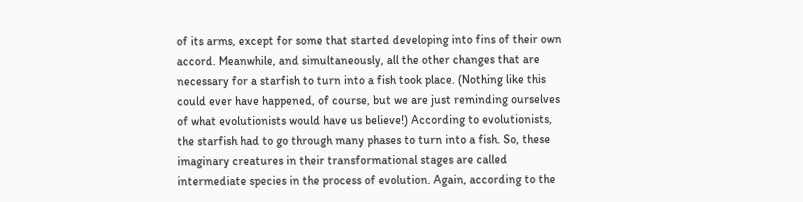of its arms, except for some that started developing into fins of their own accord. Meanwhile, and simultaneously, all the other changes that are necessary for a starfish to turn into a fish took place. (Nothing like this could ever have happened, of course, but we are just reminding ourselves of what evolutionists would have us believe!) According to evolutionists, the starfish had to go through many phases to turn into a fish. So, these imaginary creatures in their transformational stages are called intermediate species in the process of evolution. Again, according to the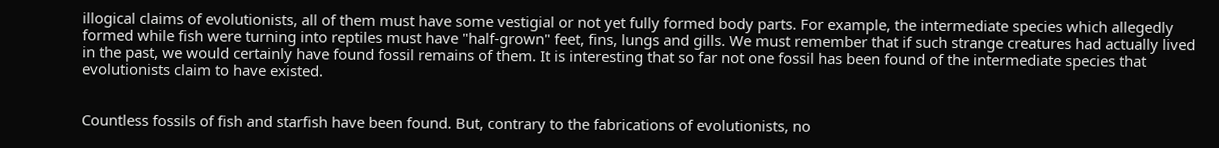illogical claims of evolutionists, all of them must have some vestigial or not yet fully formed body parts. For example, the intermediate species which allegedly formed while fish were turning into reptiles must have "half-grown" feet, fins, lungs and gills. We must remember that if such strange creatures had actually lived in the past, we would certainly have found fossil remains of them. It is interesting that so far not one fossil has been found of the intermediate species that evolutionists claim to have existed.


Countless fossils of fish and starfish have been found. But, contrary to the fabrications of evolutionists, no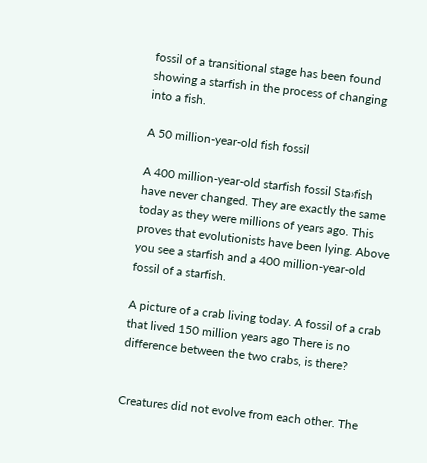fossil of a transitional stage has been found showing a starfish in the process of changing into a fish.

A 50 million-year-old fish fossil

A 400 million-year-old starfish fossil Sta›fish have never changed. They are exactly the same today as they were millions of years ago. This proves that evolutionists have been lying. Above you see a starfish and a 400 million-year-old fossil of a starfish.

A picture of a crab living today. A fossil of a crab that lived 150 million years ago There is no difference between the two crabs, is there?


Creatures did not evolve from each other. The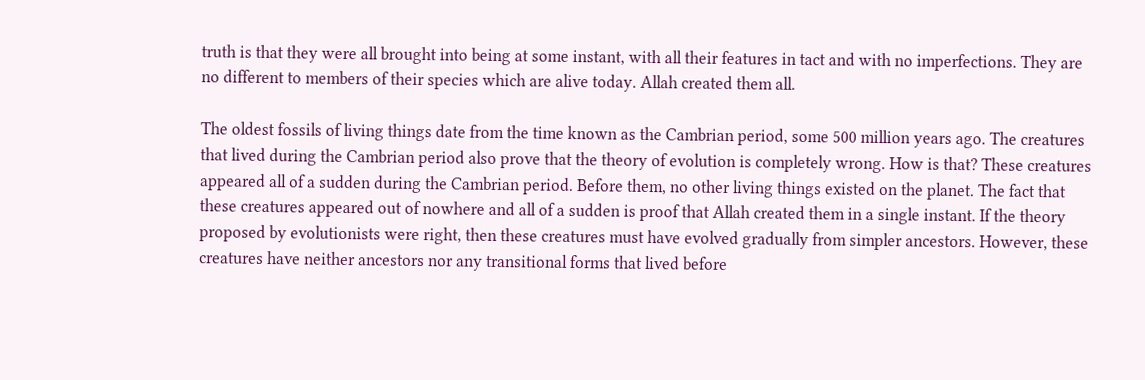truth is that they were all brought into being at some instant, with all their features in tact and with no imperfections. They are no different to members of their species which are alive today. Allah created them all.

The oldest fossils of living things date from the time known as the Cambrian period, some 500 million years ago. The creatures that lived during the Cambrian period also prove that the theory of evolution is completely wrong. How is that? These creatures appeared all of a sudden during the Cambrian period. Before them, no other living things existed on the planet. The fact that these creatures appeared out of nowhere and all of a sudden is proof that Allah created them in a single instant. If the theory proposed by evolutionists were right, then these creatures must have evolved gradually from simpler ancestors. However, these creatures have neither ancestors nor any transitional forms that lived before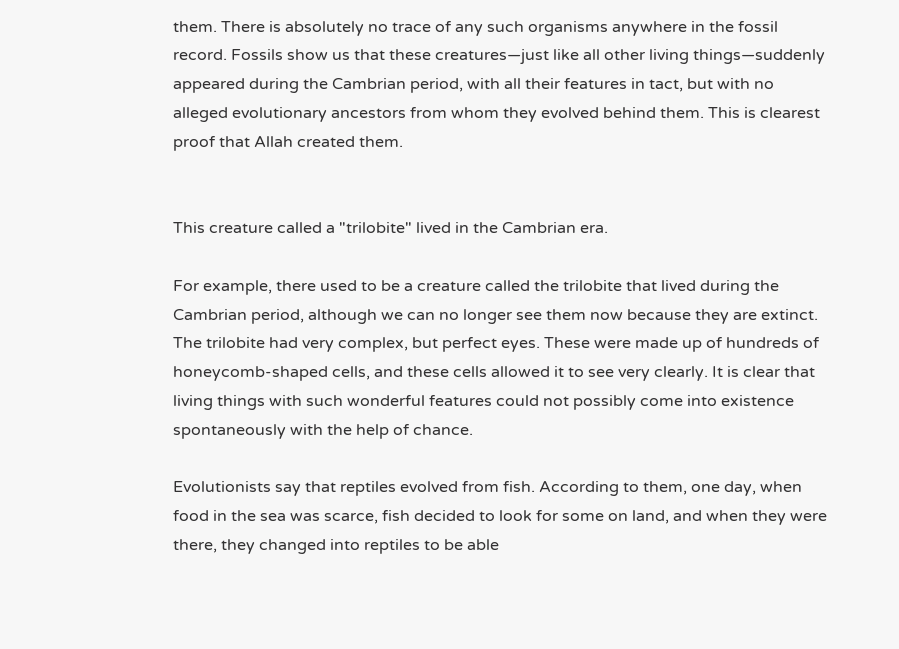them. There is absolutely no trace of any such organisms anywhere in the fossil record. Fossils show us that these creatures—just like all other living things—suddenly appeared during the Cambrian period, with all their features in tact, but with no alleged evolutionary ancestors from whom they evolved behind them. This is clearest proof that Allah created them.


This creature called a "trilobite" lived in the Cambrian era.

For example, there used to be a creature called the trilobite that lived during the Cambrian period, although we can no longer see them now because they are extinct. The trilobite had very complex, but perfect eyes. These were made up of hundreds of honeycomb-shaped cells, and these cells allowed it to see very clearly. It is clear that living things with such wonderful features could not possibly come into existence spontaneously with the help of chance.

Evolutionists say that reptiles evolved from fish. According to them, one day, when food in the sea was scarce, fish decided to look for some on land, and when they were there, they changed into reptiles to be able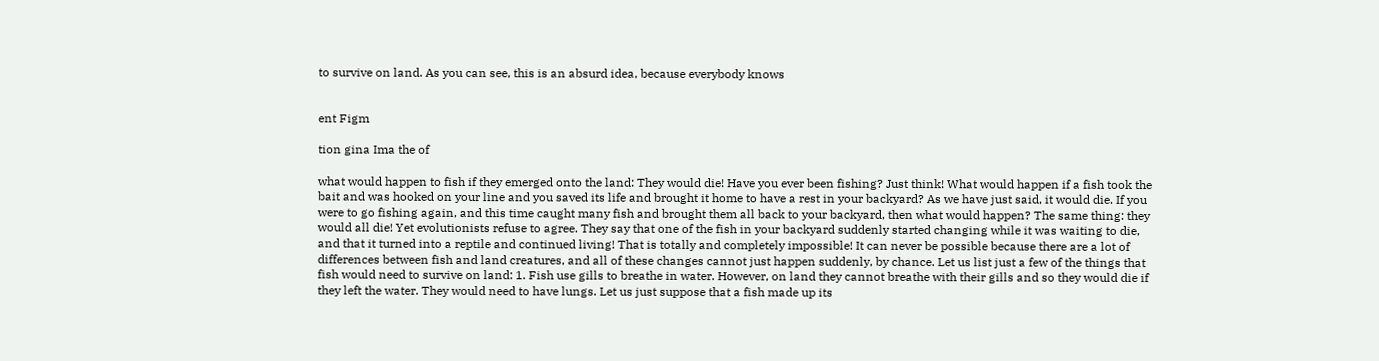to survive on land. As you can see, this is an absurd idea, because everybody knows


ent Figm

tion gina Ima the of

what would happen to fish if they emerged onto the land: They would die! Have you ever been fishing? Just think! What would happen if a fish took the bait and was hooked on your line and you saved its life and brought it home to have a rest in your backyard? As we have just said, it would die. If you were to go fishing again, and this time caught many fish and brought them all back to your backyard, then what would happen? The same thing: they would all die! Yet evolutionists refuse to agree. They say that one of the fish in your backyard suddenly started changing while it was waiting to die, and that it turned into a reptile and continued living! That is totally and completely impossible! It can never be possible because there are a lot of differences between fish and land creatures, and all of these changes cannot just happen suddenly, by chance. Let us list just a few of the things that fish would need to survive on land: 1. Fish use gills to breathe in water. However, on land they cannot breathe with their gills and so they would die if they left the water. They would need to have lungs. Let us just suppose that a fish made up its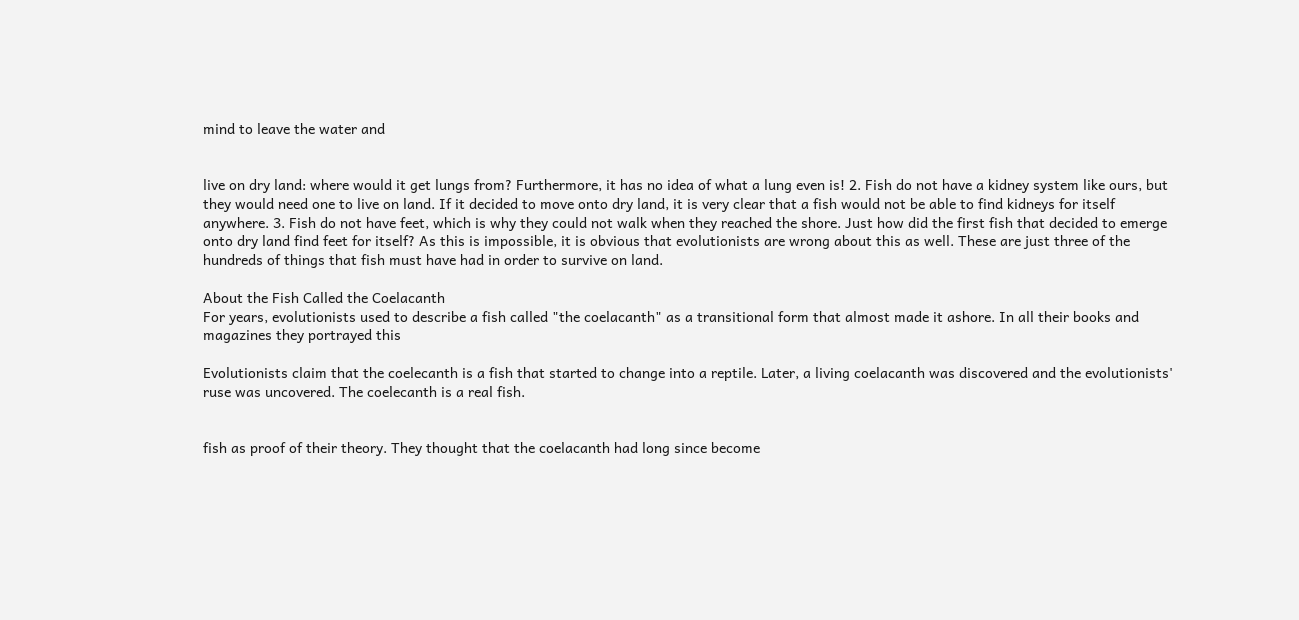mind to leave the water and


live on dry land: where would it get lungs from? Furthermore, it has no idea of what a lung even is! 2. Fish do not have a kidney system like ours, but they would need one to live on land. If it decided to move onto dry land, it is very clear that a fish would not be able to find kidneys for itself anywhere. 3. Fish do not have feet, which is why they could not walk when they reached the shore. Just how did the first fish that decided to emerge onto dry land find feet for itself? As this is impossible, it is obvious that evolutionists are wrong about this as well. These are just three of the hundreds of things that fish must have had in order to survive on land.

About the Fish Called the Coelacanth
For years, evolutionists used to describe a fish called "the coelacanth" as a transitional form that almost made it ashore. In all their books and magazines they portrayed this

Evolutionists claim that the coelecanth is a fish that started to change into a reptile. Later, a living coelacanth was discovered and the evolutionists' ruse was uncovered. The coelecanth is a real fish.


fish as proof of their theory. They thought that the coelacanth had long since become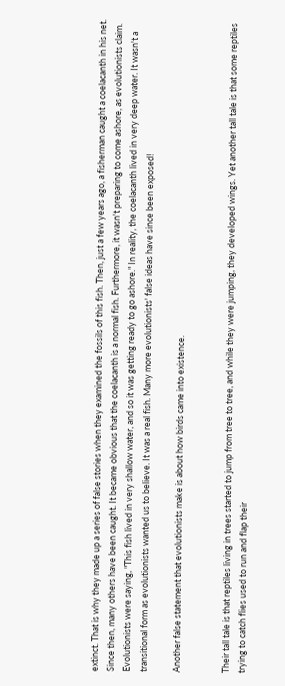extinct. That is why they made up a series of false stories when they examined the fossils of this fish. Then, just a few years ago, a fisherman caught a coelacanth in his net. Since then, many others have been caught. It became obvious that the coelacanth is a normal fish. Furthermore, it wasn't preparing to come ashore, as evolutionists claim. Evolutionists were saying, "This fish lived in very shallow water, and so it was getting ready to go ashore." In reality, the coelacanth lived in very deep water. It wasn't a transitional form as evolutionists wanted us to believe. It was a real fish. Many more evolutionists' false ideas have since been exposed!

Another false statement that evolutionists make is about how birds came into existence.


Their tall tale is that reptiles living in trees started to jump from tree to tree, and while they were jumping, they developed wings. Yet another tall tale is that some reptiles trying to catch flies used to run and flap their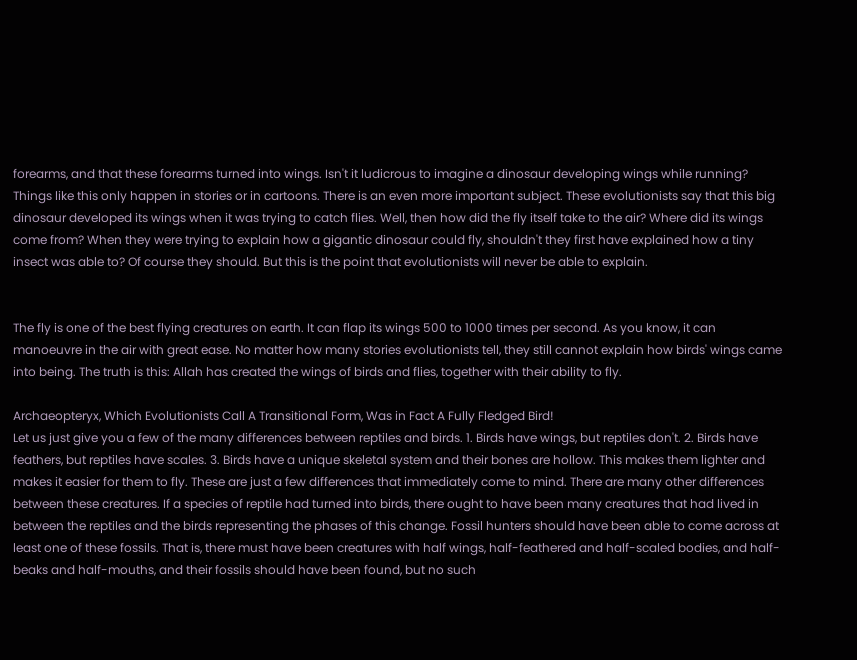forearms, and that these forearms turned into wings. Isn't it ludicrous to imagine a dinosaur developing wings while running? Things like this only happen in stories or in cartoons. There is an even more important subject. These evolutionists say that this big dinosaur developed its wings when it was trying to catch flies. Well, then how did the fly itself take to the air? Where did its wings come from? When they were trying to explain how a gigantic dinosaur could fly, shouldn't they first have explained how a tiny insect was able to? Of course they should. But this is the point that evolutionists will never be able to explain.


The fly is one of the best flying creatures on earth. It can flap its wings 500 to 1000 times per second. As you know, it can manoeuvre in the air with great ease. No matter how many stories evolutionists tell, they still cannot explain how birds' wings came into being. The truth is this: Allah has created the wings of birds and flies, together with their ability to fly.

Archaeopteryx, Which Evolutionists Call A Transitional Form, Was in Fact A Fully Fledged Bird!
Let us just give you a few of the many differences between reptiles and birds. 1. Birds have wings, but reptiles don't. 2. Birds have feathers, but reptiles have scales. 3. Birds have a unique skeletal system and their bones are hollow. This makes them lighter and makes it easier for them to fly. These are just a few differences that immediately come to mind. There are many other differences between these creatures. If a species of reptile had turned into birds, there ought to have been many creatures that had lived in between the reptiles and the birds representing the phases of this change. Fossil hunters should have been able to come across at least one of these fossils. That is, there must have been creatures with half wings, half-feathered and half-scaled bodies, and half-beaks and half-mouths, and their fossils should have been found, but no such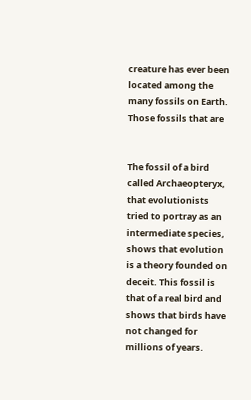creature has ever been located among the many fossils on Earth. Those fossils that are


The fossil of a bird called Archaeopteryx, that evolutionists tried to portray as an intermediate species, shows that evolution is a theory founded on deceit. This fossil is that of a real bird and shows that birds have not changed for millions of years.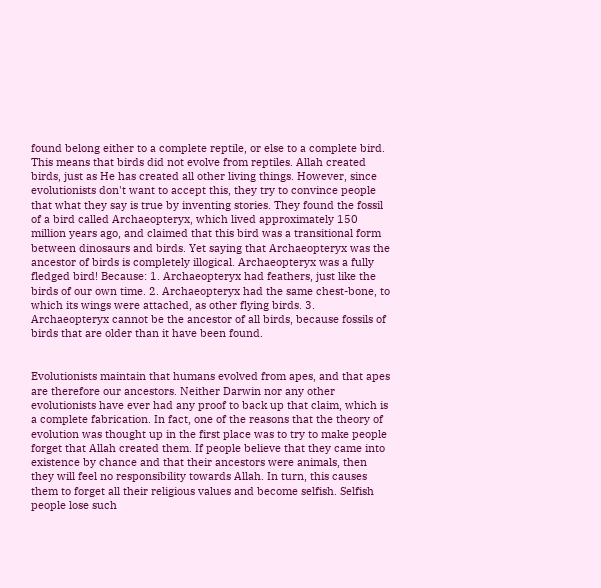found belong either to a complete reptile, or else to a complete bird. This means that birds did not evolve from reptiles. Allah created birds, just as He has created all other living things. However, since evolutionists don't want to accept this, they try to convince people that what they say is true by inventing stories. They found the fossil of a bird called Archaeopteryx, which lived approximately 150 million years ago, and claimed that this bird was a transitional form between dinosaurs and birds. Yet saying that Archaeopteryx was the ancestor of birds is completely illogical. Archaeopteryx was a fully fledged bird! Because: 1. Archaeopteryx had feathers, just like the birds of our own time. 2. Archaeopteryx had the same chest-bone, to which its wings were attached, as other flying birds. 3. Archaeopteryx cannot be the ancestor of all birds, because fossils of birds that are older than it have been found.


Evolutionists maintain that humans evolved from apes, and that apes are therefore our ancestors. Neither Darwin nor any other evolutionists have ever had any proof to back up that claim, which is a complete fabrication. In fact, one of the reasons that the theory of evolution was thought up in the first place was to try to make people forget that Allah created them. If people believe that they came into existence by chance and that their ancestors were animals, then they will feel no responsibility towards Allah. In turn, this causes them to forget all their religious values and become selfish. Selfish people lose such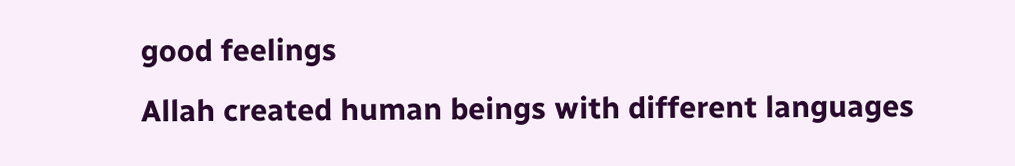good feelings
Allah created human beings with different languages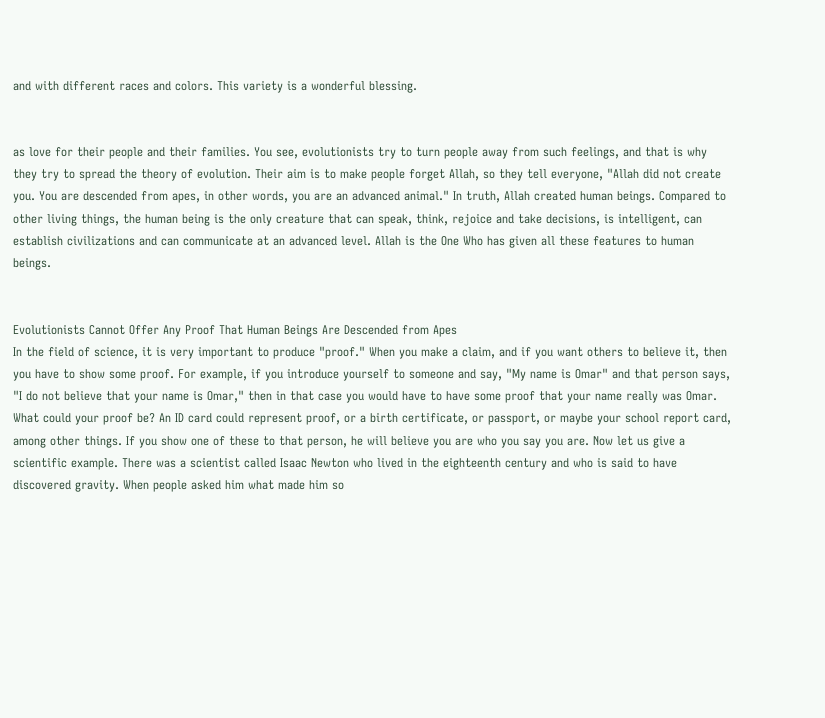and with different races and colors. This variety is a wonderful blessing.


as love for their people and their families. You see, evolutionists try to turn people away from such feelings, and that is why they try to spread the theory of evolution. Their aim is to make people forget Allah, so they tell everyone, "Allah did not create you. You are descended from apes, in other words, you are an advanced animal." In truth, Allah created human beings. Compared to other living things, the human being is the only creature that can speak, think, rejoice and take decisions, is intelligent, can establish civilizations and can communicate at an advanced level. Allah is the One Who has given all these features to human beings.


Evolutionists Cannot Offer Any Proof That Human Beings Are Descended from Apes
In the field of science, it is very important to produce "proof." When you make a claim, and if you want others to believe it, then you have to show some proof. For example, if you introduce yourself to someone and say, "My name is Omar" and that person says, "I do not believe that your name is Omar," then in that case you would have to have some proof that your name really was Omar. What could your proof be? An ID card could represent proof, or a birth certificate, or passport, or maybe your school report card, among other things. If you show one of these to that person, he will believe you are who you say you are. Now let us give a scientific example. There was a scientist called Isaac Newton who lived in the eighteenth century and who is said to have discovered gravity. When people asked him what made him so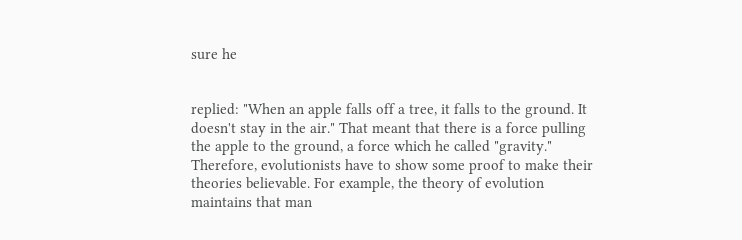sure he


replied: "When an apple falls off a tree, it falls to the ground. It doesn't stay in the air." That meant that there is a force pulling the apple to the ground, a force which he called "gravity." Therefore, evolutionists have to show some proof to make their theories believable. For example, the theory of evolution maintains that man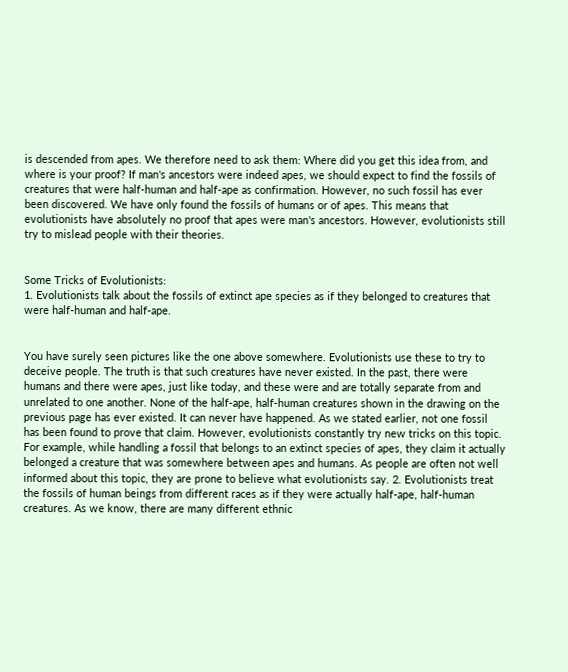is descended from apes. We therefore need to ask them: Where did you get this idea from, and where is your proof? If man's ancestors were indeed apes, we should expect to find the fossils of creatures that were half-human and half-ape as confirmation. However, no such fossil has ever been discovered. We have only found the fossils of humans or of apes. This means that evolutionists have absolutely no proof that apes were man's ancestors. However, evolutionists still try to mislead people with their theories.


Some Tricks of Evolutionists:
1. Evolutionists talk about the fossils of extinct ape species as if they belonged to creatures that were half-human and half-ape.


You have surely seen pictures like the one above somewhere. Evolutionists use these to try to deceive people. The truth is that such creatures have never existed. In the past, there were humans and there were apes, just like today, and these were and are totally separate from and unrelated to one another. None of the half-ape, half-human creatures shown in the drawing on the previous page has ever existed. It can never have happened. As we stated earlier, not one fossil has been found to prove that claim. However, evolutionists constantly try new tricks on this topic. For example, while handling a fossil that belongs to an extinct species of apes, they claim it actually belonged a creature that was somewhere between apes and humans. As people are often not well informed about this topic, they are prone to believe what evolutionists say. 2. Evolutionists treat the fossils of human beings from different races as if they were actually half-ape, half-human creatures. As we know, there are many different ethnic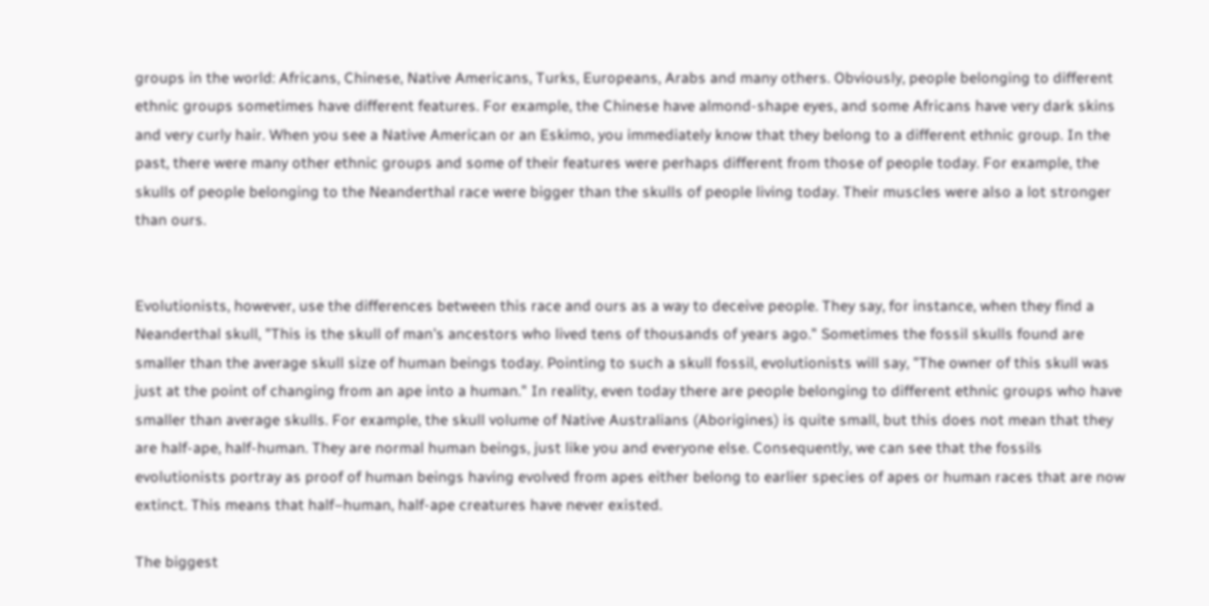groups in the world: Africans, Chinese, Native Americans, Turks, Europeans, Arabs and many others. Obviously, people belonging to different ethnic groups sometimes have different features. For example, the Chinese have almond-shape eyes, and some Africans have very dark skins and very curly hair. When you see a Native American or an Eskimo, you immediately know that they belong to a different ethnic group. In the past, there were many other ethnic groups and some of their features were perhaps different from those of people today. For example, the skulls of people belonging to the Neanderthal race were bigger than the skulls of people living today. Their muscles were also a lot stronger than ours.


Evolutionists, however, use the differences between this race and ours as a way to deceive people. They say, for instance, when they find a Neanderthal skull, "This is the skull of man's ancestors who lived tens of thousands of years ago." Sometimes the fossil skulls found are smaller than the average skull size of human beings today. Pointing to such a skull fossil, evolutionists will say, "The owner of this skull was just at the point of changing from an ape into a human." In reality, even today there are people belonging to different ethnic groups who have smaller than average skulls. For example, the skull volume of Native Australians (Aborigines) is quite small, but this does not mean that they are half-ape, half-human. They are normal human beings, just like you and everyone else. Consequently, we can see that the fossils evolutionists portray as proof of human beings having evolved from apes either belong to earlier species of apes or human races that are now extinct. This means that half–human, half-ape creatures have never existed.

The biggest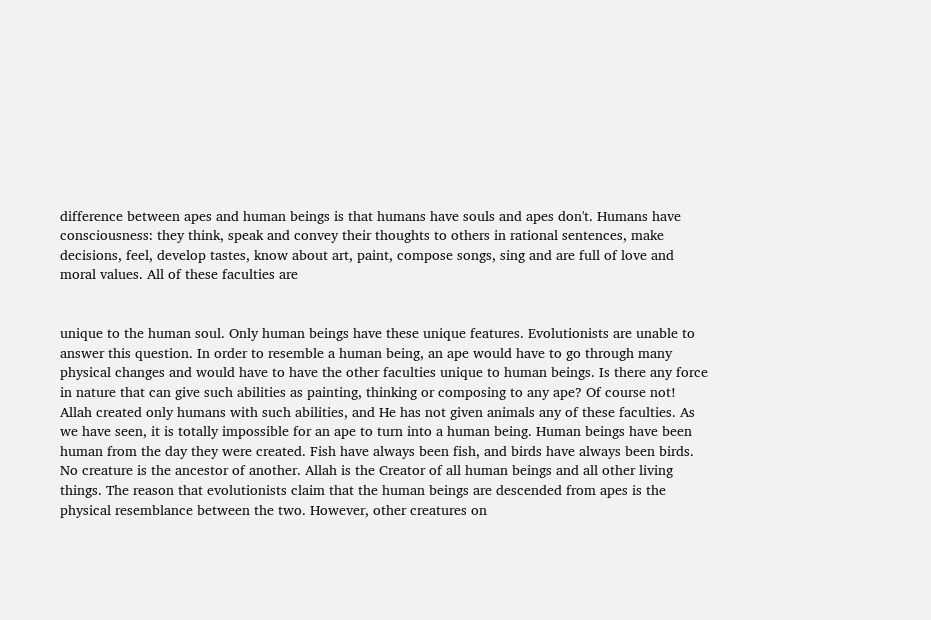difference between apes and human beings is that humans have souls and apes don't. Humans have consciousness: they think, speak and convey their thoughts to others in rational sentences, make decisions, feel, develop tastes, know about art, paint, compose songs, sing and are full of love and moral values. All of these faculties are


unique to the human soul. Only human beings have these unique features. Evolutionists are unable to answer this question. In order to resemble a human being, an ape would have to go through many physical changes and would have to have the other faculties unique to human beings. Is there any force in nature that can give such abilities as painting, thinking or composing to any ape? Of course not! Allah created only humans with such abilities, and He has not given animals any of these faculties. As we have seen, it is totally impossible for an ape to turn into a human being. Human beings have been human from the day they were created. Fish have always been fish, and birds have always been birds. No creature is the ancestor of another. Allah is the Creator of all human beings and all other living things. The reason that evolutionists claim that the human beings are descended from apes is the physical resemblance between the two. However, other creatures on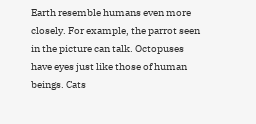Earth resemble humans even more closely. For example, the parrot seen in the picture can talk. Octopuses have eyes just like those of human beings. Cats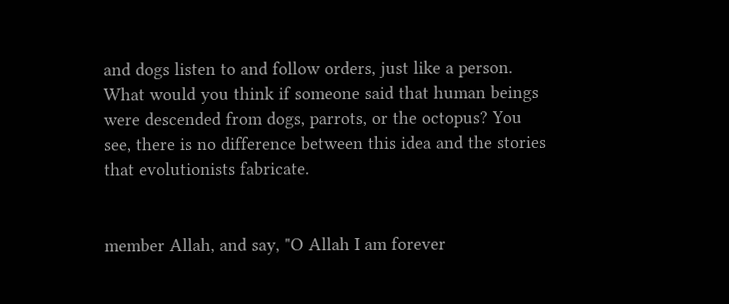and dogs listen to and follow orders, just like a person. What would you think if someone said that human beings were descended from dogs, parrots, or the octopus? You see, there is no difference between this idea and the stories that evolutionists fabricate.


member Allah, and say, "O Allah I am forever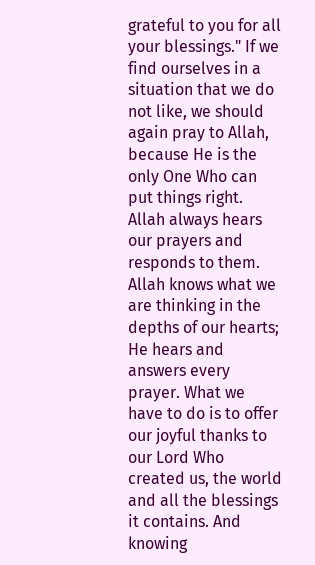grateful to you for all your blessings." If we find ourselves in a situation that we do not like, we should again pray to Allah, because He is the only One Who can put things right. Allah always hears our prayers and responds to them. Allah knows what we are thinking in the depths of our hearts; He hears and answers every prayer. What we have to do is to offer our joyful thanks to our Lord Who created us, the world and all the blessings it contains. And knowing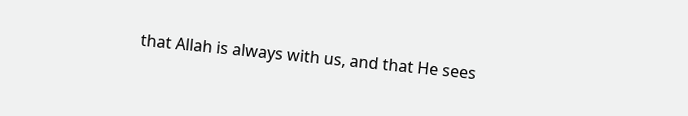that Allah is always with us, and that He sees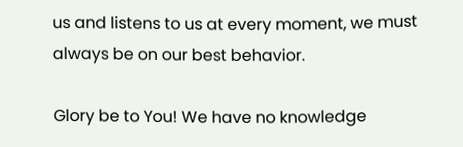us and listens to us at every moment, we must always be on our best behavior.

Glory be to You! We have no knowledge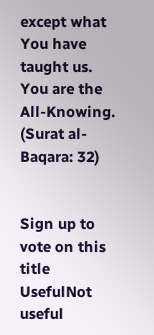except what You have taught us. You are the All-Knowing. (Surat al-Baqara: 32)


Sign up to vote on this title
UsefulNot useful